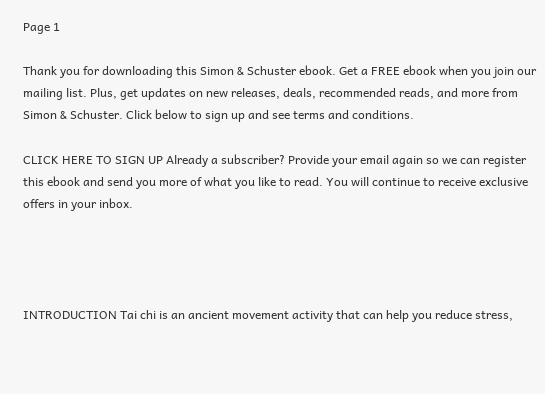Page 1

Thank you for downloading this Simon & Schuster ebook. Get a FREE ebook when you join our mailing list. Plus, get updates on new releases, deals, recommended reads, and more from Simon & Schuster. Click below to sign up and see terms and conditions.

CLICK HERE TO SIGN UP Already a subscriber? Provide your email again so we can register this ebook and send you more of what you like to read. You will continue to receive exclusive offers in your inbox.




INTRODUCTION Tai chi is an ancient movement activity that can help you reduce stress,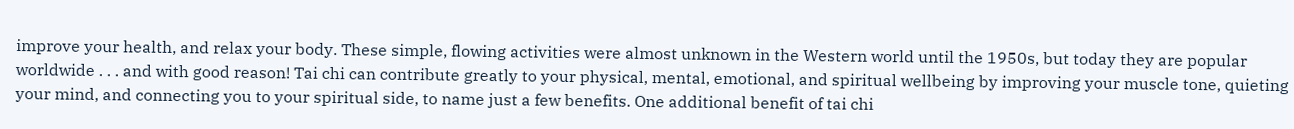improve your health, and relax your body. These simple, flowing activities were almost unknown in the Western world until the 1950s, but today they are popular worldwide . . . and with good reason! Tai chi can contribute greatly to your physical, mental, emotional, and spiritual wellbeing by improving your muscle tone, quieting your mind, and connecting you to your spiritual side, to name just a few benefits. One additional benefit of tai chi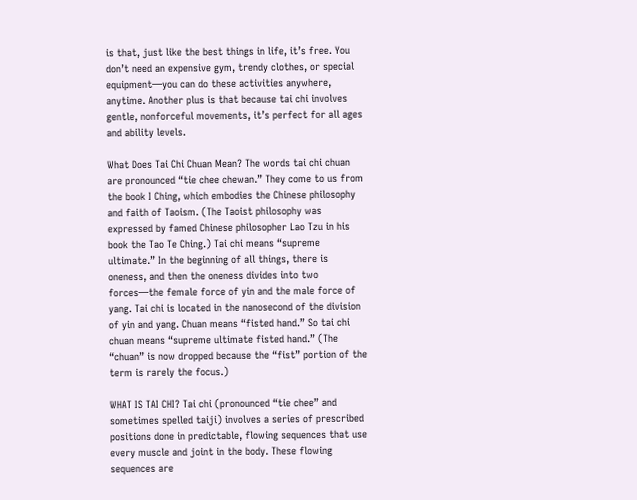is that, just like the best things in life, it’s free. You don’t need an expensive gym, trendy clothes, or special equipment—you can do these activities anywhere, anytime. Another plus is that because tai chi involves gentle, nonforceful movements, it’s perfect for all ages and ability levels.

What Does Tai Chi Chuan Mean? The words tai chi chuan are pronounced “tie chee chewan.” They come to us from the book I Ching, which embodies the Chinese philosophy and faith of Taoism. (The Taoist philosophy was expressed by famed Chinese philosopher Lao Tzu in his book the Tao Te Ching.) Tai chi means “supreme ultimate.” In the beginning of all things, there is oneness, and then the oneness divides into two forces—the female force of yin and the male force of yang. Tai chi is located in the nanosecond of the division of yin and yang. Chuan means “fisted hand.” So tai chi chuan means “supreme ultimate fisted hand.” (The “chuan” is now dropped because the “fist” portion of the term is rarely the focus.)

WHAT IS TAI CHI? Tai chi (pronounced “tie chee” and sometimes spelled taiji) involves a series of prescribed positions done in predictable, flowing sequences that use every muscle and joint in the body. These flowing sequences are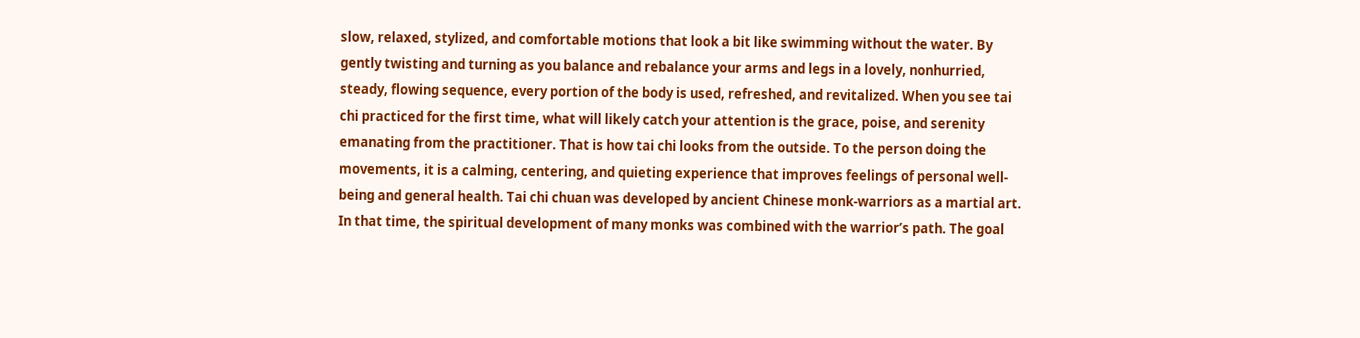slow, relaxed, stylized, and comfortable motions that look a bit like swimming without the water. By gently twisting and turning as you balance and rebalance your arms and legs in a lovely, nonhurried, steady, flowing sequence, every portion of the body is used, refreshed, and revitalized. When you see tai chi practiced for the first time, what will likely catch your attention is the grace, poise, and serenity emanating from the practitioner. That is how tai chi looks from the outside. To the person doing the movements, it is a calming, centering, and quieting experience that improves feelings of personal well-being and general health. Tai chi chuan was developed by ancient Chinese monk-warriors as a martial art. In that time, the spiritual development of many monks was combined with the warrior’s path. The goal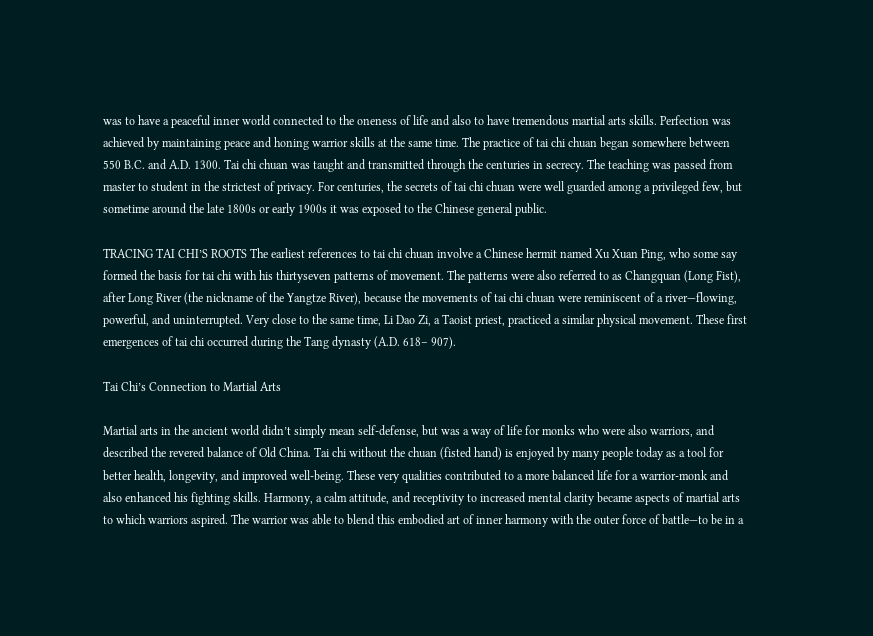was to have a peaceful inner world connected to the oneness of life and also to have tremendous martial arts skills. Perfection was achieved by maintaining peace and honing warrior skills at the same time. The practice of tai chi chuan began somewhere between 550 B.C. and A.D. 1300. Tai chi chuan was taught and transmitted through the centuries in secrecy. The teaching was passed from master to student in the strictest of privacy. For centuries, the secrets of tai chi chuan were well guarded among a privileged few, but sometime around the late 1800s or early 1900s it was exposed to the Chinese general public.

TRACING TAI CHI’S ROOTS The earliest references to tai chi chuan involve a Chinese hermit named Xu Xuan Ping, who some say formed the basis for tai chi with his thirtyseven patterns of movement. The patterns were also referred to as Changquan (Long Fist), after Long River (the nickname of the Yangtze River), because the movements of tai chi chuan were reminiscent of a river—flowing, powerful, and uninterrupted. Very close to the same time, Li Dao Zi, a Taoist priest, practiced a similar physical movement. These first emergences of tai chi occurred during the Tang dynasty (A.D. 618– 907).

Tai Chi’s Connection to Martial Arts

Martial arts in the ancient world didn’t simply mean self-defense, but was a way of life for monks who were also warriors, and described the revered balance of Old China. Tai chi without the chuan (fisted hand) is enjoyed by many people today as a tool for better health, longevity, and improved well-being. These very qualities contributed to a more balanced life for a warrior-monk and also enhanced his fighting skills. Harmony, a calm attitude, and receptivity to increased mental clarity became aspects of martial arts to which warriors aspired. The warrior was able to blend this embodied art of inner harmony with the outer force of battle—to be in a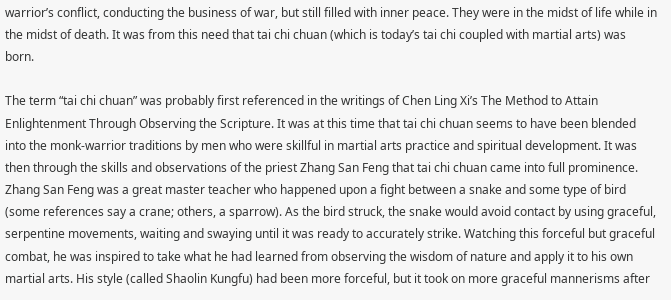warrior’s conflict, conducting the business of war, but still filled with inner peace. They were in the midst of life while in the midst of death. It was from this need that tai chi chuan (which is today’s tai chi coupled with martial arts) was born.

The term “tai chi chuan” was probably first referenced in the writings of Chen Ling Xi’s The Method to Attain Enlightenment Through Observing the Scripture. It was at this time that tai chi chuan seems to have been blended into the monk-warrior traditions by men who were skillful in martial arts practice and spiritual development. It was then through the skills and observations of the priest Zhang San Feng that tai chi chuan came into full prominence. Zhang San Feng was a great master teacher who happened upon a fight between a snake and some type of bird (some references say a crane; others, a sparrow). As the bird struck, the snake would avoid contact by using graceful, serpentine movements, waiting and swaying until it was ready to accurately strike. Watching this forceful but graceful combat, he was inspired to take what he had learned from observing the wisdom of nature and apply it to his own martial arts. His style (called Shaolin Kungfu) had been more forceful, but it took on more graceful mannerisms after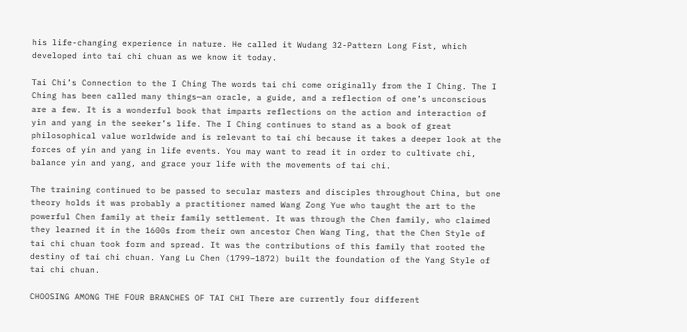his life-changing experience in nature. He called it Wudang 32-Pattern Long Fist, which developed into tai chi chuan as we know it today.

Tai Chi’s Connection to the I Ching The words tai chi come originally from the I Ching. The I Ching has been called many things—an oracle, a guide, and a reflection of one’s unconscious are a few. It is a wonderful book that imparts reflections on the action and interaction of yin and yang in the seeker’s life. The I Ching continues to stand as a book of great philosophical value worldwide and is relevant to tai chi because it takes a deeper look at the forces of yin and yang in life events. You may want to read it in order to cultivate chi, balance yin and yang, and grace your life with the movements of tai chi.

The training continued to be passed to secular masters and disciples throughout China, but one theory holds it was probably a practitioner named Wang Zong Yue who taught the art to the powerful Chen family at their family settlement. It was through the Chen family, who claimed they learned it in the 1600s from their own ancestor Chen Wang Ting, that the Chen Style of tai chi chuan took form and spread. It was the contributions of this family that rooted the destiny of tai chi chuan. Yang Lu Chen (1799–1872) built the foundation of the Yang Style of tai chi chuan.

CHOOSING AMONG THE FOUR BRANCHES OF TAI CHI There are currently four different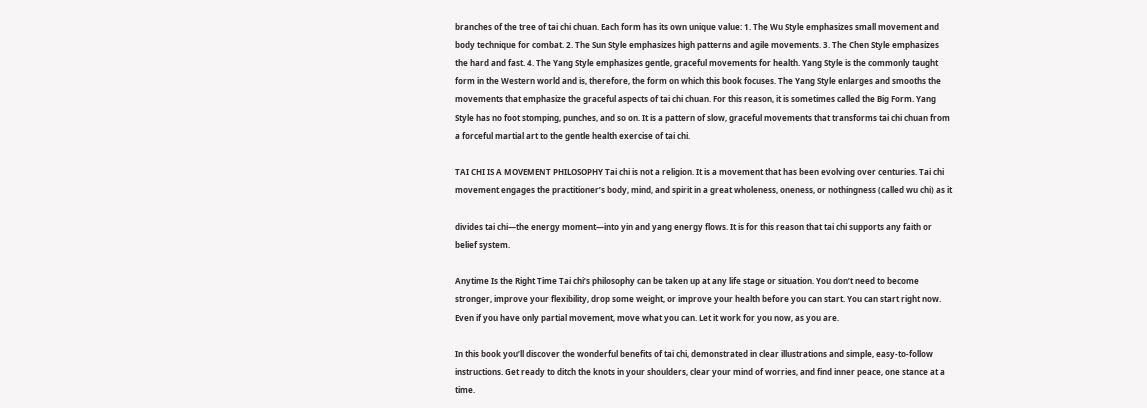branches of the tree of tai chi chuan. Each form has its own unique value: 1. The Wu Style emphasizes small movement and body technique for combat. 2. The Sun Style emphasizes high patterns and agile movements. 3. The Chen Style emphasizes the hard and fast. 4. The Yang Style emphasizes gentle, graceful movements for health. Yang Style is the commonly taught form in the Western world and is, therefore, the form on which this book focuses. The Yang Style enlarges and smooths the movements that emphasize the graceful aspects of tai chi chuan. For this reason, it is sometimes called the Big Form. Yang Style has no foot stomping, punches, and so on. It is a pattern of slow, graceful movements that transforms tai chi chuan from a forceful martial art to the gentle health exercise of tai chi.

TAI CHI IS A MOVEMENT PHILOSOPHY Tai chi is not a religion. It is a movement that has been evolving over centuries. Tai chi movement engages the practitioner’s body, mind, and spirit in a great wholeness, oneness, or nothingness (called wu chi) as it

divides tai chi—the energy moment—into yin and yang energy flows. It is for this reason that tai chi supports any faith or belief system.

Anytime Is the Right Time Tai chi’s philosophy can be taken up at any life stage or situation. You don’t need to become stronger, improve your flexibility, drop some weight, or improve your health before you can start. You can start right now. Even if you have only partial movement, move what you can. Let it work for you now, as you are.

In this book you’ll discover the wonderful benefits of tai chi, demonstrated in clear illustrations and simple, easy-to-follow instructions. Get ready to ditch the knots in your shoulders, clear your mind of worries, and find inner peace, one stance at a time.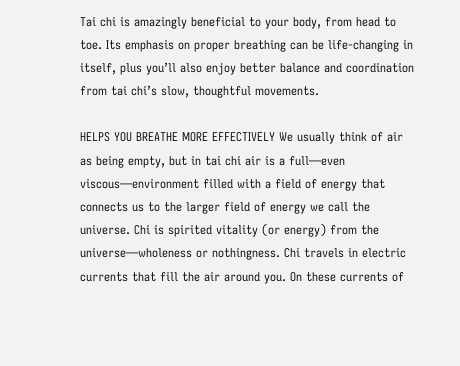Tai chi is amazingly beneficial to your body, from head to toe. Its emphasis on proper breathing can be life-changing in itself, plus you’ll also enjoy better balance and coordination from tai chi’s slow, thoughtful movements.

HELPS YOU BREATHE MORE EFFECTIVELY We usually think of air as being empty, but in tai chi air is a full—even viscous—environment filled with a field of energy that connects us to the larger field of energy we call the universe. Chi is spirited vitality (or energy) from the universe—wholeness or nothingness. Chi travels in electric currents that fill the air around you. On these currents of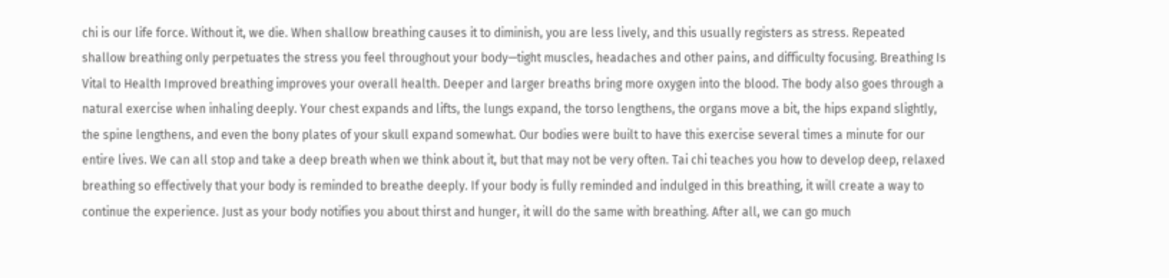chi is our life force. Without it, we die. When shallow breathing causes it to diminish, you are less lively, and this usually registers as stress. Repeated shallow breathing only perpetuates the stress you feel throughout your body—tight muscles, headaches and other pains, and difficulty focusing. Breathing Is Vital to Health Improved breathing improves your overall health. Deeper and larger breaths bring more oxygen into the blood. The body also goes through a natural exercise when inhaling deeply. Your chest expands and lifts, the lungs expand, the torso lengthens, the organs move a bit, the hips expand slightly, the spine lengthens, and even the bony plates of your skull expand somewhat. Our bodies were built to have this exercise several times a minute for our entire lives. We can all stop and take a deep breath when we think about it, but that may not be very often. Tai chi teaches you how to develop deep, relaxed breathing so effectively that your body is reminded to breathe deeply. If your body is fully reminded and indulged in this breathing, it will create a way to continue the experience. Just as your body notifies you about thirst and hunger, it will do the same with breathing. After all, we can go much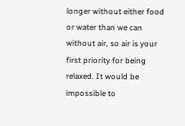longer without either food or water than we can without air, so air is your first priority for being relaxed. It would be impossible to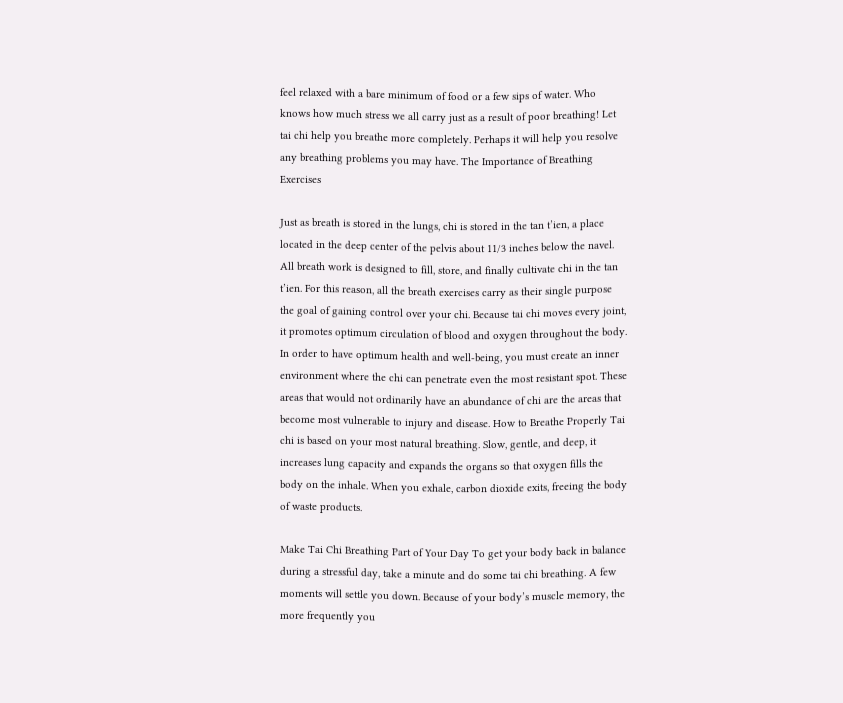feel relaxed with a bare minimum of food or a few sips of water. Who knows how much stress we all carry just as a result of poor breathing! Let tai chi help you breathe more completely. Perhaps it will help you resolve any breathing problems you may have. The Importance of Breathing Exercises

Just as breath is stored in the lungs, chi is stored in the tan t’ien, a place located in the deep center of the pelvis about 11/3 inches below the navel. All breath work is designed to fill, store, and finally cultivate chi in the tan t’ien. For this reason, all the breath exercises carry as their single purpose the goal of gaining control over your chi. Because tai chi moves every joint, it promotes optimum circulation of blood and oxygen throughout the body. In order to have optimum health and well-being, you must create an inner environment where the chi can penetrate even the most resistant spot. These areas that would not ordinarily have an abundance of chi are the areas that become most vulnerable to injury and disease. How to Breathe Properly Tai chi is based on your most natural breathing. Slow, gentle, and deep, it increases lung capacity and expands the organs so that oxygen fills the body on the inhale. When you exhale, carbon dioxide exits, freeing the body of waste products.

Make Tai Chi Breathing Part of Your Day To get your body back in balance during a stressful day, take a minute and do some tai chi breathing. A few moments will settle you down. Because of your body’s muscle memory, the more frequently you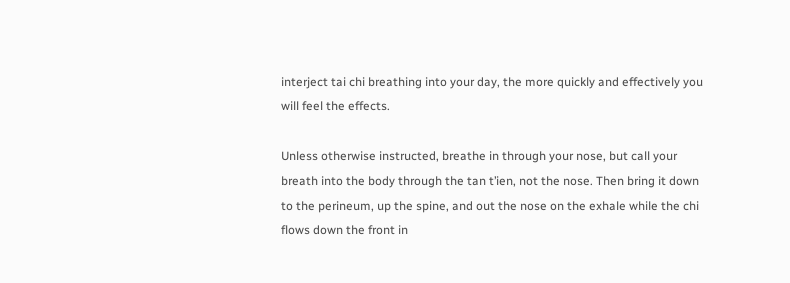interject tai chi breathing into your day, the more quickly and effectively you will feel the effects.

Unless otherwise instructed, breathe in through your nose, but call your breath into the body through the tan t’ien, not the nose. Then bring it down to the perineum, up the spine, and out the nose on the exhale while the chi flows down the front in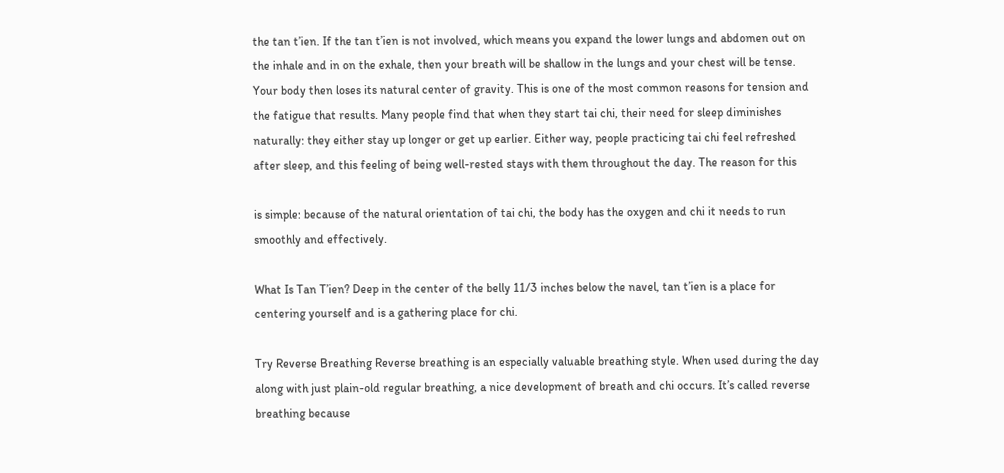the tan t’ien. If the tan t’ien is not involved, which means you expand the lower lungs and abdomen out on the inhale and in on the exhale, then your breath will be shallow in the lungs and your chest will be tense. Your body then loses its natural center of gravity. This is one of the most common reasons for tension and the fatigue that results. Many people find that when they start tai chi, their need for sleep diminishes naturally: they either stay up longer or get up earlier. Either way, people practicing tai chi feel refreshed after sleep, and this feeling of being well-rested stays with them throughout the day. The reason for this

is simple: because of the natural orientation of tai chi, the body has the oxygen and chi it needs to run smoothly and effectively.

What Is Tan T’ien? Deep in the center of the belly 11/3 inches below the navel, tan t’ien is a place for centering yourself and is a gathering place for chi.

Try Reverse Breathing Reverse breathing is an especially valuable breathing style. When used during the day along with just plain-old regular breathing, a nice development of breath and chi occurs. It’s called reverse breathing because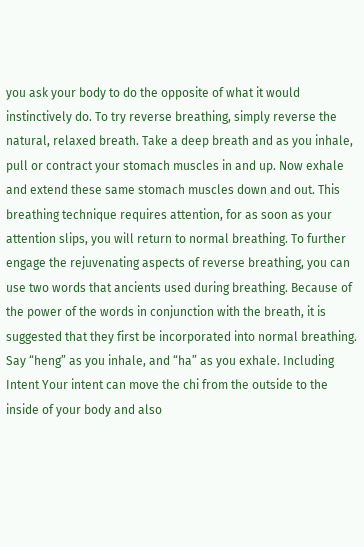you ask your body to do the opposite of what it would instinctively do. To try reverse breathing, simply reverse the natural, relaxed breath. Take a deep breath and as you inhale, pull or contract your stomach muscles in and up. Now exhale and extend these same stomach muscles down and out. This breathing technique requires attention, for as soon as your attention slips, you will return to normal breathing. To further engage the rejuvenating aspects of reverse breathing, you can use two words that ancients used during breathing. Because of the power of the words in conjunction with the breath, it is suggested that they first be incorporated into normal breathing. Say “heng” as you inhale, and “ha” as you exhale. Including Intent Your intent can move the chi from the outside to the inside of your body and also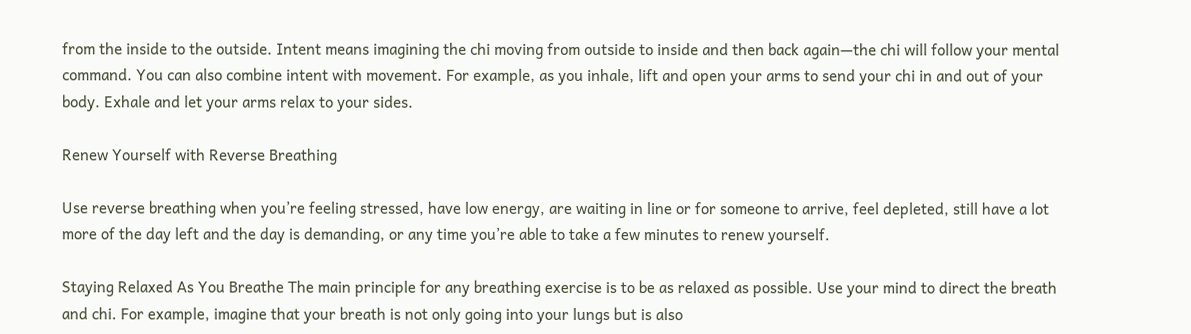from the inside to the outside. Intent means imagining the chi moving from outside to inside and then back again—the chi will follow your mental command. You can also combine intent with movement. For example, as you inhale, lift and open your arms to send your chi in and out of your body. Exhale and let your arms relax to your sides.

Renew Yourself with Reverse Breathing

Use reverse breathing when you’re feeling stressed, have low energy, are waiting in line or for someone to arrive, feel depleted, still have a lot more of the day left and the day is demanding, or any time you’re able to take a few minutes to renew yourself.

Staying Relaxed As You Breathe The main principle for any breathing exercise is to be as relaxed as possible. Use your mind to direct the breath and chi. For example, imagine that your breath is not only going into your lungs but is also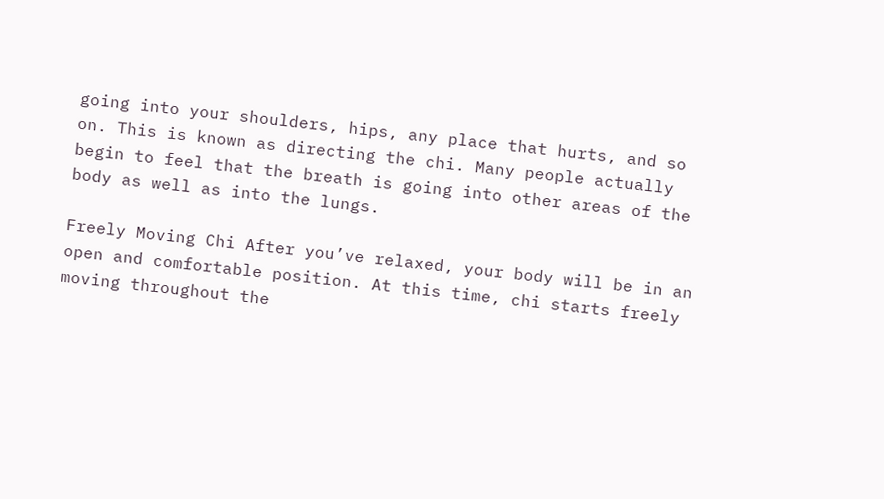going into your shoulders, hips, any place that hurts, and so on. This is known as directing the chi. Many people actually begin to feel that the breath is going into other areas of the body as well as into the lungs.

Freely Moving Chi After you’ve relaxed, your body will be in an open and comfortable position. At this time, chi starts freely moving throughout the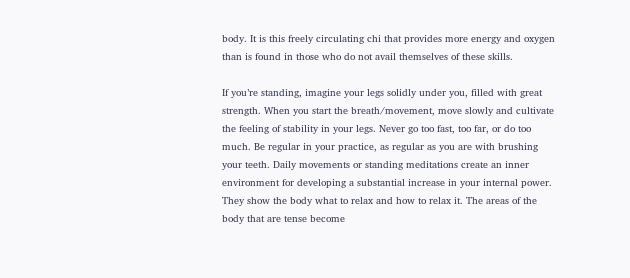body. It is this freely circulating chi that provides more energy and oxygen than is found in those who do not avail themselves of these skills.

If you’re standing, imagine your legs solidly under you, filled with great strength. When you start the breath/movement, move slowly and cultivate the feeling of stability in your legs. Never go too fast, too far, or do too much. Be regular in your practice, as regular as you are with brushing your teeth. Daily movements or standing meditations create an inner environment for developing a substantial increase in your internal power. They show the body what to relax and how to relax it. The areas of the body that are tense become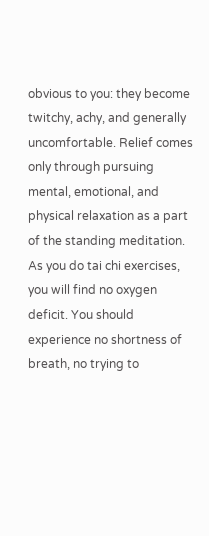obvious to you: they become twitchy, achy, and generally uncomfortable. Relief comes only through pursuing mental, emotional, and physical relaxation as a part of the standing meditation. As you do tai chi exercises, you will find no oxygen deficit. You should experience no shortness of breath, no trying to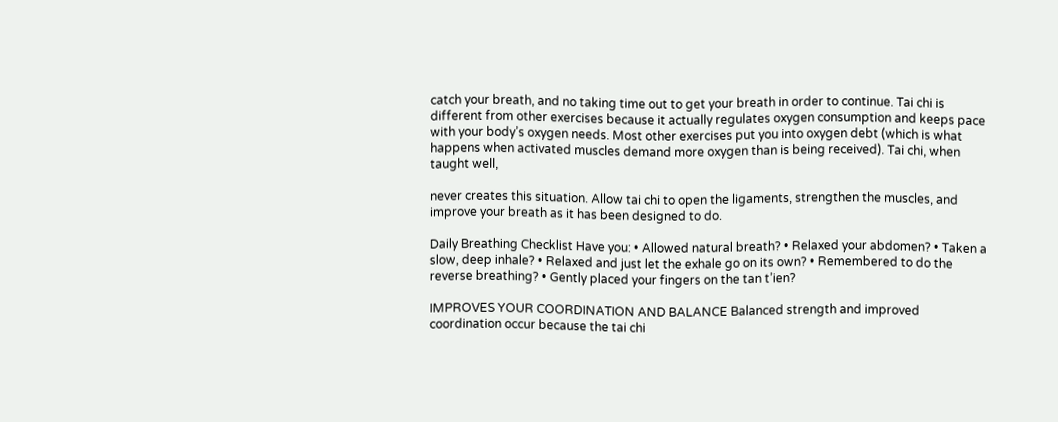catch your breath, and no taking time out to get your breath in order to continue. Tai chi is different from other exercises because it actually regulates oxygen consumption and keeps pace with your body’s oxygen needs. Most other exercises put you into oxygen debt (which is what happens when activated muscles demand more oxygen than is being received). Tai chi, when taught well,

never creates this situation. Allow tai chi to open the ligaments, strengthen the muscles, and improve your breath as it has been designed to do.

Daily Breathing Checklist Have you: • Allowed natural breath? • Relaxed your abdomen? • Taken a slow, deep inhale? • Relaxed and just let the exhale go on its own? • Remembered to do the reverse breathing? • Gently placed your fingers on the tan t’ien?

IMPROVES YOUR COORDINATION AND BALANCE Balanced strength and improved coordination occur because the tai chi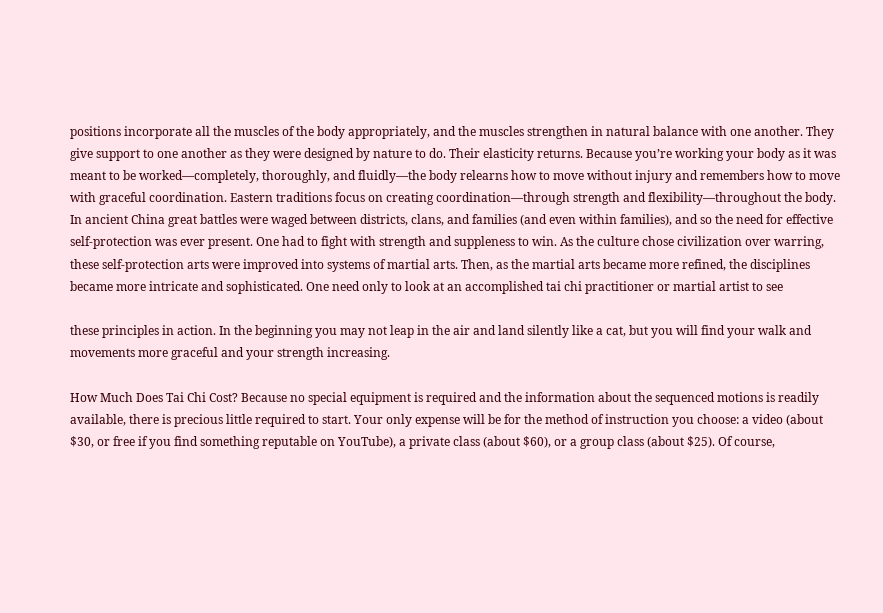positions incorporate all the muscles of the body appropriately, and the muscles strengthen in natural balance with one another. They give support to one another as they were designed by nature to do. Their elasticity returns. Because you’re working your body as it was meant to be worked—completely, thoroughly, and fluidly—the body relearns how to move without injury and remembers how to move with graceful coordination. Eastern traditions focus on creating coordination—through strength and flexibility—throughout the body. In ancient China great battles were waged between districts, clans, and families (and even within families), and so the need for effective self-protection was ever present. One had to fight with strength and suppleness to win. As the culture chose civilization over warring, these self-protection arts were improved into systems of martial arts. Then, as the martial arts became more refined, the disciplines became more intricate and sophisticated. One need only to look at an accomplished tai chi practitioner or martial artist to see

these principles in action. In the beginning you may not leap in the air and land silently like a cat, but you will find your walk and movements more graceful and your strength increasing.

How Much Does Tai Chi Cost? Because no special equipment is required and the information about the sequenced motions is readily available, there is precious little required to start. Your only expense will be for the method of instruction you choose: a video (about $30, or free if you find something reputable on YouTube), a private class (about $60), or a group class (about $25). Of course,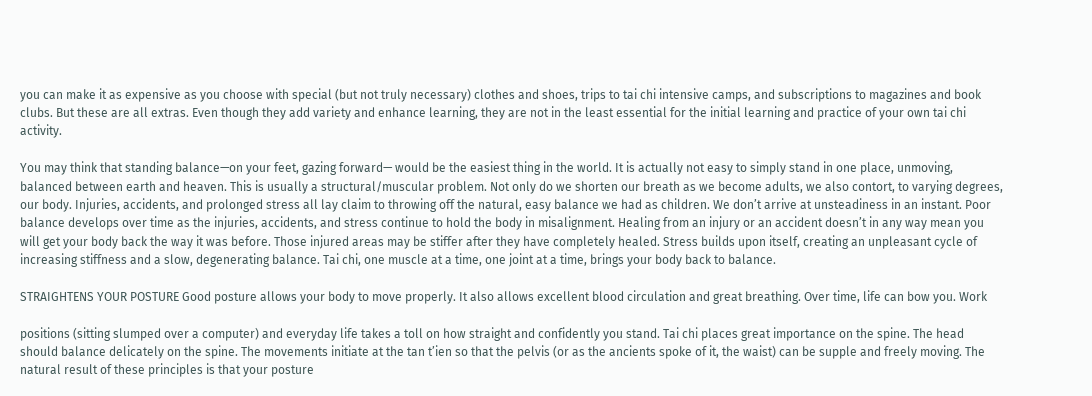you can make it as expensive as you choose with special (but not truly necessary) clothes and shoes, trips to tai chi intensive camps, and subscriptions to magazines and book clubs. But these are all extras. Even though they add variety and enhance learning, they are not in the least essential for the initial learning and practice of your own tai chi activity.

You may think that standing balance—on your feet, gazing forward— would be the easiest thing in the world. It is actually not easy to simply stand in one place, unmoving, balanced between earth and heaven. This is usually a structural/muscular problem. Not only do we shorten our breath as we become adults, we also contort, to varying degrees, our body. Injuries, accidents, and prolonged stress all lay claim to throwing off the natural, easy balance we had as children. We don’t arrive at unsteadiness in an instant. Poor balance develops over time as the injuries, accidents, and stress continue to hold the body in misalignment. Healing from an injury or an accident doesn’t in any way mean you will get your body back the way it was before. Those injured areas may be stiffer after they have completely healed. Stress builds upon itself, creating an unpleasant cycle of increasing stiffness and a slow, degenerating balance. Tai chi, one muscle at a time, one joint at a time, brings your body back to balance.

STRAIGHTENS YOUR POSTURE Good posture allows your body to move properly. It also allows excellent blood circulation and great breathing. Over time, life can bow you. Work

positions (sitting slumped over a computer) and everyday life takes a toll on how straight and confidently you stand. Tai chi places great importance on the spine. The head should balance delicately on the spine. The movements initiate at the tan t’ien so that the pelvis (or as the ancients spoke of it, the waist) can be supple and freely moving. The natural result of these principles is that your posture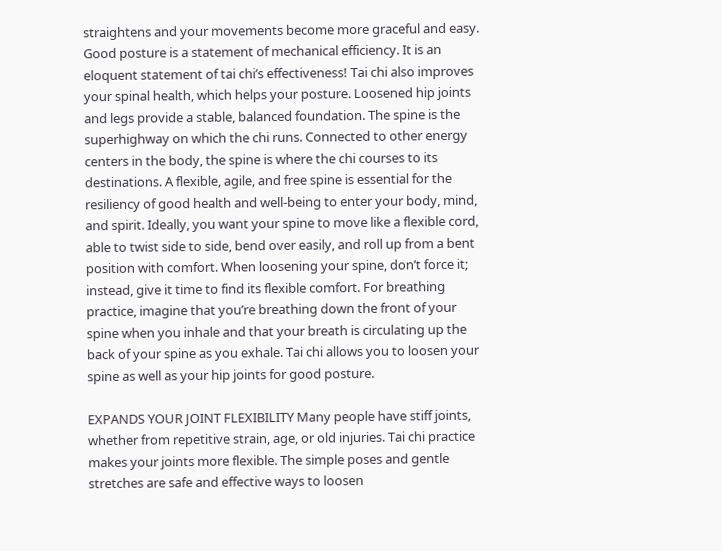straightens and your movements become more graceful and easy. Good posture is a statement of mechanical efficiency. It is an eloquent statement of tai chi’s effectiveness! Tai chi also improves your spinal health, which helps your posture. Loosened hip joints and legs provide a stable, balanced foundation. The spine is the superhighway on which the chi runs. Connected to other energy centers in the body, the spine is where the chi courses to its destinations. A flexible, agile, and free spine is essential for the resiliency of good health and well-being to enter your body, mind, and spirit. Ideally, you want your spine to move like a flexible cord, able to twist side to side, bend over easily, and roll up from a bent position with comfort. When loosening your spine, don’t force it; instead, give it time to find its flexible comfort. For breathing practice, imagine that you’re breathing down the front of your spine when you inhale and that your breath is circulating up the back of your spine as you exhale. Tai chi allows you to loosen your spine as well as your hip joints for good posture.

EXPANDS YOUR JOINT FLEXIBILITY Many people have stiff joints, whether from repetitive strain, age, or old injuries. Tai chi practice makes your joints more flexible. The simple poses and gentle stretches are safe and effective ways to loosen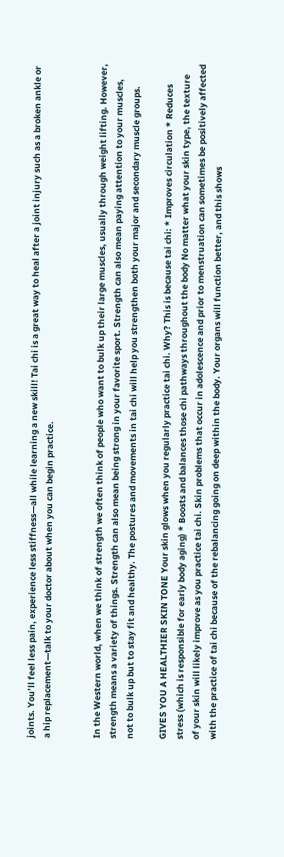joints. You’ll feel less pain, experience less stiffness—all while learning a new skill! Tai chi is a great way to heal after a joint injury such as a broken ankle or a hip replacement—talk to your doctor about when you can begin practice.


In the Western world, when we think of strength we often think of people who want to bulk up their large muscles, usually through weight lifting. However, strength means a variety of things. Strength can also mean being strong in your favorite sport. Strength can also mean paying attention to your muscles, not to bulk up but to stay fit and healthy. The postures and movements in tai chi will help you strengthen both your major and secondary muscle groups.

GIVES YOU A HEALTHIER SKIN TONE Your skin glows when you regularly practice tai chi. Why? This is because tai chi: * Improves circulation * Reduces stress (which is responsible for early body aging) * Boosts and balances those chi pathways throughout the body No matter what your skin type, the texture of your skin will likely improve as you practice tai chi. Skin problems that occur in adolescence and prior to menstruation can sometimes be positively affected with the practice of tai chi because of the rebalancing going on deep within the body. Your organs will function better, and this shows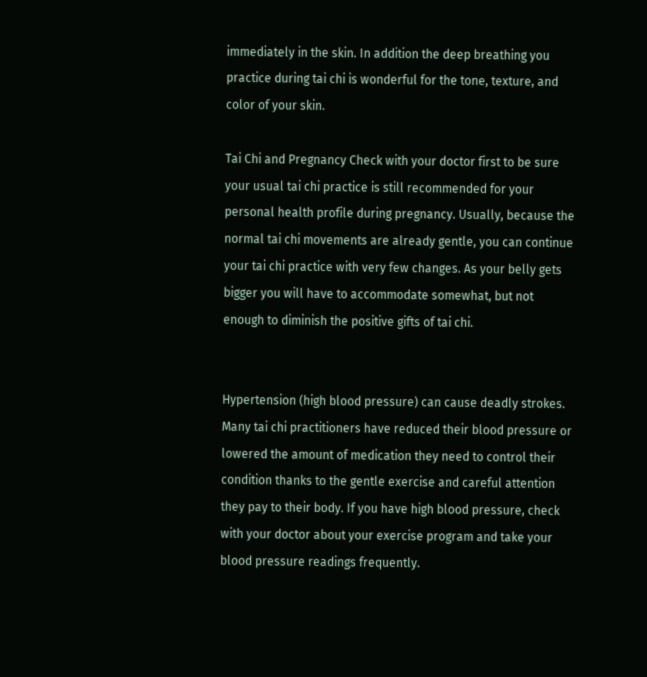immediately in the skin. In addition the deep breathing you practice during tai chi is wonderful for the tone, texture, and color of your skin.

Tai Chi and Pregnancy Check with your doctor first to be sure your usual tai chi practice is still recommended for your personal health profile during pregnancy. Usually, because the normal tai chi movements are already gentle, you can continue your tai chi practice with very few changes. As your belly gets bigger you will have to accommodate somewhat, but not enough to diminish the positive gifts of tai chi.


Hypertension (high blood pressure) can cause deadly strokes. Many tai chi practitioners have reduced their blood pressure or lowered the amount of medication they need to control their condition thanks to the gentle exercise and careful attention they pay to their body. If you have high blood pressure, check with your doctor about your exercise program and take your blood pressure readings frequently.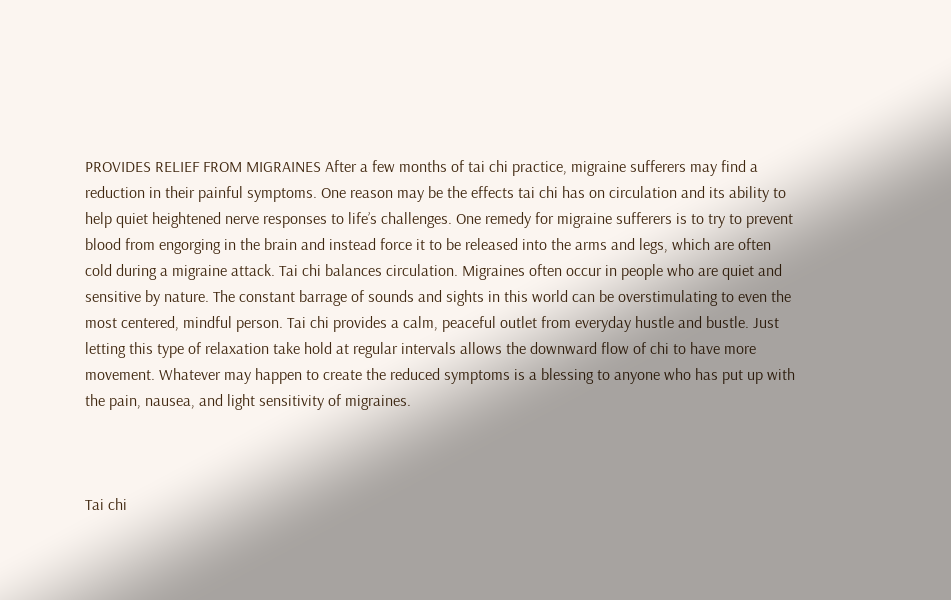PROVIDES RELIEF FROM MIGRAINES After a few months of tai chi practice, migraine sufferers may find a reduction in their painful symptoms. One reason may be the effects tai chi has on circulation and its ability to help quiet heightened nerve responses to life’s challenges. One remedy for migraine sufferers is to try to prevent blood from engorging in the brain and instead force it to be released into the arms and legs, which are often cold during a migraine attack. Tai chi balances circulation. Migraines often occur in people who are quiet and sensitive by nature. The constant barrage of sounds and sights in this world can be overstimulating to even the most centered, mindful person. Tai chi provides a calm, peaceful outlet from everyday hustle and bustle. Just letting this type of relaxation take hold at regular intervals allows the downward flow of chi to have more movement. Whatever may happen to create the reduced symptoms is a blessing to anyone who has put up with the pain, nausea, and light sensitivity of migraines.



Tai chi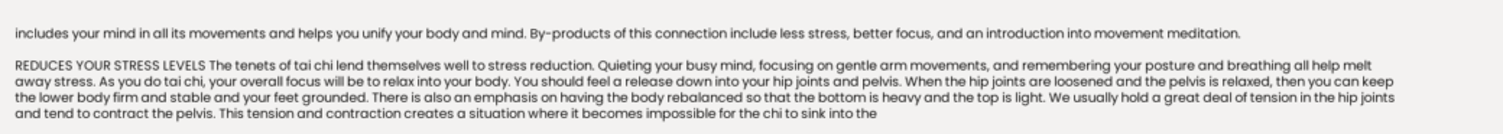includes your mind in all its movements and helps you unify your body and mind. By-products of this connection include less stress, better focus, and an introduction into movement meditation.

REDUCES YOUR STRESS LEVELS The tenets of tai chi lend themselves well to stress reduction. Quieting your busy mind, focusing on gentle arm movements, and remembering your posture and breathing all help melt away stress. As you do tai chi, your overall focus will be to relax into your body. You should feel a release down into your hip joints and pelvis. When the hip joints are loosened and the pelvis is relaxed, then you can keep the lower body firm and stable and your feet grounded. There is also an emphasis on having the body rebalanced so that the bottom is heavy and the top is light. We usually hold a great deal of tension in the hip joints and tend to contract the pelvis. This tension and contraction creates a situation where it becomes impossible for the chi to sink into the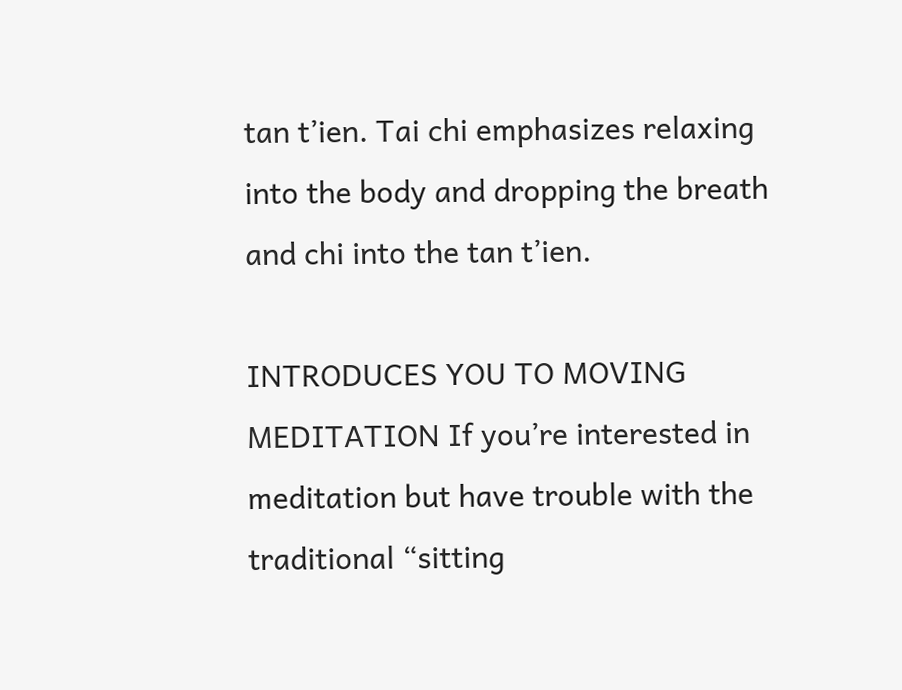tan t’ien. Tai chi emphasizes relaxing into the body and dropping the breath and chi into the tan t’ien.

INTRODUCES YOU TO MOVING MEDITATION If you’re interested in meditation but have trouble with the traditional “sitting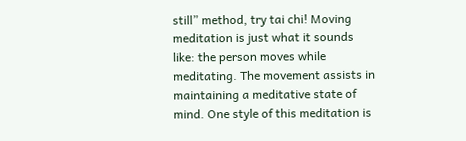still” method, try tai chi! Moving meditation is just what it sounds like: the person moves while meditating. The movement assists in maintaining a meditative state of mind. One style of this meditation is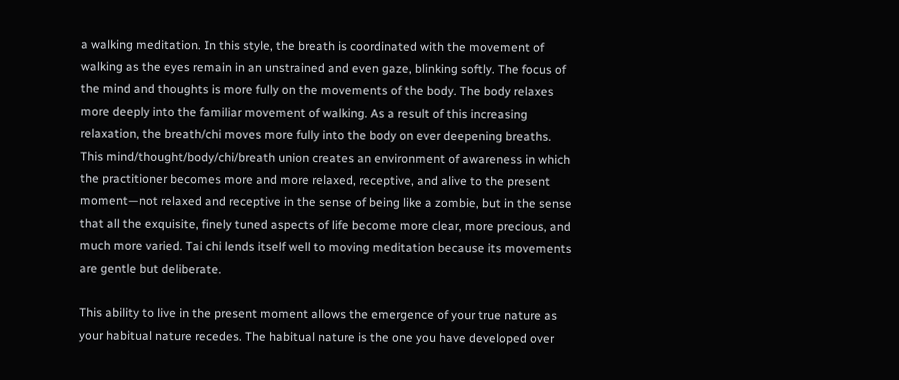a walking meditation. In this style, the breath is coordinated with the movement of walking as the eyes remain in an unstrained and even gaze, blinking softly. The focus of the mind and thoughts is more fully on the movements of the body. The body relaxes more deeply into the familiar movement of walking. As a result of this increasing relaxation, the breath/chi moves more fully into the body on ever deepening breaths. This mind/thought/body/chi/breath union creates an environment of awareness in which the practitioner becomes more and more relaxed, receptive, and alive to the present moment—not relaxed and receptive in the sense of being like a zombie, but in the sense that all the exquisite, finely tuned aspects of life become more clear, more precious, and much more varied. Tai chi lends itself well to moving meditation because its movements are gentle but deliberate.

This ability to live in the present moment allows the emergence of your true nature as your habitual nature recedes. The habitual nature is the one you have developed over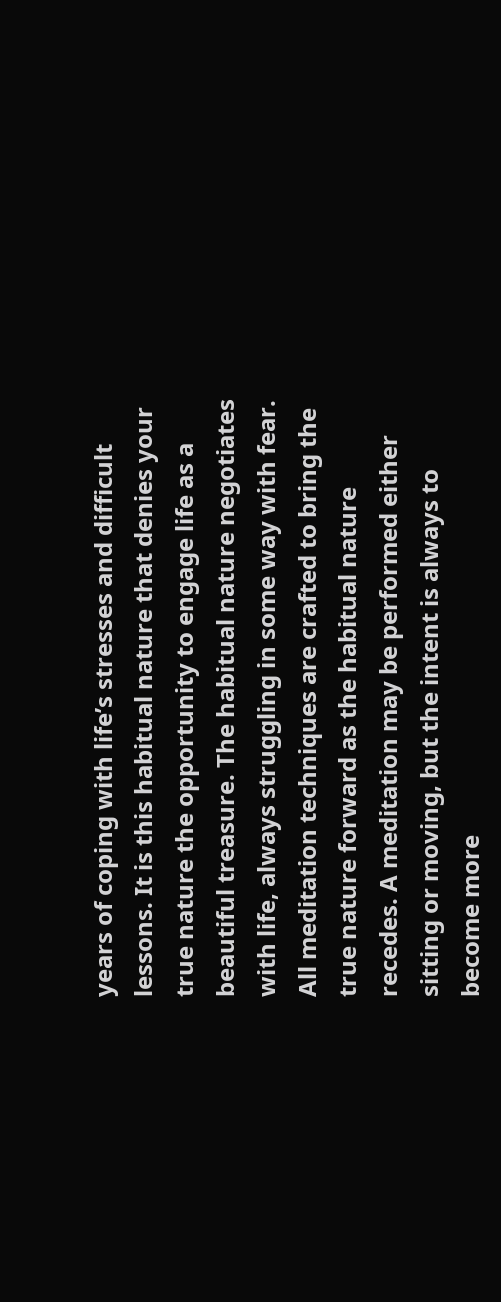years of coping with life’s stresses and difficult lessons. It is this habitual nature that denies your true nature the opportunity to engage life as a beautiful treasure. The habitual nature negotiates with life, always struggling in some way with fear. All meditation techniques are crafted to bring the true nature forward as the habitual nature recedes. A meditation may be performed either sitting or moving, but the intent is always to become more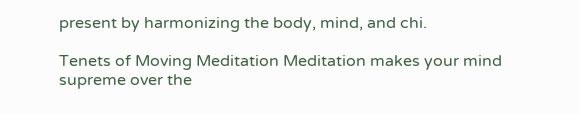present by harmonizing the body, mind, and chi.

Tenets of Moving Meditation Meditation makes your mind supreme over the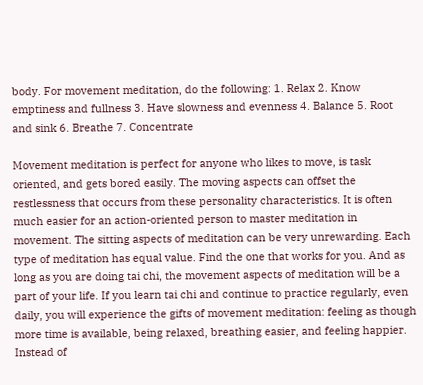body. For movement meditation, do the following: 1. Relax 2. Know emptiness and fullness 3. Have slowness and evenness 4. Balance 5. Root and sink 6. Breathe 7. Concentrate

Movement meditation is perfect for anyone who likes to move, is task oriented, and gets bored easily. The moving aspects can offset the restlessness that occurs from these personality characteristics. It is often much easier for an action-oriented person to master meditation in movement. The sitting aspects of meditation can be very unrewarding. Each type of meditation has equal value. Find the one that works for you. And as long as you are doing tai chi, the movement aspects of meditation will be a part of your life. If you learn tai chi and continue to practice regularly, even daily, you will experience the gifts of movement meditation: feeling as though more time is available, being relaxed, breathing easier, and feeling happier. Instead of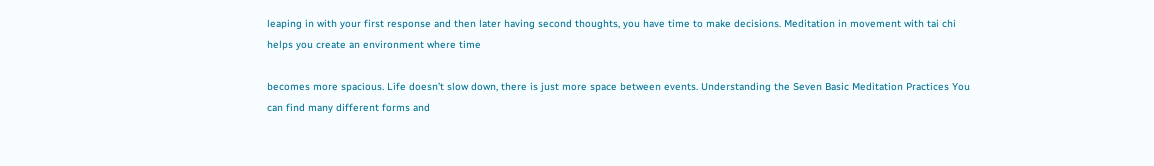leaping in with your first response and then later having second thoughts, you have time to make decisions. Meditation in movement with tai chi helps you create an environment where time

becomes more spacious. Life doesn’t slow down, there is just more space between events. Understanding the Seven Basic Meditation Practices You can find many different forms and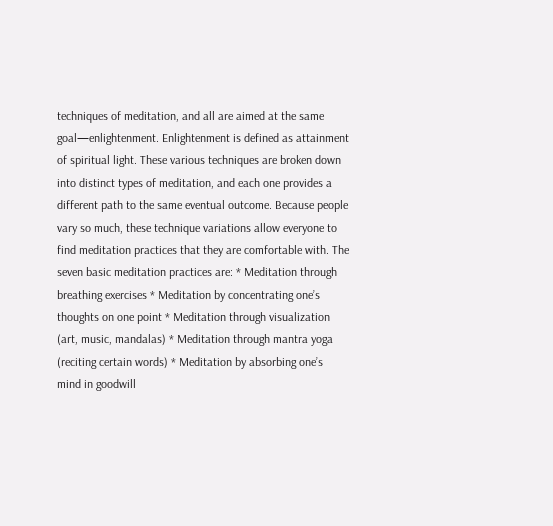techniques of meditation, and all are aimed at the same goal—enlightenment. Enlightenment is defined as attainment of spiritual light. These various techniques are broken down into distinct types of meditation, and each one provides a different path to the same eventual outcome. Because people vary so much, these technique variations allow everyone to find meditation practices that they are comfortable with. The seven basic meditation practices are: * Meditation through breathing exercises * Meditation by concentrating one’s thoughts on one point * Meditation through visualization (art, music, mandalas) * Meditation through mantra yoga (reciting certain words) * Meditation by absorbing one’s mind in goodwill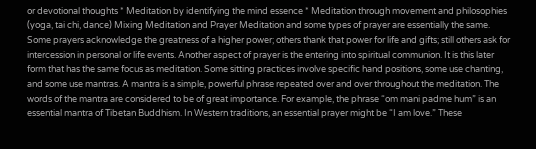or devotional thoughts * Meditation by identifying the mind essence * Meditation through movement and philosophies (yoga, tai chi, dance) Mixing Meditation and Prayer Meditation and some types of prayer are essentially the same. Some prayers acknowledge the greatness of a higher power; others thank that power for life and gifts; still others ask for intercession in personal or life events. Another aspect of prayer is the entering into spiritual communion. It is this later form that has the same focus as meditation. Some sitting practices involve specific hand positions, some use chanting, and some use mantras. A mantra is a simple, powerful phrase repeated over and over throughout the meditation. The words of the mantra are considered to be of great importance. For example, the phrase “om mani padme hum” is an essential mantra of Tibetan Buddhism. In Western traditions, an essential prayer might be “I am love.” These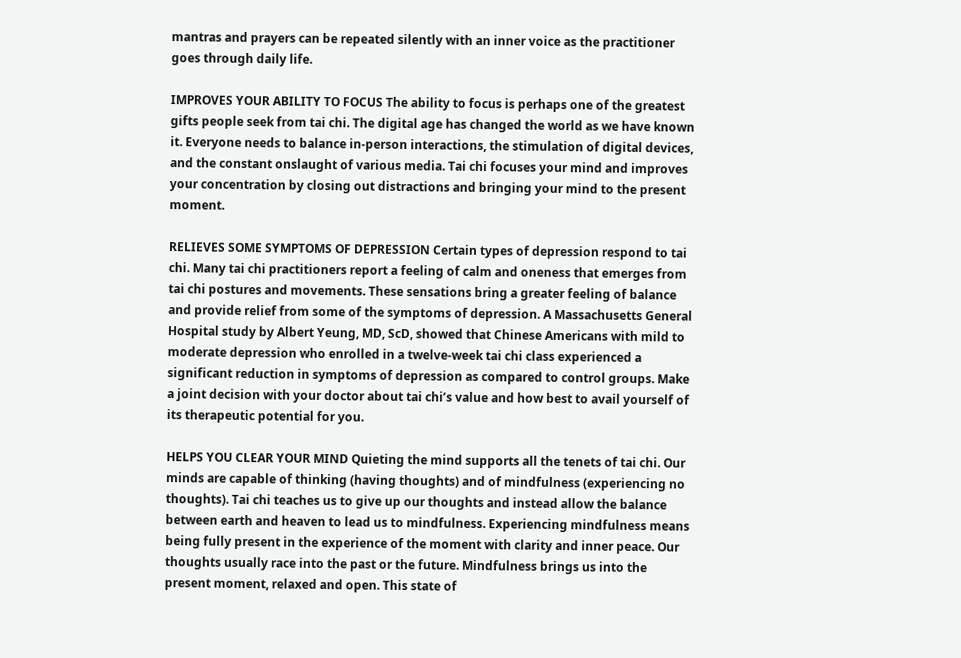mantras and prayers can be repeated silently with an inner voice as the practitioner goes through daily life.

IMPROVES YOUR ABILITY TO FOCUS The ability to focus is perhaps one of the greatest gifts people seek from tai chi. The digital age has changed the world as we have known it. Everyone needs to balance in-person interactions, the stimulation of digital devices, and the constant onslaught of various media. Tai chi focuses your mind and improves your concentration by closing out distractions and bringing your mind to the present moment.

RELIEVES SOME SYMPTOMS OF DEPRESSION Certain types of depression respond to tai chi. Many tai chi practitioners report a feeling of calm and oneness that emerges from tai chi postures and movements. These sensations bring a greater feeling of balance and provide relief from some of the symptoms of depression. A Massachusetts General Hospital study by Albert Yeung, MD, ScD, showed that Chinese Americans with mild to moderate depression who enrolled in a twelve-week tai chi class experienced a significant reduction in symptoms of depression as compared to control groups. Make a joint decision with your doctor about tai chi’s value and how best to avail yourself of its therapeutic potential for you.

HELPS YOU CLEAR YOUR MIND Quieting the mind supports all the tenets of tai chi. Our minds are capable of thinking (having thoughts) and of mindfulness (experiencing no thoughts). Tai chi teaches us to give up our thoughts and instead allow the balance between earth and heaven to lead us to mindfulness. Experiencing mindfulness means being fully present in the experience of the moment with clarity and inner peace. Our thoughts usually race into the past or the future. Mindfulness brings us into the present moment, relaxed and open. This state of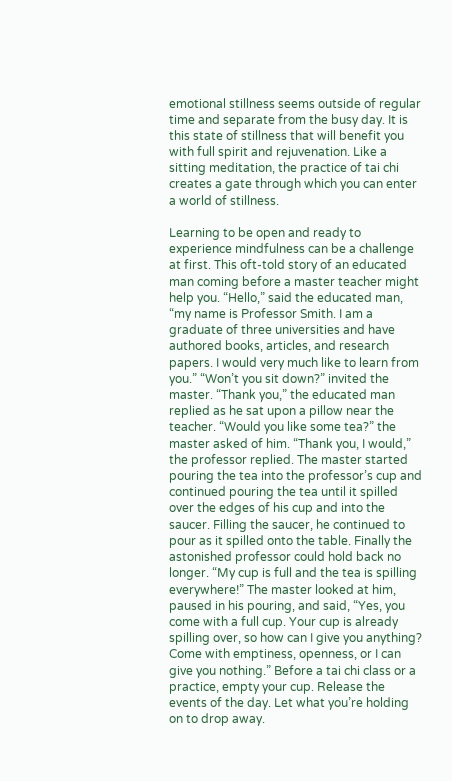emotional stillness seems outside of regular time and separate from the busy day. It is this state of stillness that will benefit you with full spirit and rejuvenation. Like a sitting meditation, the practice of tai chi creates a gate through which you can enter a world of stillness.

Learning to be open and ready to experience mindfulness can be a challenge at first. This oft-told story of an educated man coming before a master teacher might help you. “Hello,” said the educated man, “my name is Professor Smith. I am a graduate of three universities and have authored books, articles, and research papers. I would very much like to learn from you.” “Won’t you sit down?” invited the master. “Thank you,” the educated man replied as he sat upon a pillow near the teacher. “Would you like some tea?” the master asked of him. “Thank you, I would,” the professor replied. The master started pouring the tea into the professor’s cup and continued pouring the tea until it spilled over the edges of his cup and into the saucer. Filling the saucer, he continued to pour as it spilled onto the table. Finally the astonished professor could hold back no longer. “My cup is full and the tea is spilling everywhere!” The master looked at him, paused in his pouring, and said, “Yes, you come with a full cup. Your cup is already spilling over, so how can I give you anything? Come with emptiness, openness, or I can give you nothing.” Before a tai chi class or a practice, empty your cup. Release the events of the day. Let what you’re holding on to drop away.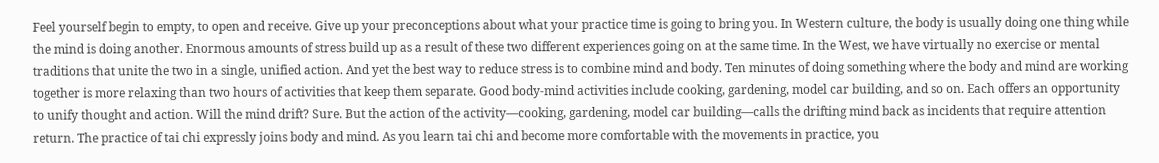Feel yourself begin to empty, to open and receive. Give up your preconceptions about what your practice time is going to bring you. In Western culture, the body is usually doing one thing while the mind is doing another. Enormous amounts of stress build up as a result of these two different experiences going on at the same time. In the West, we have virtually no exercise or mental traditions that unite the two in a single, unified action. And yet the best way to reduce stress is to combine mind and body. Ten minutes of doing something where the body and mind are working together is more relaxing than two hours of activities that keep them separate. Good body-mind activities include cooking, gardening, model car building, and so on. Each offers an opportunity to unify thought and action. Will the mind drift? Sure. But the action of the activity—cooking, gardening, model car building—calls the drifting mind back as incidents that require attention return. The practice of tai chi expressly joins body and mind. As you learn tai chi and become more comfortable with the movements in practice, you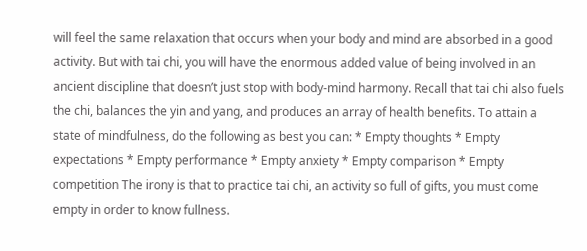will feel the same relaxation that occurs when your body and mind are absorbed in a good activity. But with tai chi, you will have the enormous added value of being involved in an ancient discipline that doesn’t just stop with body-mind harmony. Recall that tai chi also fuels the chi, balances the yin and yang, and produces an array of health benefits. To attain a state of mindfulness, do the following as best you can: * Empty thoughts * Empty expectations * Empty performance * Empty anxiety * Empty comparison * Empty competition The irony is that to practice tai chi, an activity so full of gifts, you must come empty in order to know fullness.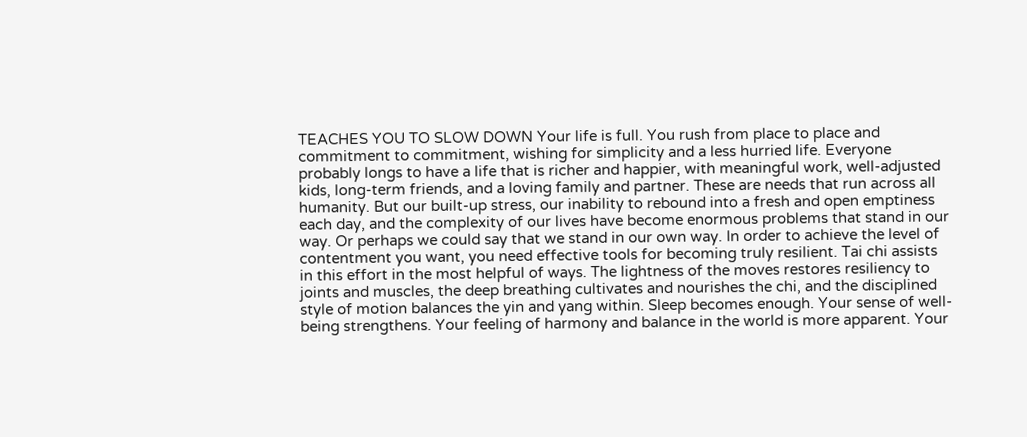TEACHES YOU TO SLOW DOWN Your life is full. You rush from place to place and commitment to commitment, wishing for simplicity and a less hurried life. Everyone probably longs to have a life that is richer and happier, with meaningful work, well-adjusted kids, long-term friends, and a loving family and partner. These are needs that run across all humanity. But our built-up stress, our inability to rebound into a fresh and open emptiness each day, and the complexity of our lives have become enormous problems that stand in our way. Or perhaps we could say that we stand in our own way. In order to achieve the level of contentment you want, you need effective tools for becoming truly resilient. Tai chi assists in this effort in the most helpful of ways. The lightness of the moves restores resiliency to joints and muscles, the deep breathing cultivates and nourishes the chi, and the disciplined style of motion balances the yin and yang within. Sleep becomes enough. Your sense of well-being strengthens. Your feeling of harmony and balance in the world is more apparent. Your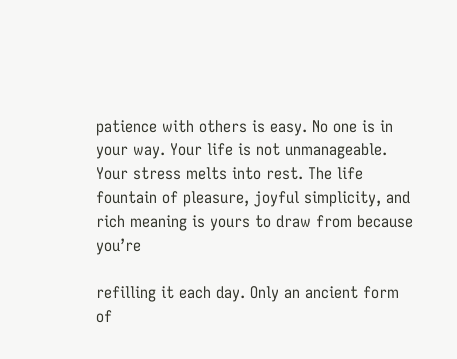patience with others is easy. No one is in your way. Your life is not unmanageable. Your stress melts into rest. The life fountain of pleasure, joyful simplicity, and rich meaning is yours to draw from because you’re

refilling it each day. Only an ancient form of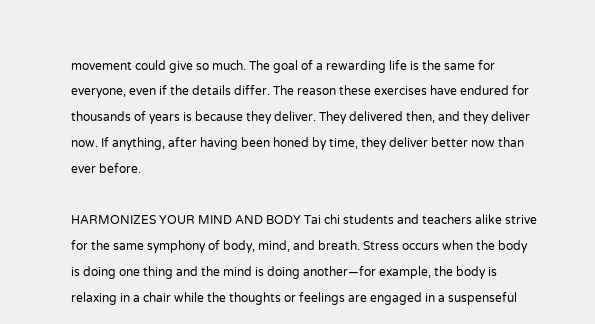movement could give so much. The goal of a rewarding life is the same for everyone, even if the details differ. The reason these exercises have endured for thousands of years is because they deliver. They delivered then, and they deliver now. If anything, after having been honed by time, they deliver better now than ever before.

HARMONIZES YOUR MIND AND BODY Tai chi students and teachers alike strive for the same symphony of body, mind, and breath. Stress occurs when the body is doing one thing and the mind is doing another—for example, the body is relaxing in a chair while the thoughts or feelings are engaged in a suspenseful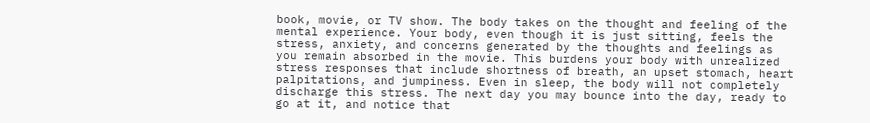book, movie, or TV show. The body takes on the thought and feeling of the mental experience. Your body, even though it is just sitting, feels the stress, anxiety, and concerns generated by the thoughts and feelings as you remain absorbed in the movie. This burdens your body with unrealized stress responses that include shortness of breath, an upset stomach, heart palpitations, and jumpiness. Even in sleep, the body will not completely discharge this stress. The next day you may bounce into the day, ready to go at it, and notice that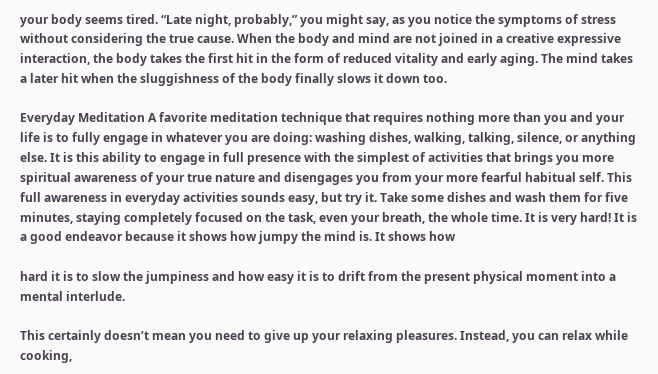your body seems tired. “Late night, probably,” you might say, as you notice the symptoms of stress without considering the true cause. When the body and mind are not joined in a creative expressive interaction, the body takes the first hit in the form of reduced vitality and early aging. The mind takes a later hit when the sluggishness of the body finally slows it down too.

Everyday Meditation A favorite meditation technique that requires nothing more than you and your life is to fully engage in whatever you are doing: washing dishes, walking, talking, silence, or anything else. It is this ability to engage in full presence with the simplest of activities that brings you more spiritual awareness of your true nature and disengages you from your more fearful habitual self. This full awareness in everyday activities sounds easy, but try it. Take some dishes and wash them for five minutes, staying completely focused on the task, even your breath, the whole time. It is very hard! It is a good endeavor because it shows how jumpy the mind is. It shows how

hard it is to slow the jumpiness and how easy it is to drift from the present physical moment into a mental interlude.

This certainly doesn’t mean you need to give up your relaxing pleasures. Instead, you can relax while cooking,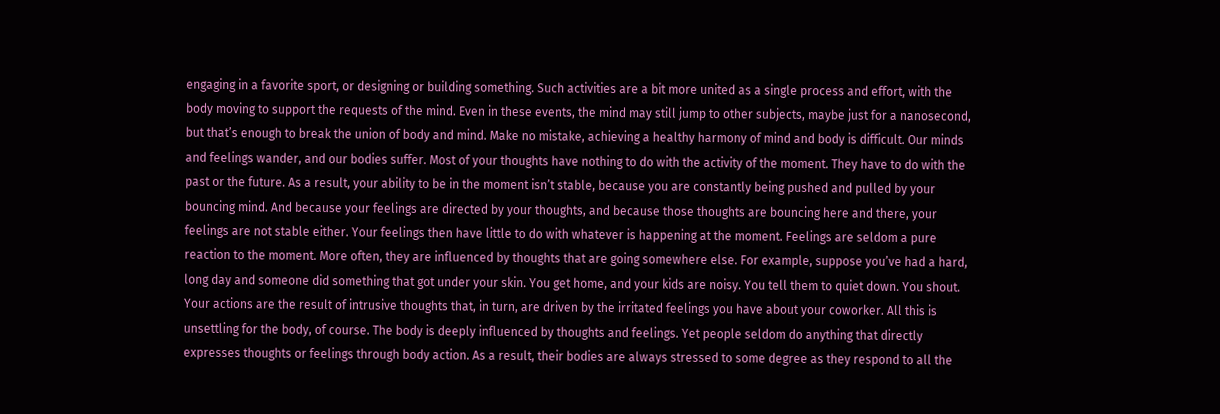engaging in a favorite sport, or designing or building something. Such activities are a bit more united as a single process and effort, with the body moving to support the requests of the mind. Even in these events, the mind may still jump to other subjects, maybe just for a nanosecond, but that’s enough to break the union of body and mind. Make no mistake, achieving a healthy harmony of mind and body is difficult. Our minds and feelings wander, and our bodies suffer. Most of your thoughts have nothing to do with the activity of the moment. They have to do with the past or the future. As a result, your ability to be in the moment isn’t stable, because you are constantly being pushed and pulled by your bouncing mind. And because your feelings are directed by your thoughts, and because those thoughts are bouncing here and there, your feelings are not stable either. Your feelings then have little to do with whatever is happening at the moment. Feelings are seldom a pure reaction to the moment. More often, they are influenced by thoughts that are going somewhere else. For example, suppose you’ve had a hard, long day and someone did something that got under your skin. You get home, and your kids are noisy. You tell them to quiet down. You shout. Your actions are the result of intrusive thoughts that, in turn, are driven by the irritated feelings you have about your coworker. All this is unsettling for the body, of course. The body is deeply influenced by thoughts and feelings. Yet people seldom do anything that directly expresses thoughts or feelings through body action. As a result, their bodies are always stressed to some degree as they respond to all the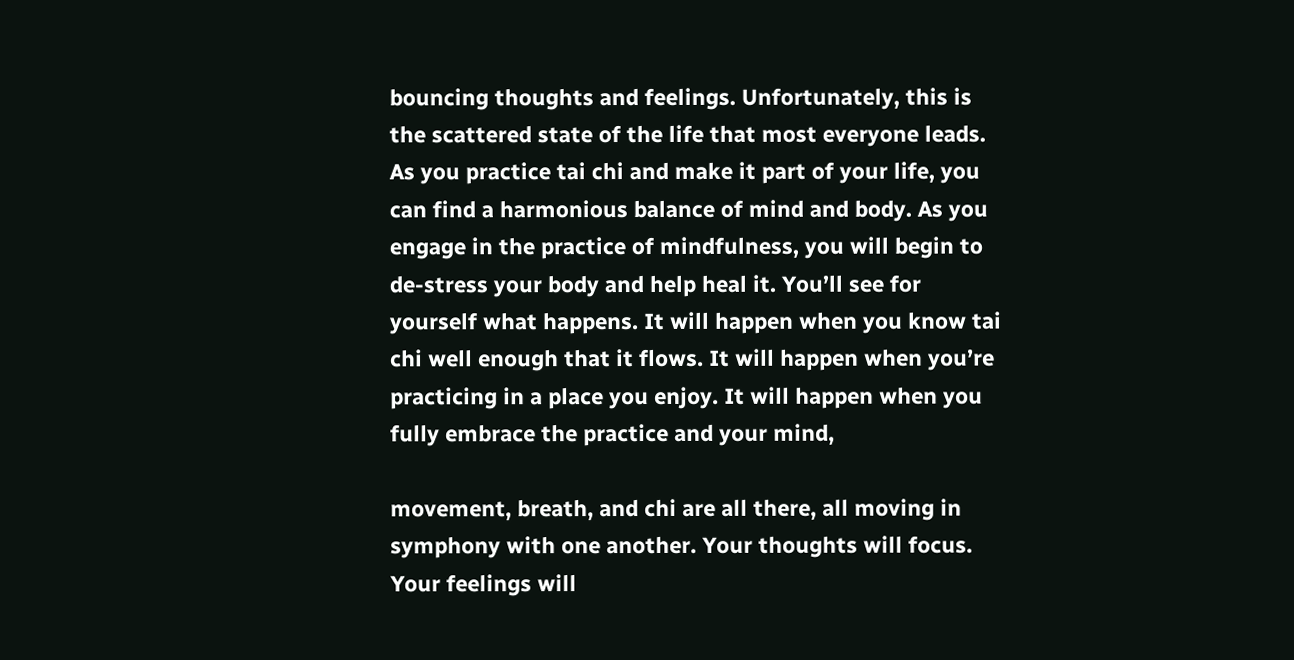bouncing thoughts and feelings. Unfortunately, this is the scattered state of the life that most everyone leads. As you practice tai chi and make it part of your life, you can find a harmonious balance of mind and body. As you engage in the practice of mindfulness, you will begin to de-stress your body and help heal it. You’ll see for yourself what happens. It will happen when you know tai chi well enough that it flows. It will happen when you’re practicing in a place you enjoy. It will happen when you fully embrace the practice and your mind,

movement, breath, and chi are all there, all moving in symphony with one another. Your thoughts will focus. Your feelings will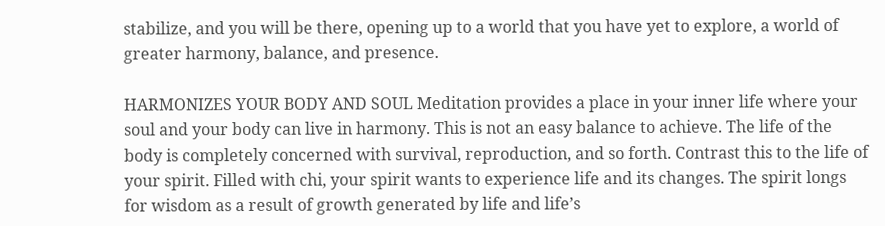stabilize, and you will be there, opening up to a world that you have yet to explore, a world of greater harmony, balance, and presence.

HARMONIZES YOUR BODY AND SOUL Meditation provides a place in your inner life where your soul and your body can live in harmony. This is not an easy balance to achieve. The life of the body is completely concerned with survival, reproduction, and so forth. Contrast this to the life of your spirit. Filled with chi, your spirit wants to experience life and its changes. The spirit longs for wisdom as a result of growth generated by life and life’s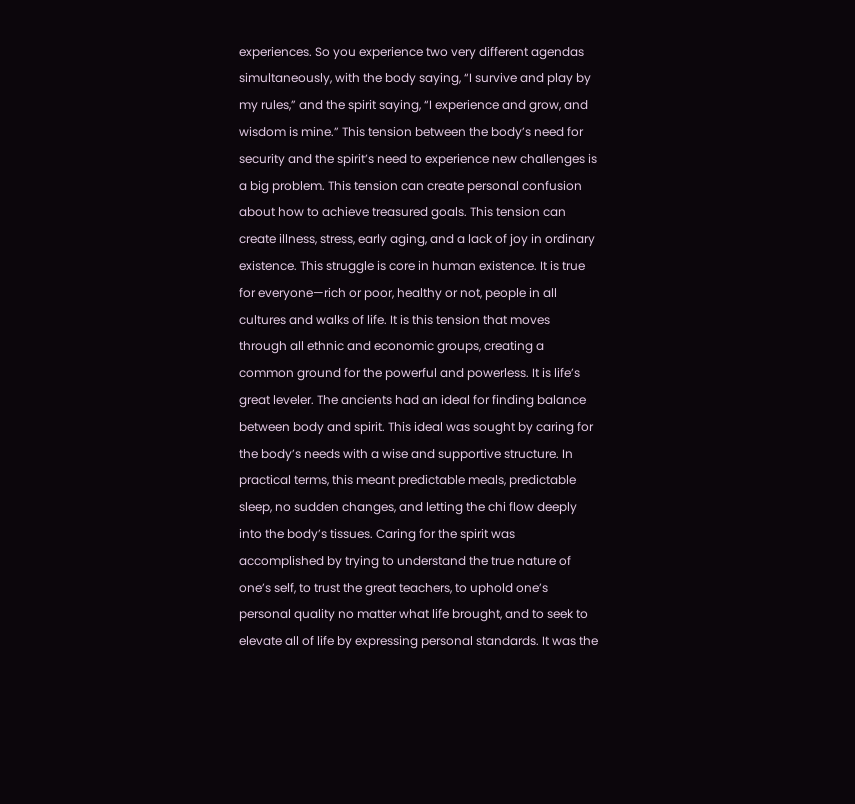experiences. So you experience two very different agendas simultaneously, with the body saying, “I survive and play by my rules,” and the spirit saying, “I experience and grow, and wisdom is mine.” This tension between the body’s need for security and the spirit’s need to experience new challenges is a big problem. This tension can create personal confusion about how to achieve treasured goals. This tension can create illness, stress, early aging, and a lack of joy in ordinary existence. This struggle is core in human existence. It is true for everyone—rich or poor, healthy or not, people in all cultures and walks of life. It is this tension that moves through all ethnic and economic groups, creating a common ground for the powerful and powerless. It is life’s great leveler. The ancients had an ideal for finding balance between body and spirit. This ideal was sought by caring for the body’s needs with a wise and supportive structure. In practical terms, this meant predictable meals, predictable sleep, no sudden changes, and letting the chi flow deeply into the body’s tissues. Caring for the spirit was accomplished by trying to understand the true nature of one’s self, to trust the great teachers, to uphold one’s personal quality no matter what life brought, and to seek to elevate all of life by expressing personal standards. It was the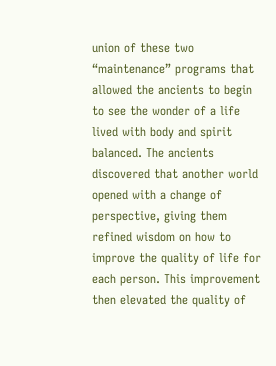union of these two “maintenance” programs that allowed the ancients to begin to see the wonder of a life lived with body and spirit balanced. The ancients discovered that another world opened with a change of perspective, giving them refined wisdom on how to improve the quality of life for each person. This improvement then elevated the quality of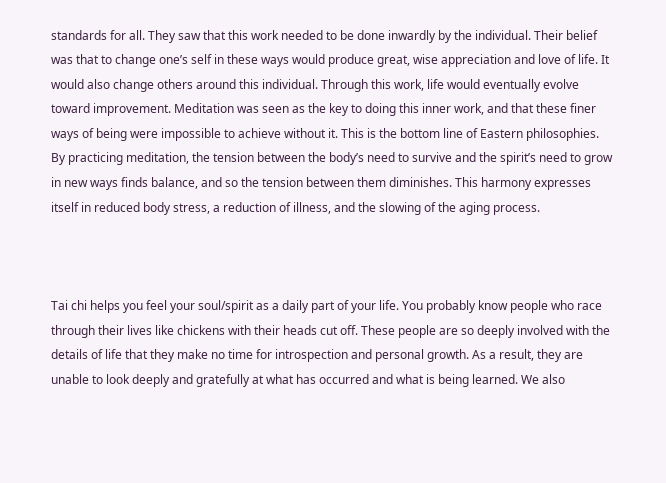standards for all. They saw that this work needed to be done inwardly by the individual. Their belief was that to change one’s self in these ways would produce great, wise appreciation and love of life. It would also change others around this individual. Through this work, life would eventually evolve toward improvement. Meditation was seen as the key to doing this inner work, and that these finer ways of being were impossible to achieve without it. This is the bottom line of Eastern philosophies. By practicing meditation, the tension between the body’s need to survive and the spirit’s need to grow in new ways finds balance, and so the tension between them diminishes. This harmony expresses itself in reduced body stress, a reduction of illness, and the slowing of the aging process.



Tai chi helps you feel your soul/spirit as a daily part of your life. You probably know people who race through their lives like chickens with their heads cut off. These people are so deeply involved with the details of life that they make no time for introspection and personal growth. As a result, they are unable to look deeply and gratefully at what has occurred and what is being learned. We also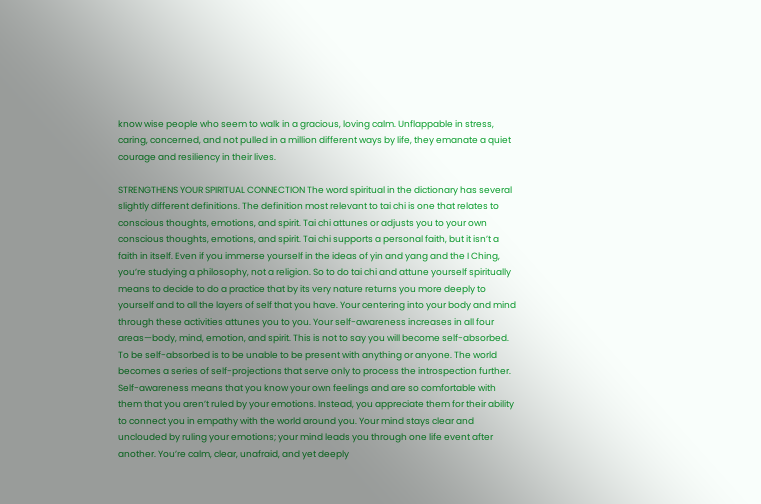know wise people who seem to walk in a gracious, loving calm. Unflappable in stress, caring, concerned, and not pulled in a million different ways by life, they emanate a quiet courage and resiliency in their lives.

STRENGTHENS YOUR SPIRITUAL CONNECTION The word spiritual in the dictionary has several slightly different definitions. The definition most relevant to tai chi is one that relates to conscious thoughts, emotions, and spirit. Tai chi attunes or adjusts you to your own conscious thoughts, emotions, and spirit. Tai chi supports a personal faith, but it isn’t a faith in itself. Even if you immerse yourself in the ideas of yin and yang and the I Ching, you’re studying a philosophy, not a religion. So to do tai chi and attune yourself spiritually means to decide to do a practice that by its very nature returns you more deeply to yourself and to all the layers of self that you have. Your centering into your body and mind through these activities attunes you to you. Your self-awareness increases in all four areas—body, mind, emotion, and spirit. This is not to say you will become self-absorbed. To be self-absorbed is to be unable to be present with anything or anyone. The world becomes a series of self-projections that serve only to process the introspection further. Self-awareness means that you know your own feelings and are so comfortable with them that you aren’t ruled by your emotions. Instead, you appreciate them for their ability to connect you in empathy with the world around you. Your mind stays clear and unclouded by ruling your emotions; your mind leads you through one life event after another. You’re calm, clear, unafraid, and yet deeply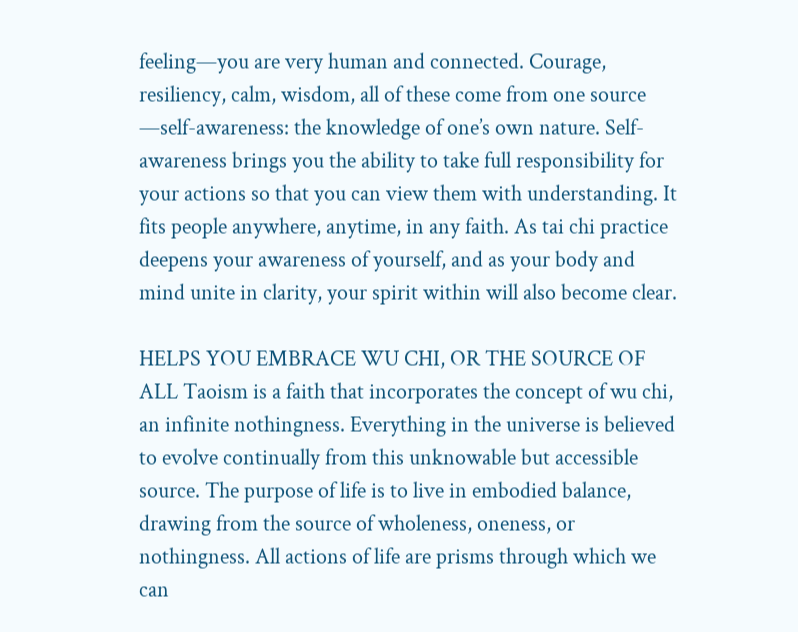feeling—you are very human and connected. Courage, resiliency, calm, wisdom, all of these come from one source —self-awareness: the knowledge of one’s own nature. Self-awareness brings you the ability to take full responsibility for your actions so that you can view them with understanding. It fits people anywhere, anytime, in any faith. As tai chi practice deepens your awareness of yourself, and as your body and mind unite in clarity, your spirit within will also become clear.

HELPS YOU EMBRACE WU CHI, OR THE SOURCE OF ALL Taoism is a faith that incorporates the concept of wu chi, an infinite nothingness. Everything in the universe is believed to evolve continually from this unknowable but accessible source. The purpose of life is to live in embodied balance, drawing from the source of wholeness, oneness, or nothingness. All actions of life are prisms through which we can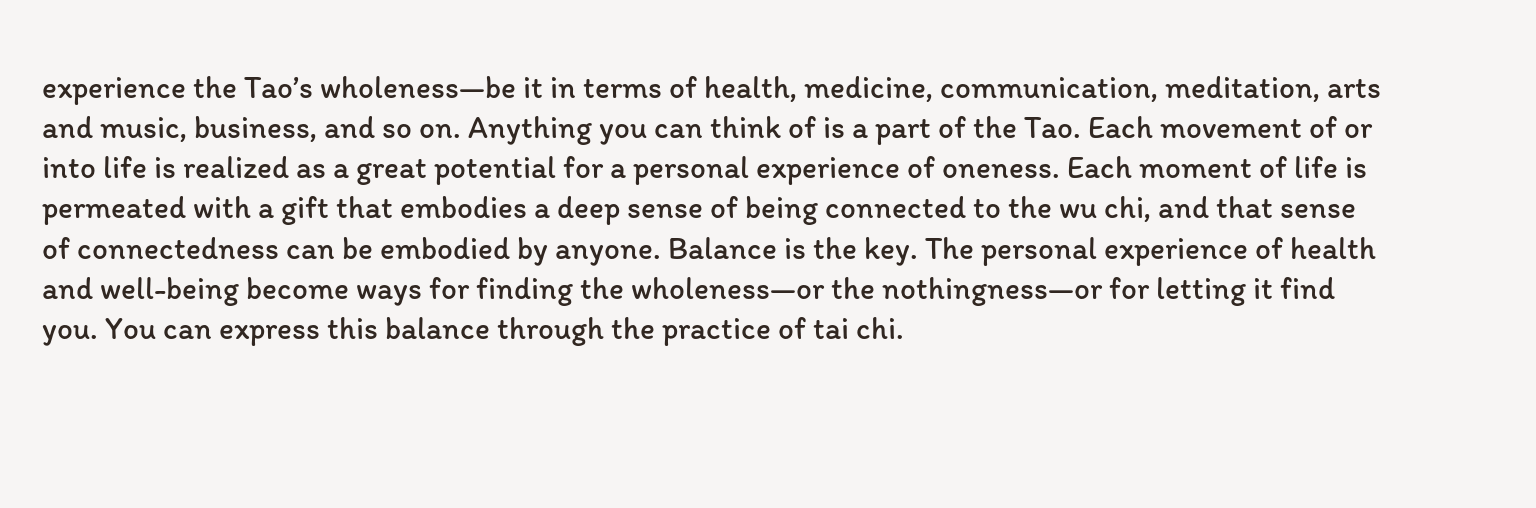experience the Tao’s wholeness—be it in terms of health, medicine, communication, meditation, arts and music, business, and so on. Anything you can think of is a part of the Tao. Each movement of or into life is realized as a great potential for a personal experience of oneness. Each moment of life is permeated with a gift that embodies a deep sense of being connected to the wu chi, and that sense of connectedness can be embodied by anyone. Balance is the key. The personal experience of health and well-being become ways for finding the wholeness—or the nothingness—or for letting it find you. You can express this balance through the practice of tai chi.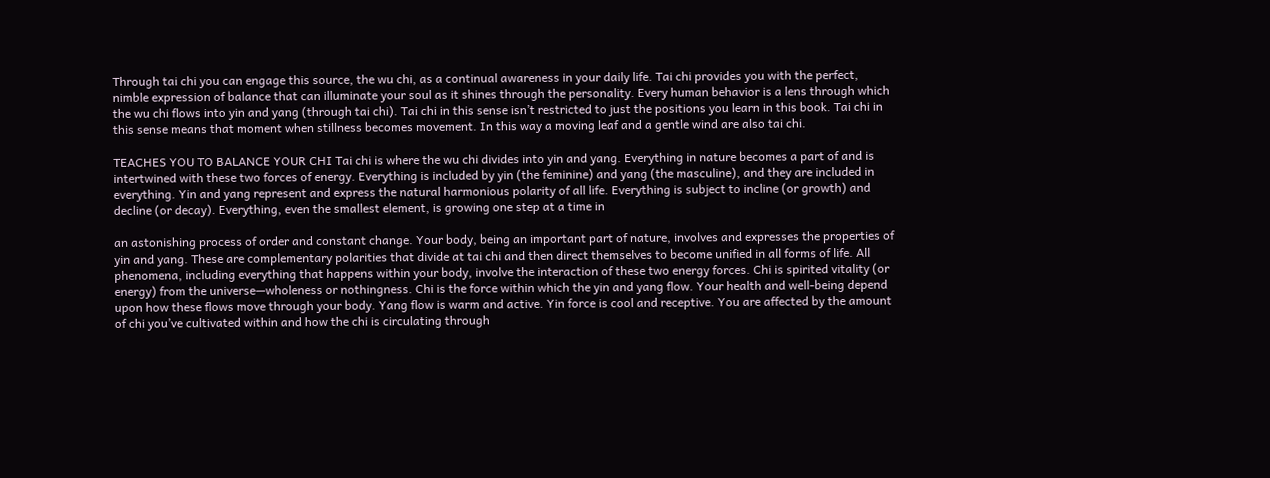Through tai chi you can engage this source, the wu chi, as a continual awareness in your daily life. Tai chi provides you with the perfect, nimble expression of balance that can illuminate your soul as it shines through the personality. Every human behavior is a lens through which the wu chi flows into yin and yang (through tai chi). Tai chi in this sense isn’t restricted to just the positions you learn in this book. Tai chi in this sense means that moment when stillness becomes movement. In this way a moving leaf and a gentle wind are also tai chi.

TEACHES YOU TO BALANCE YOUR CHI Tai chi is where the wu chi divides into yin and yang. Everything in nature becomes a part of and is intertwined with these two forces of energy. Everything is included by yin (the feminine) and yang (the masculine), and they are included in everything. Yin and yang represent and express the natural harmonious polarity of all life. Everything is subject to incline (or growth) and decline (or decay). Everything, even the smallest element, is growing one step at a time in

an astonishing process of order and constant change. Your body, being an important part of nature, involves and expresses the properties of yin and yang. These are complementary polarities that divide at tai chi and then direct themselves to become unified in all forms of life. All phenomena, including everything that happens within your body, involve the interaction of these two energy forces. Chi is spirited vitality (or energy) from the universe—wholeness or nothingness. Chi is the force within which the yin and yang flow. Your health and well-being depend upon how these flows move through your body. Yang flow is warm and active. Yin force is cool and receptive. You are affected by the amount of chi you’ve cultivated within and how the chi is circulating through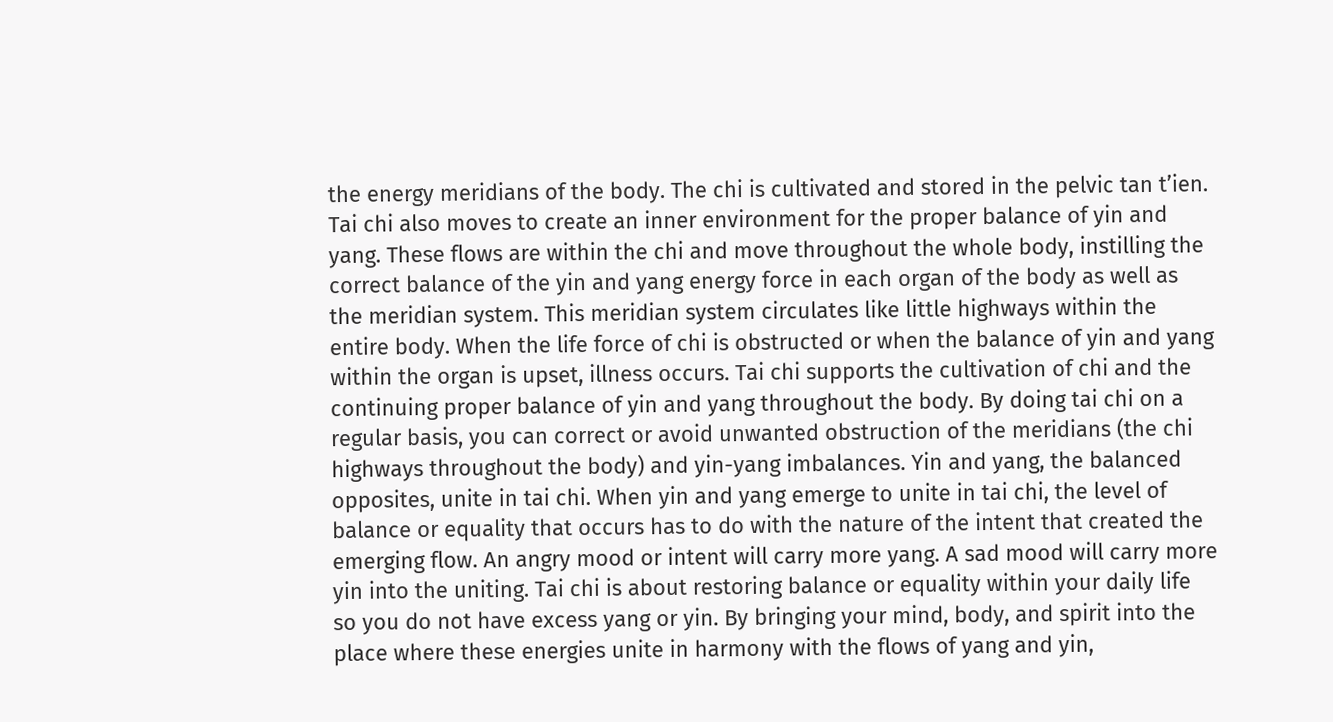the energy meridians of the body. The chi is cultivated and stored in the pelvic tan t’ien. Tai chi also moves to create an inner environment for the proper balance of yin and yang. These flows are within the chi and move throughout the whole body, instilling the correct balance of the yin and yang energy force in each organ of the body as well as the meridian system. This meridian system circulates like little highways within the entire body. When the life force of chi is obstructed or when the balance of yin and yang within the organ is upset, illness occurs. Tai chi supports the cultivation of chi and the continuing proper balance of yin and yang throughout the body. By doing tai chi on a regular basis, you can correct or avoid unwanted obstruction of the meridians (the chi highways throughout the body) and yin-yang imbalances. Yin and yang, the balanced opposites, unite in tai chi. When yin and yang emerge to unite in tai chi, the level of balance or equality that occurs has to do with the nature of the intent that created the emerging flow. An angry mood or intent will carry more yang. A sad mood will carry more yin into the uniting. Tai chi is about restoring balance or equality within your daily life so you do not have excess yang or yin. By bringing your mind, body, and spirit into the place where these energies unite in harmony with the flows of yang and yin,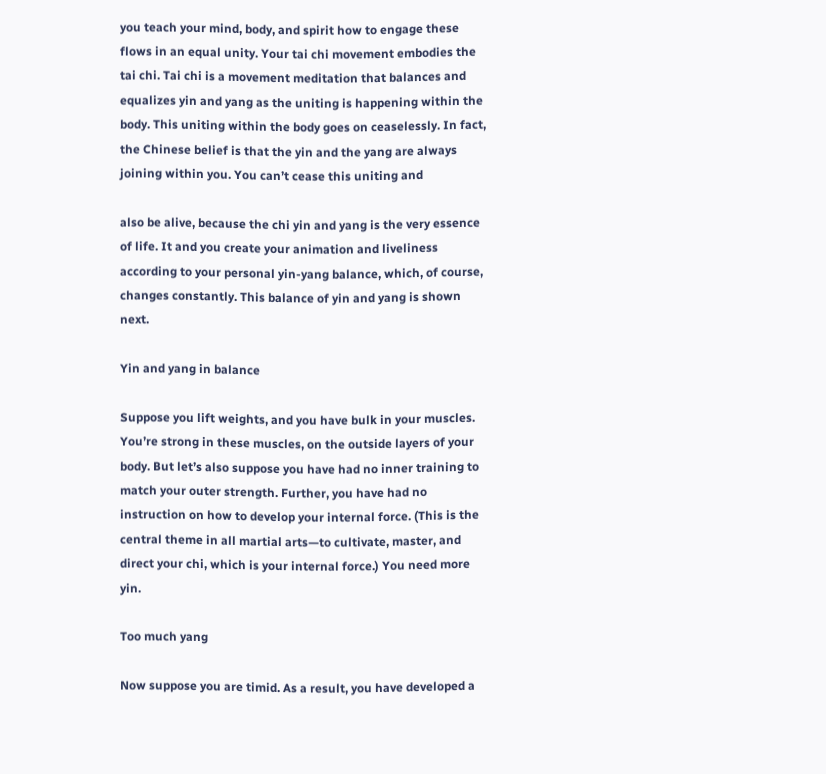you teach your mind, body, and spirit how to engage these flows in an equal unity. Your tai chi movement embodies the tai chi. Tai chi is a movement meditation that balances and equalizes yin and yang as the uniting is happening within the body. This uniting within the body goes on ceaselessly. In fact, the Chinese belief is that the yin and the yang are always joining within you. You can’t cease this uniting and

also be alive, because the chi yin and yang is the very essence of life. It and you create your animation and liveliness according to your personal yin-yang balance, which, of course, changes constantly. This balance of yin and yang is shown next.

Yin and yang in balance

Suppose you lift weights, and you have bulk in your muscles. You’re strong in these muscles, on the outside layers of your body. But let’s also suppose you have had no inner training to match your outer strength. Further, you have had no instruction on how to develop your internal force. (This is the central theme in all martial arts—to cultivate, master, and direct your chi, which is your internal force.) You need more yin.

Too much yang

Now suppose you are timid. As a result, you have developed a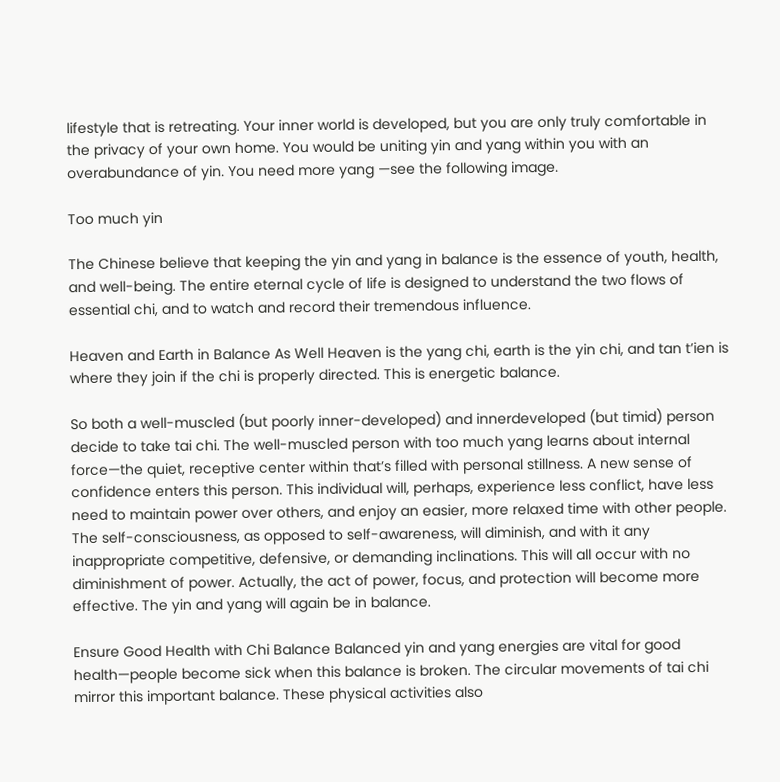lifestyle that is retreating. Your inner world is developed, but you are only truly comfortable in the privacy of your own home. You would be uniting yin and yang within you with an overabundance of yin. You need more yang —see the following image.

Too much yin

The Chinese believe that keeping the yin and yang in balance is the essence of youth, health, and well-being. The entire eternal cycle of life is designed to understand the two flows of essential chi, and to watch and record their tremendous influence.

Heaven and Earth in Balance As Well Heaven is the yang chi, earth is the yin chi, and tan t’ien is where they join if the chi is properly directed. This is energetic balance.

So both a well-muscled (but poorly inner-developed) and innerdeveloped (but timid) person decide to take tai chi. The well-muscled person with too much yang learns about internal force—the quiet, receptive center within that’s filled with personal stillness. A new sense of confidence enters this person. This individual will, perhaps, experience less conflict, have less need to maintain power over others, and enjoy an easier, more relaxed time with other people. The self-consciousness, as opposed to self-awareness, will diminish, and with it any inappropriate competitive, defensive, or demanding inclinations. This will all occur with no diminishment of power. Actually, the act of power, focus, and protection will become more effective. The yin and yang will again be in balance.

Ensure Good Health with Chi Balance Balanced yin and yang energies are vital for good health—people become sick when this balance is broken. The circular movements of tai chi mirror this important balance. These physical activities also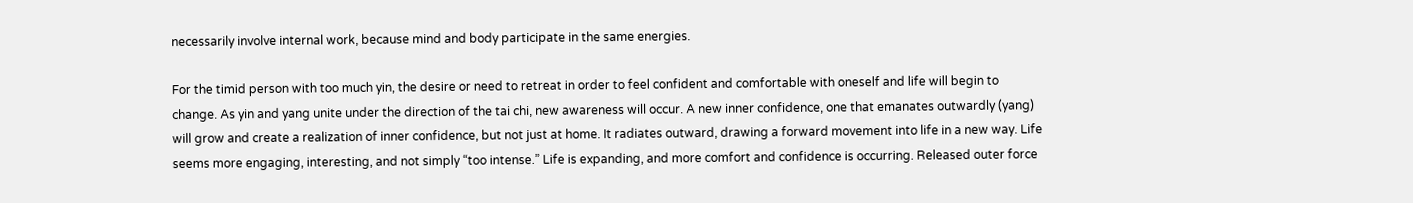necessarily involve internal work, because mind and body participate in the same energies.

For the timid person with too much yin, the desire or need to retreat in order to feel confident and comfortable with oneself and life will begin to change. As yin and yang unite under the direction of the tai chi, new awareness will occur. A new inner confidence, one that emanates outwardly (yang) will grow and create a realization of inner confidence, but not just at home. It radiates outward, drawing a forward movement into life in a new way. Life seems more engaging, interesting, and not simply “too intense.” Life is expanding, and more comfort and confidence is occurring. Released outer force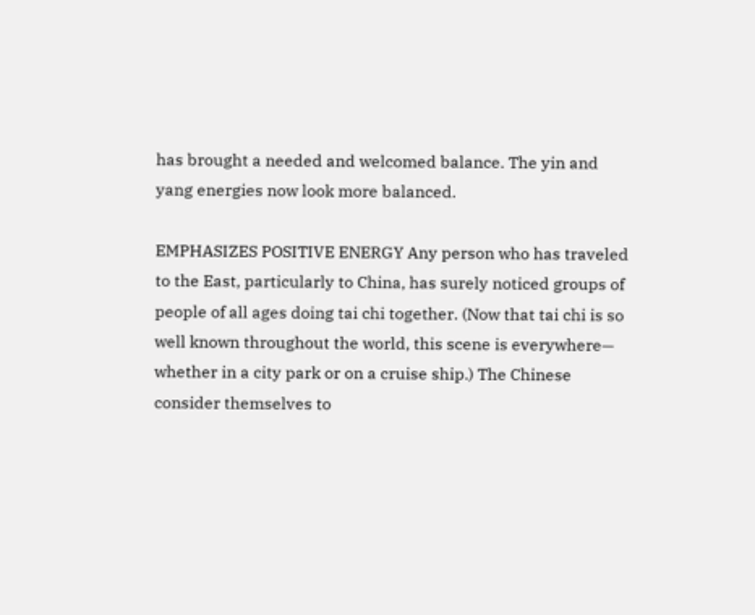has brought a needed and welcomed balance. The yin and yang energies now look more balanced.

EMPHASIZES POSITIVE ENERGY Any person who has traveled to the East, particularly to China, has surely noticed groups of people of all ages doing tai chi together. (Now that tai chi is so well known throughout the world, this scene is everywhere— whether in a city park or on a cruise ship.) The Chinese consider themselves to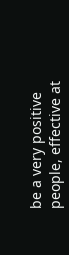be a very positive people, effective at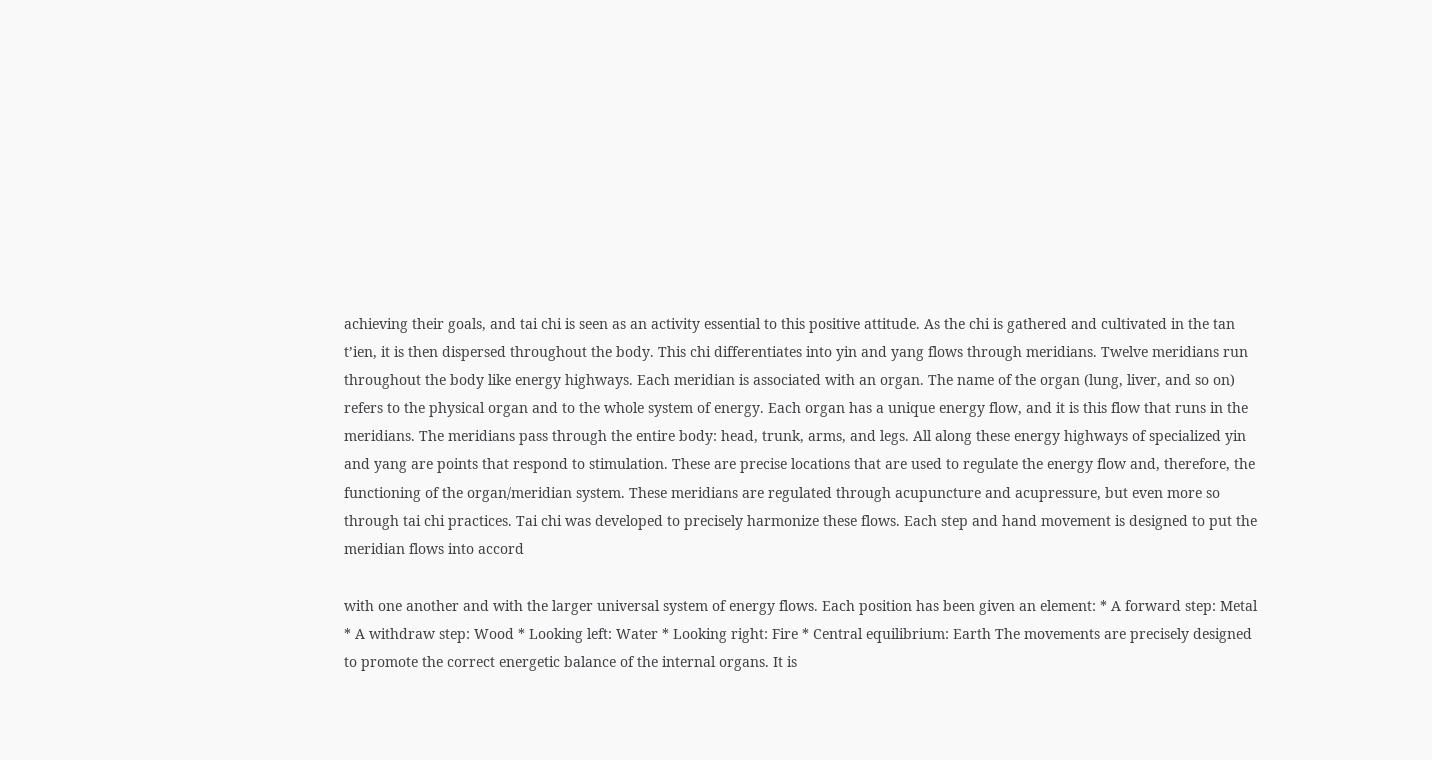achieving their goals, and tai chi is seen as an activity essential to this positive attitude. As the chi is gathered and cultivated in the tan t’ien, it is then dispersed throughout the body. This chi differentiates into yin and yang flows through meridians. Twelve meridians run throughout the body like energy highways. Each meridian is associated with an organ. The name of the organ (lung, liver, and so on) refers to the physical organ and to the whole system of energy. Each organ has a unique energy flow, and it is this flow that runs in the meridians. The meridians pass through the entire body: head, trunk, arms, and legs. All along these energy highways of specialized yin and yang are points that respond to stimulation. These are precise locations that are used to regulate the energy flow and, therefore, the functioning of the organ/meridian system. These meridians are regulated through acupuncture and acupressure, but even more so through tai chi practices. Tai chi was developed to precisely harmonize these flows. Each step and hand movement is designed to put the meridian flows into accord

with one another and with the larger universal system of energy flows. Each position has been given an element: * A forward step: Metal * A withdraw step: Wood * Looking left: Water * Looking right: Fire * Central equilibrium: Earth The movements are precisely designed to promote the correct energetic balance of the internal organs. It is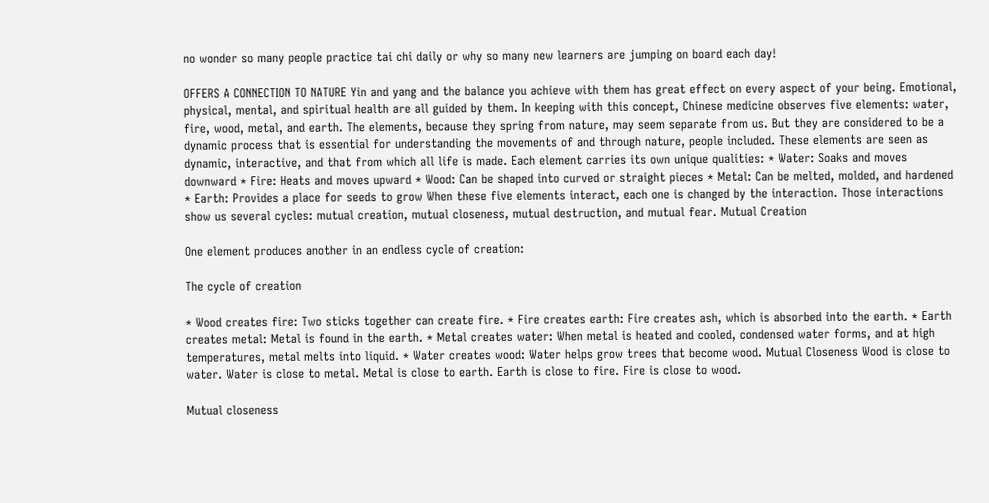no wonder so many people practice tai chi daily or why so many new learners are jumping on board each day!

OFFERS A CONNECTION TO NATURE Yin and yang and the balance you achieve with them has great effect on every aspect of your being. Emotional, physical, mental, and spiritual health are all guided by them. In keeping with this concept, Chinese medicine observes five elements: water, fire, wood, metal, and earth. The elements, because they spring from nature, may seem separate from us. But they are considered to be a dynamic process that is essential for understanding the movements of and through nature, people included. These elements are seen as dynamic, interactive, and that from which all life is made. Each element carries its own unique qualities: * Water: Soaks and moves downward * Fire: Heats and moves upward * Wood: Can be shaped into curved or straight pieces * Metal: Can be melted, molded, and hardened * Earth: Provides a place for seeds to grow When these five elements interact, each one is changed by the interaction. Those interactions show us several cycles: mutual creation, mutual closeness, mutual destruction, and mutual fear. Mutual Creation

One element produces another in an endless cycle of creation:

The cycle of creation

* Wood creates fire: Two sticks together can create fire. * Fire creates earth: Fire creates ash, which is absorbed into the earth. * Earth creates metal: Metal is found in the earth. * Metal creates water: When metal is heated and cooled, condensed water forms, and at high temperatures, metal melts into liquid. * Water creates wood: Water helps grow trees that become wood. Mutual Closeness Wood is close to water. Water is close to metal. Metal is close to earth. Earth is close to fire. Fire is close to wood.

Mutual closeness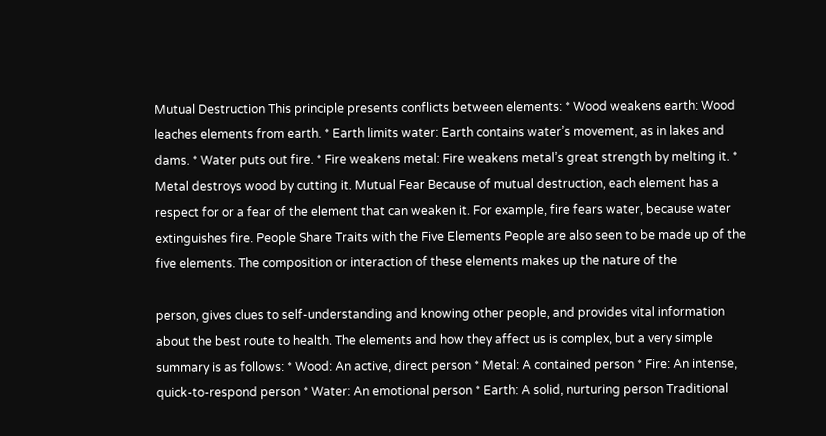Mutual Destruction This principle presents conflicts between elements: * Wood weakens earth: Wood leaches elements from earth. * Earth limits water: Earth contains water’s movement, as in lakes and dams. * Water puts out fire. * Fire weakens metal: Fire weakens metal’s great strength by melting it. * Metal destroys wood by cutting it. Mutual Fear Because of mutual destruction, each element has a respect for or a fear of the element that can weaken it. For example, fire fears water, because water extinguishes fire. People Share Traits with the Five Elements People are also seen to be made up of the five elements. The composition or interaction of these elements makes up the nature of the

person, gives clues to self-understanding and knowing other people, and provides vital information about the best route to health. The elements and how they affect us is complex, but a very simple summary is as follows: * Wood: An active, direct person * Metal: A contained person * Fire: An intense, quick-to-respond person * Water: An emotional person * Earth: A solid, nurturing person Traditional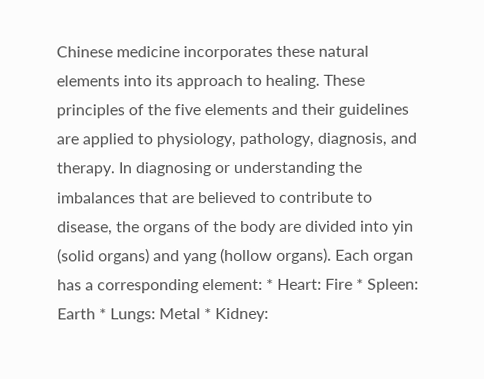Chinese medicine incorporates these natural elements into its approach to healing. These principles of the five elements and their guidelines are applied to physiology, pathology, diagnosis, and therapy. In diagnosing or understanding the imbalances that are believed to contribute to disease, the organs of the body are divided into yin (solid organs) and yang (hollow organs). Each organ has a corresponding element: * Heart: Fire * Spleen: Earth * Lungs: Metal * Kidney: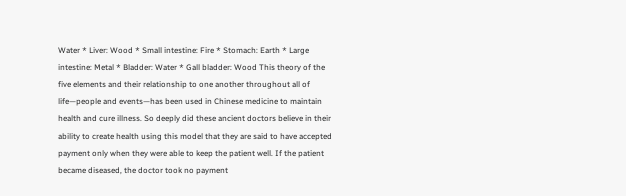Water * Liver: Wood * Small intestine: Fire * Stomach: Earth * Large intestine: Metal * Bladder: Water * Gall bladder: Wood This theory of the five elements and their relationship to one another throughout all of life—people and events—has been used in Chinese medicine to maintain health and cure illness. So deeply did these ancient doctors believe in their ability to create health using this model that they are said to have accepted payment only when they were able to keep the patient well. If the patient became diseased, the doctor took no payment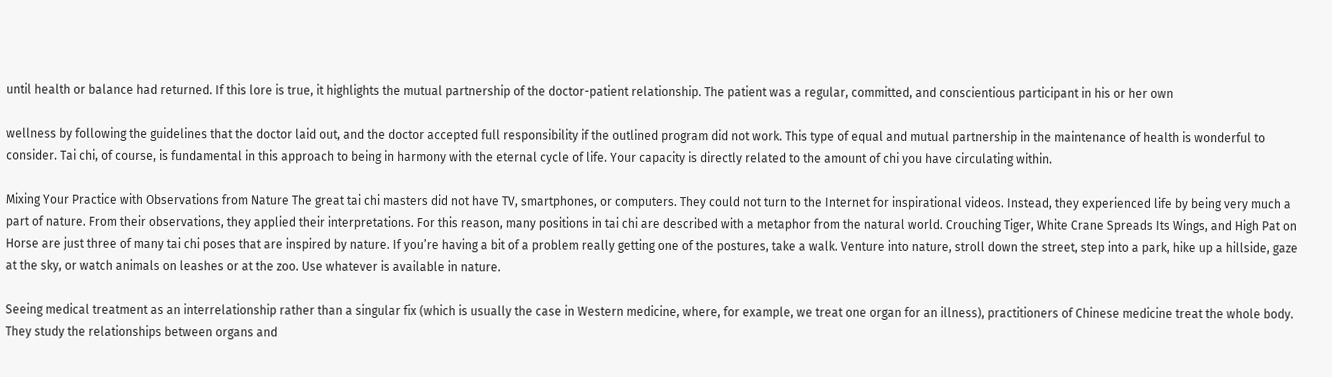until health or balance had returned. If this lore is true, it highlights the mutual partnership of the doctor-patient relationship. The patient was a regular, committed, and conscientious participant in his or her own

wellness by following the guidelines that the doctor laid out, and the doctor accepted full responsibility if the outlined program did not work. This type of equal and mutual partnership in the maintenance of health is wonderful to consider. Tai chi, of course, is fundamental in this approach to being in harmony with the eternal cycle of life. Your capacity is directly related to the amount of chi you have circulating within.

Mixing Your Practice with Observations from Nature The great tai chi masters did not have TV, smartphones, or computers. They could not turn to the Internet for inspirational videos. Instead, they experienced life by being very much a part of nature. From their observations, they applied their interpretations. For this reason, many positions in tai chi are described with a metaphor from the natural world. Crouching Tiger, White Crane Spreads Its Wings, and High Pat on Horse are just three of many tai chi poses that are inspired by nature. If you’re having a bit of a problem really getting one of the postures, take a walk. Venture into nature, stroll down the street, step into a park, hike up a hillside, gaze at the sky, or watch animals on leashes or at the zoo. Use whatever is available in nature.

Seeing medical treatment as an interrelationship rather than a singular fix (which is usually the case in Western medicine, where, for example, we treat one organ for an illness), practitioners of Chinese medicine treat the whole body. They study the relationships between organs and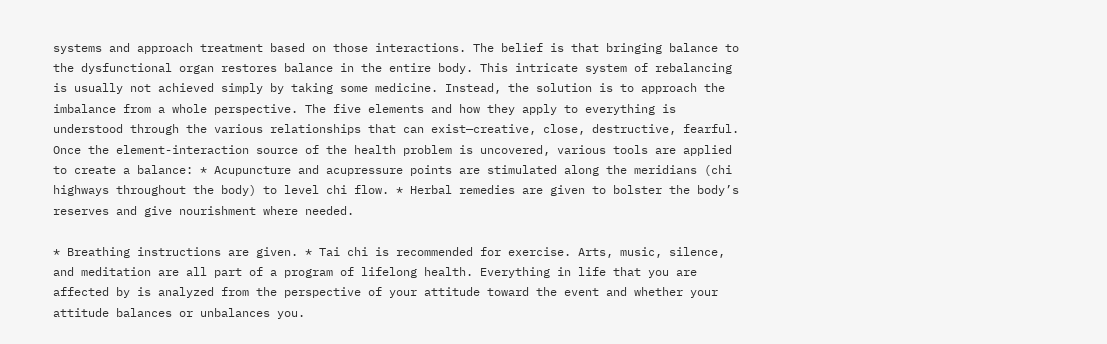systems and approach treatment based on those interactions. The belief is that bringing balance to the dysfunctional organ restores balance in the entire body. This intricate system of rebalancing is usually not achieved simply by taking some medicine. Instead, the solution is to approach the imbalance from a whole perspective. The five elements and how they apply to everything is understood through the various relationships that can exist—creative, close, destructive, fearful. Once the element-interaction source of the health problem is uncovered, various tools are applied to create a balance: * Acupuncture and acupressure points are stimulated along the meridians (chi highways throughout the body) to level chi flow. * Herbal remedies are given to bolster the body’s reserves and give nourishment where needed.

* Breathing instructions are given. * Tai chi is recommended for exercise. Arts, music, silence, and meditation are all part of a program of lifelong health. Everything in life that you are affected by is analyzed from the perspective of your attitude toward the event and whether your attitude balances or unbalances you.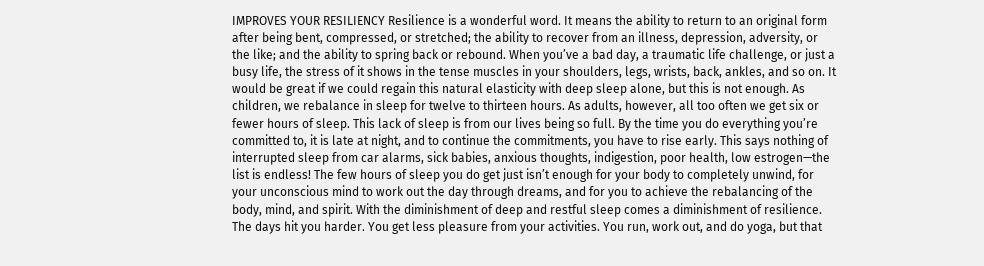IMPROVES YOUR RESILIENCY Resilience is a wonderful word. It means the ability to return to an original form after being bent, compressed, or stretched; the ability to recover from an illness, depression, adversity, or the like; and the ability to spring back or rebound. When you’ve a bad day, a traumatic life challenge, or just a busy life, the stress of it shows in the tense muscles in your shoulders, legs, wrists, back, ankles, and so on. It would be great if we could regain this natural elasticity with deep sleep alone, but this is not enough. As children, we rebalance in sleep for twelve to thirteen hours. As adults, however, all too often we get six or fewer hours of sleep. This lack of sleep is from our lives being so full. By the time you do everything you’re committed to, it is late at night, and to continue the commitments, you have to rise early. This says nothing of interrupted sleep from car alarms, sick babies, anxious thoughts, indigestion, poor health, low estrogen—the list is endless! The few hours of sleep you do get just isn’t enough for your body to completely unwind, for your unconscious mind to work out the day through dreams, and for you to achieve the rebalancing of the body, mind, and spirit. With the diminishment of deep and restful sleep comes a diminishment of resilience. The days hit you harder. You get less pleasure from your activities. You run, work out, and do yoga, but that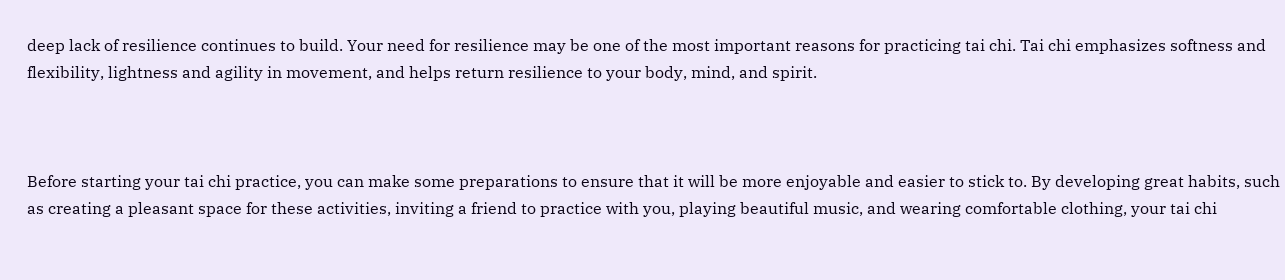deep lack of resilience continues to build. Your need for resilience may be one of the most important reasons for practicing tai chi. Tai chi emphasizes softness and flexibility, lightness and agility in movement, and helps return resilience to your body, mind, and spirit.



Before starting your tai chi practice, you can make some preparations to ensure that it will be more enjoyable and easier to stick to. By developing great habits, such as creating a pleasant space for these activities, inviting a friend to practice with you, playing beautiful music, and wearing comfortable clothing, your tai chi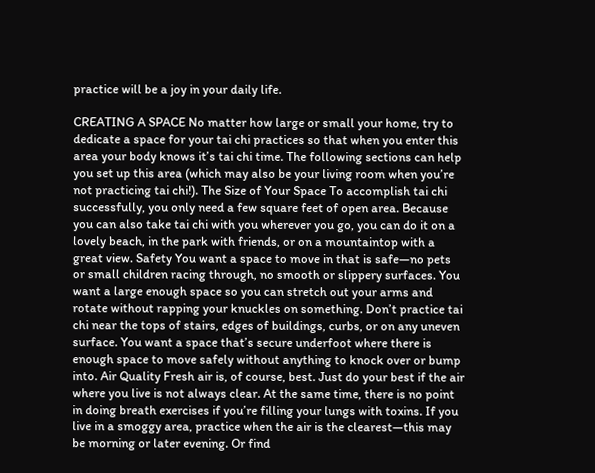practice will be a joy in your daily life.

CREATING A SPACE No matter how large or small your home, try to dedicate a space for your tai chi practices so that when you enter this area your body knows it’s tai chi time. The following sections can help you set up this area (which may also be your living room when you’re not practicing tai chi!). The Size of Your Space To accomplish tai chi successfully, you only need a few square feet of open area. Because you can also take tai chi with you wherever you go, you can do it on a lovely beach, in the park with friends, or on a mountaintop with a great view. Safety You want a space to move in that is safe—no pets or small children racing through, no smooth or slippery surfaces. You want a large enough space so you can stretch out your arms and rotate without rapping your knuckles on something. Don’t practice tai chi near the tops of stairs, edges of buildings, curbs, or on any uneven surface. You want a space that’s secure underfoot where there is enough space to move safely without anything to knock over or bump into. Air Quality Fresh air is, of course, best. Just do your best if the air where you live is not always clear. At the same time, there is no point in doing breath exercises if you’re filling your lungs with toxins. If you live in a smoggy area, practice when the air is the clearest—this may be morning or later evening. Or find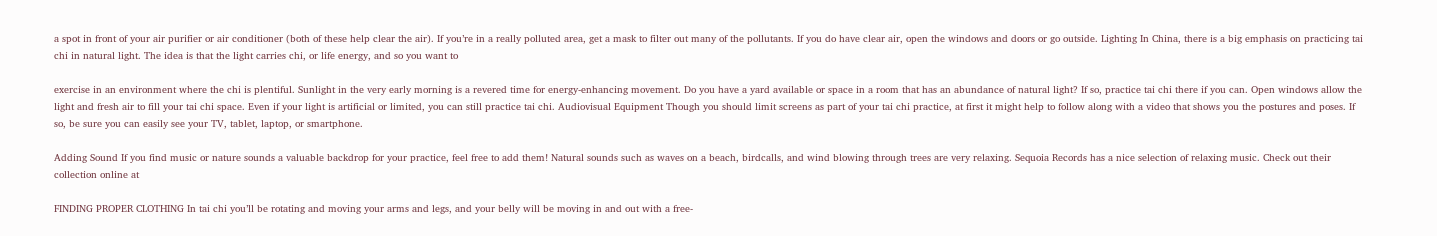a spot in front of your air purifier or air conditioner (both of these help clear the air). If you’re in a really polluted area, get a mask to filter out many of the pollutants. If you do have clear air, open the windows and doors or go outside. Lighting In China, there is a big emphasis on practicing tai chi in natural light. The idea is that the light carries chi, or life energy, and so you want to

exercise in an environment where the chi is plentiful. Sunlight in the very early morning is a revered time for energy-enhancing movement. Do you have a yard available or space in a room that has an abundance of natural light? If so, practice tai chi there if you can. Open windows allow the light and fresh air to fill your tai chi space. Even if your light is artificial or limited, you can still practice tai chi. Audiovisual Equipment Though you should limit screens as part of your tai chi practice, at first it might help to follow along with a video that shows you the postures and poses. If so, be sure you can easily see your TV, tablet, laptop, or smartphone.

Adding Sound If you find music or nature sounds a valuable backdrop for your practice, feel free to add them! Natural sounds such as waves on a beach, birdcalls, and wind blowing through trees are very relaxing. Sequoia Records has a nice selection of relaxing music. Check out their collection online at

FINDING PROPER CLOTHING In tai chi you’ll be rotating and moving your arms and legs, and your belly will be moving in and out with a free-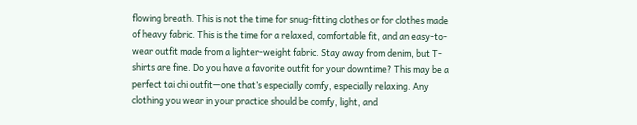flowing breath. This is not the time for snug-fitting clothes or for clothes made of heavy fabric. This is the time for a relaxed, comfortable fit, and an easy-to-wear outfit made from a lighter-weight fabric. Stay away from denim, but T-shirts are fine. Do you have a favorite outfit for your downtime? This may be a perfect tai chi outfit—one that’s especially comfy, especially relaxing. Any clothing you wear in your practice should be comfy, light, and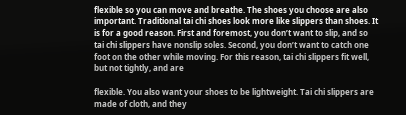flexible so you can move and breathe. The shoes you choose are also important. Traditional tai chi shoes look more like slippers than shoes. It is for a good reason. First and foremost, you don’t want to slip, and so tai chi slippers have nonslip soles. Second, you don’t want to catch one foot on the other while moving. For this reason, tai chi slippers fit well, but not tightly, and are

flexible. You also want your shoes to be lightweight. Tai chi slippers are made of cloth, and they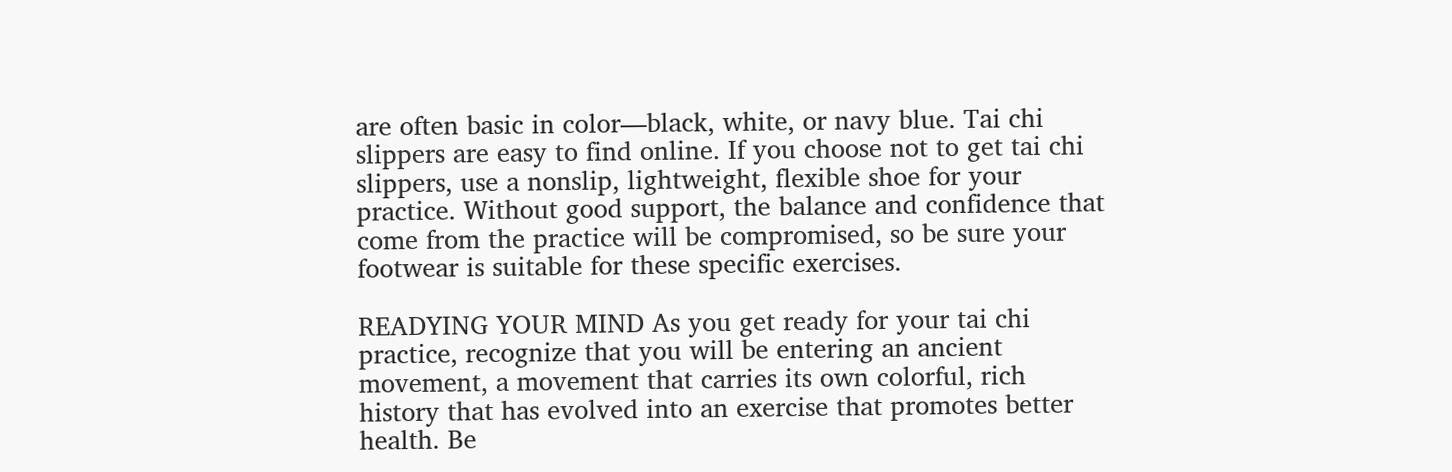are often basic in color—black, white, or navy blue. Tai chi slippers are easy to find online. If you choose not to get tai chi slippers, use a nonslip, lightweight, flexible shoe for your practice. Without good support, the balance and confidence that come from the practice will be compromised, so be sure your footwear is suitable for these specific exercises.

READYING YOUR MIND As you get ready for your tai chi practice, recognize that you will be entering an ancient movement, a movement that carries its own colorful, rich history that has evolved into an exercise that promotes better health. Be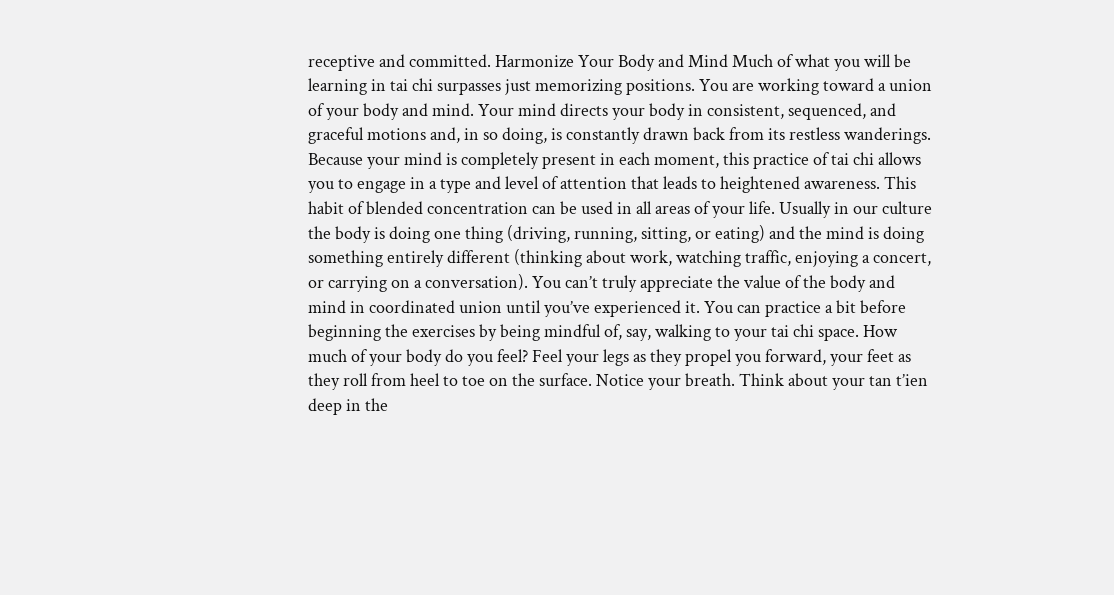receptive and committed. Harmonize Your Body and Mind Much of what you will be learning in tai chi surpasses just memorizing positions. You are working toward a union of your body and mind. Your mind directs your body in consistent, sequenced, and graceful motions and, in so doing, is constantly drawn back from its restless wanderings. Because your mind is completely present in each moment, this practice of tai chi allows you to engage in a type and level of attention that leads to heightened awareness. This habit of blended concentration can be used in all areas of your life. Usually in our culture the body is doing one thing (driving, running, sitting, or eating) and the mind is doing something entirely different (thinking about work, watching traffic, enjoying a concert, or carrying on a conversation). You can’t truly appreciate the value of the body and mind in coordinated union until you’ve experienced it. You can practice a bit before beginning the exercises by being mindful of, say, walking to your tai chi space. How much of your body do you feel? Feel your legs as they propel you forward, your feet as they roll from heel to toe on the surface. Notice your breath. Think about your tan t’ien deep in the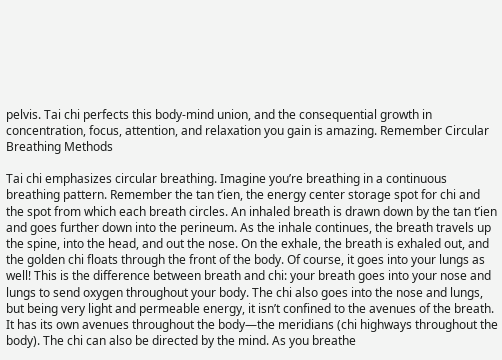pelvis. Tai chi perfects this body-mind union, and the consequential growth in concentration, focus, attention, and relaxation you gain is amazing. Remember Circular Breathing Methods

Tai chi emphasizes circular breathing. Imagine you’re breathing in a continuous breathing pattern. Remember the tan t’ien, the energy center storage spot for chi and the spot from which each breath circles. An inhaled breath is drawn down by the tan t’ien and goes further down into the perineum. As the inhale continues, the breath travels up the spine, into the head, and out the nose. On the exhale, the breath is exhaled out, and the golden chi floats through the front of the body. Of course, it goes into your lungs as well! This is the difference between breath and chi: your breath goes into your nose and lungs to send oxygen throughout your body. The chi also goes into the nose and lungs, but being very light and permeable energy, it isn’t confined to the avenues of the breath. It has its own avenues throughout the body—the meridians (chi highways throughout the body). The chi can also be directed by the mind. As you breathe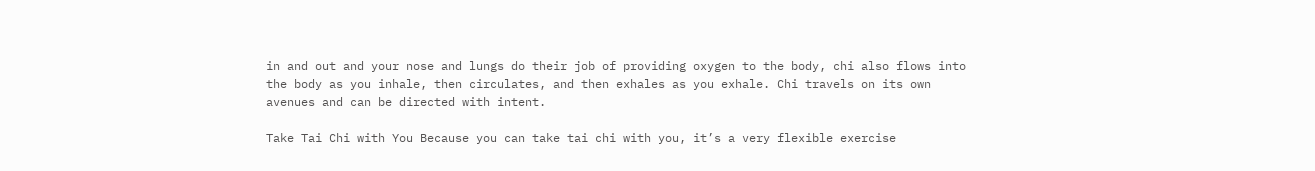in and out and your nose and lungs do their job of providing oxygen to the body, chi also flows into the body as you inhale, then circulates, and then exhales as you exhale. Chi travels on its own avenues and can be directed with intent.

Take Tai Chi with You Because you can take tai chi with you, it’s a very flexible exercise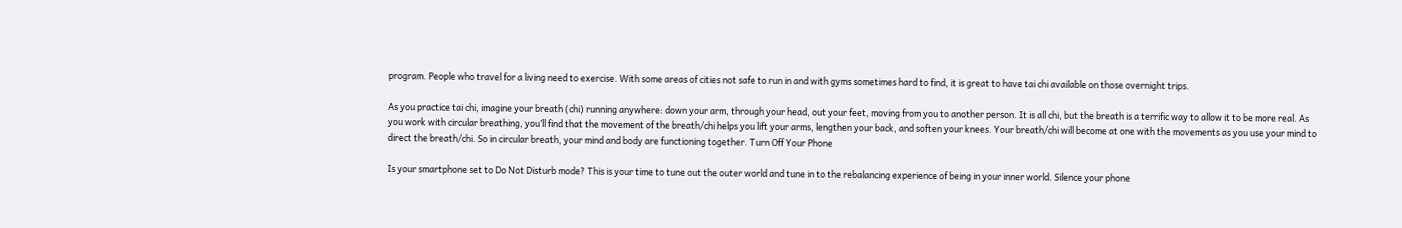program. People who travel for a living need to exercise. With some areas of cities not safe to run in and with gyms sometimes hard to find, it is great to have tai chi available on those overnight trips.

As you practice tai chi, imagine your breath (chi) running anywhere: down your arm, through your head, out your feet, moving from you to another person. It is all chi, but the breath is a terrific way to allow it to be more real. As you work with circular breathing, you’ll find that the movement of the breath/chi helps you lift your arms, lengthen your back, and soften your knees. Your breath/chi will become at one with the movements as you use your mind to direct the breath/chi. So in circular breath, your mind and body are functioning together. Turn Off Your Phone

Is your smartphone set to Do Not Disturb mode? This is your time to tune out the outer world and tune in to the rebalancing experience of being in your inner world. Silence your phone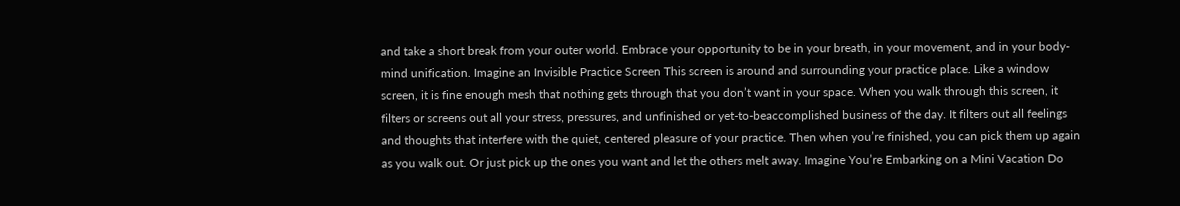and take a short break from your outer world. Embrace your opportunity to be in your breath, in your movement, and in your body-mind unification. Imagine an Invisible Practice Screen This screen is around and surrounding your practice place. Like a window screen, it is fine enough mesh that nothing gets through that you don’t want in your space. When you walk through this screen, it filters or screens out all your stress, pressures, and unfinished or yet-to-beaccomplished business of the day. It filters out all feelings and thoughts that interfere with the quiet, centered pleasure of your practice. Then when you’re finished, you can pick them up again as you walk out. Or just pick up the ones you want and let the others melt away. Imagine You’re Embarking on a Mini Vacation Do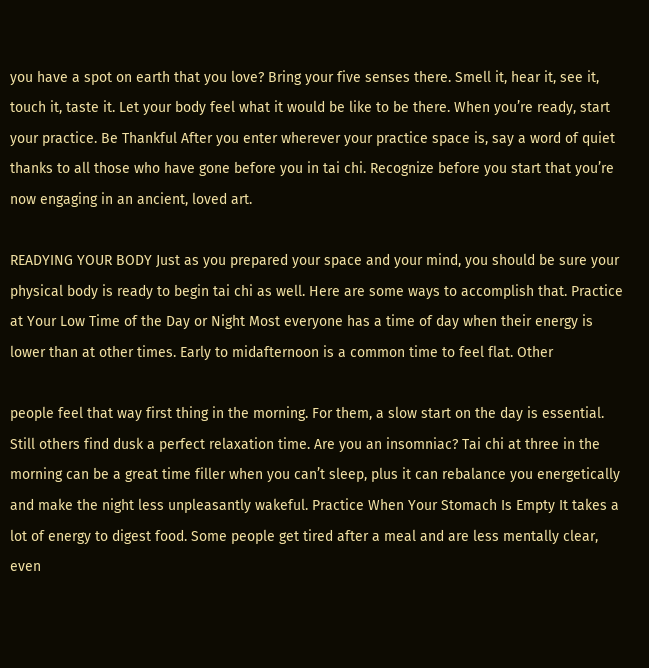you have a spot on earth that you love? Bring your five senses there. Smell it, hear it, see it, touch it, taste it. Let your body feel what it would be like to be there. When you’re ready, start your practice. Be Thankful After you enter wherever your practice space is, say a word of quiet thanks to all those who have gone before you in tai chi. Recognize before you start that you’re now engaging in an ancient, loved art.

READYING YOUR BODY Just as you prepared your space and your mind, you should be sure your physical body is ready to begin tai chi as well. Here are some ways to accomplish that. Practice at Your Low Time of the Day or Night Most everyone has a time of day when their energy is lower than at other times. Early to midafternoon is a common time to feel flat. Other

people feel that way first thing in the morning. For them, a slow start on the day is essential. Still others find dusk a perfect relaxation time. Are you an insomniac? Tai chi at three in the morning can be a great time filler when you can’t sleep, plus it can rebalance you energetically and make the night less unpleasantly wakeful. Practice When Your Stomach Is Empty It takes a lot of energy to digest food. Some people get tired after a meal and are less mentally clear, even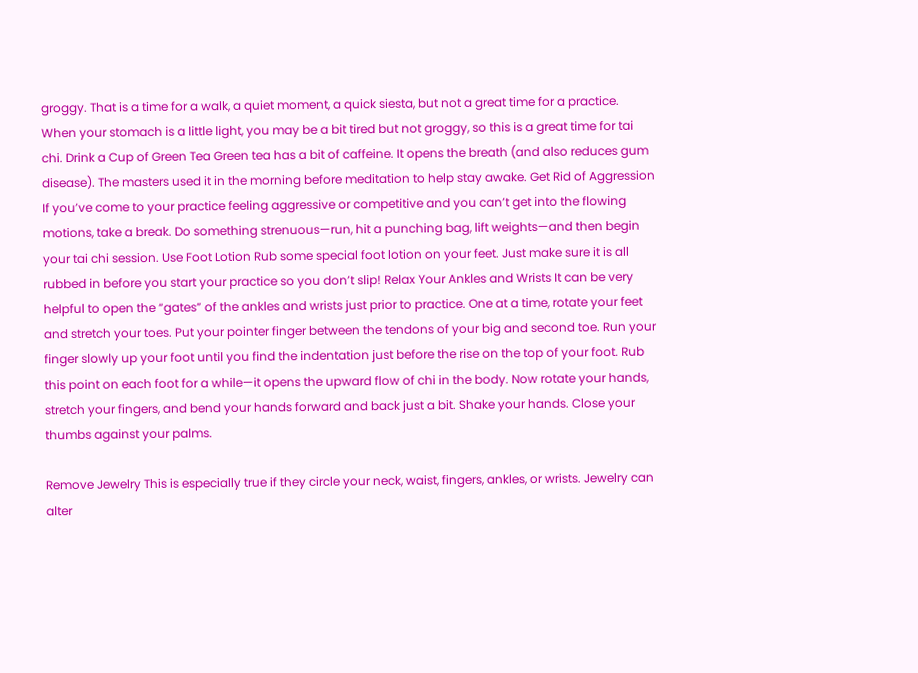groggy. That is a time for a walk, a quiet moment, a quick siesta, but not a great time for a practice. When your stomach is a little light, you may be a bit tired but not groggy, so this is a great time for tai chi. Drink a Cup of Green Tea Green tea has a bit of caffeine. It opens the breath (and also reduces gum disease). The masters used it in the morning before meditation to help stay awake. Get Rid of Aggression If you’ve come to your practice feeling aggressive or competitive and you can’t get into the flowing motions, take a break. Do something strenuous—run, hit a punching bag, lift weights—and then begin your tai chi session. Use Foot Lotion Rub some special foot lotion on your feet. Just make sure it is all rubbed in before you start your practice so you don’t slip! Relax Your Ankles and Wrists It can be very helpful to open the “gates” of the ankles and wrists just prior to practice. One at a time, rotate your feet and stretch your toes. Put your pointer finger between the tendons of your big and second toe. Run your finger slowly up your foot until you find the indentation just before the rise on the top of your foot. Rub this point on each foot for a while—it opens the upward flow of chi in the body. Now rotate your hands, stretch your fingers, and bend your hands forward and back just a bit. Shake your hands. Close your thumbs against your palms.

Remove Jewelry This is especially true if they circle your neck, waist, fingers, ankles, or wrists. Jewelry can alter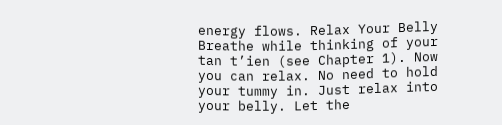energy flows. Relax Your Belly Breathe while thinking of your tan t’ien (see Chapter 1). Now you can relax. No need to hold your tummy in. Just relax into your belly. Let the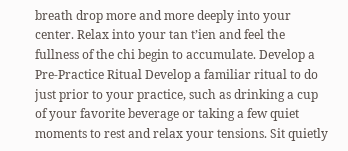breath drop more and more deeply into your center. Relax into your tan t’ien and feel the fullness of the chi begin to accumulate. Develop a Pre-Practice Ritual Develop a familiar ritual to do just prior to your practice, such as drinking a cup of your favorite beverage or taking a few quiet moments to rest and relax your tensions. Sit quietly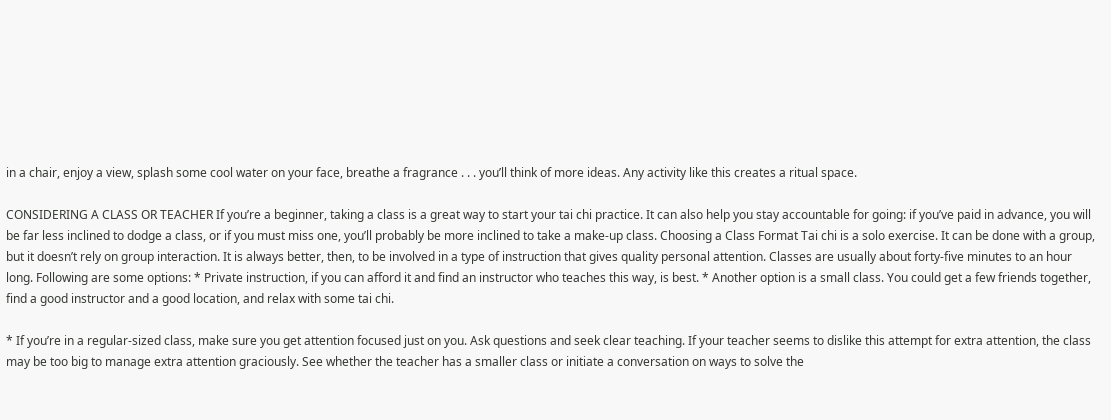in a chair, enjoy a view, splash some cool water on your face, breathe a fragrance . . . you’ll think of more ideas. Any activity like this creates a ritual space.

CONSIDERING A CLASS OR TEACHER If you’re a beginner, taking a class is a great way to start your tai chi practice. It can also help you stay accountable for going: if you’ve paid in advance, you will be far less inclined to dodge a class, or if you must miss one, you’ll probably be more inclined to take a make-up class. Choosing a Class Format Tai chi is a solo exercise. It can be done with a group, but it doesn’t rely on group interaction. It is always better, then, to be involved in a type of instruction that gives quality personal attention. Classes are usually about forty-five minutes to an hour long. Following are some options: * Private instruction, if you can afford it and find an instructor who teaches this way, is best. * Another option is a small class. You could get a few friends together, find a good instructor and a good location, and relax with some tai chi.

* If you’re in a regular-sized class, make sure you get attention focused just on you. Ask questions and seek clear teaching. If your teacher seems to dislike this attempt for extra attention, the class may be too big to manage extra attention graciously. See whether the teacher has a smaller class or initiate a conversation on ways to solve the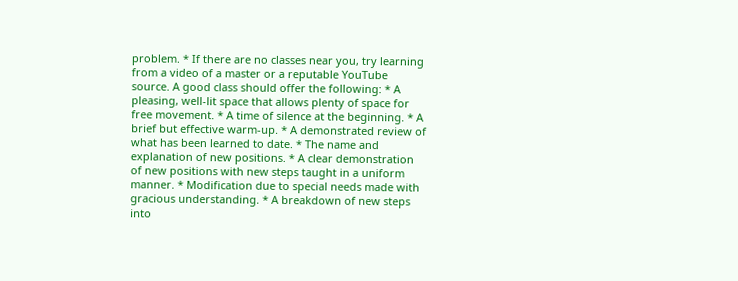problem. * If there are no classes near you, try learning from a video of a master or a reputable YouTube source. A good class should offer the following: * A pleasing, well-lit space that allows plenty of space for free movement. * A time of silence at the beginning. * A brief but effective warm-up. * A demonstrated review of what has been learned to date. * The name and explanation of new positions. * A clear demonstration of new positions with new steps taught in a uniform manner. * Modification due to special needs made with gracious understanding. * A breakdown of new steps into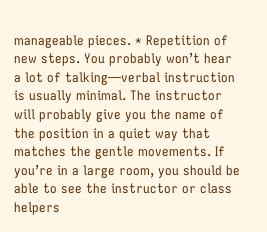manageable pieces. * Repetition of new steps. You probably won’t hear a lot of talking—verbal instruction is usually minimal. The instructor will probably give you the name of the position in a quiet way that matches the gentle movements. If you’re in a large room, you should be able to see the instructor or class helpers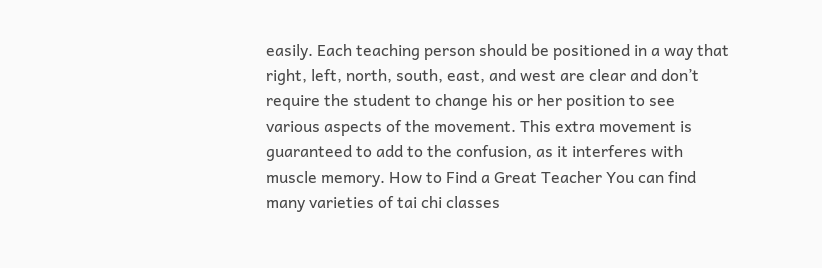easily. Each teaching person should be positioned in a way that right, left, north, south, east, and west are clear and don’t require the student to change his or her position to see various aspects of the movement. This extra movement is guaranteed to add to the confusion, as it interferes with muscle memory. How to Find a Great Teacher You can find many varieties of tai chi classes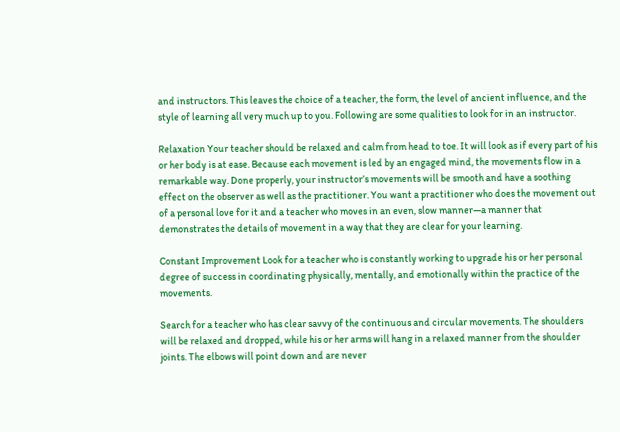and instructors. This leaves the choice of a teacher, the form, the level of ancient influence, and the style of learning all very much up to you. Following are some qualities to look for in an instructor.

Relaxation Your teacher should be relaxed and calm from head to toe. It will look as if every part of his or her body is at ease. Because each movement is led by an engaged mind, the movements flow in a remarkable way. Done properly, your instructor’s movements will be smooth and have a soothing effect on the observer as well as the practitioner. You want a practitioner who does the movement out of a personal love for it and a teacher who moves in an even, slow manner—a manner that demonstrates the details of movement in a way that they are clear for your learning.

Constant Improvement Look for a teacher who is constantly working to upgrade his or her personal degree of success in coordinating physically, mentally, and emotionally within the practice of the movements.

Search for a teacher who has clear savvy of the continuous and circular movements. The shoulders will be relaxed and dropped, while his or her arms will hang in a relaxed manner from the shoulder joints. The elbows will point down and are never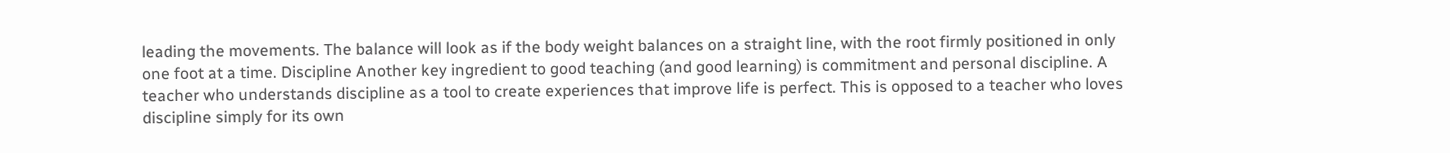leading the movements. The balance will look as if the body weight balances on a straight line, with the root firmly positioned in only one foot at a time. Discipline Another key ingredient to good teaching (and good learning) is commitment and personal discipline. A teacher who understands discipline as a tool to create experiences that improve life is perfect. This is opposed to a teacher who loves discipline simply for its own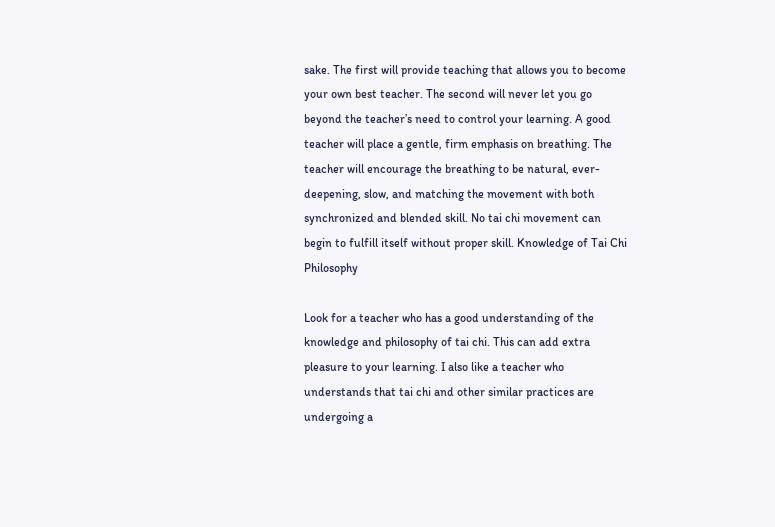sake. The first will provide teaching that allows you to become your own best teacher. The second will never let you go beyond the teacher’s need to control your learning. A good teacher will place a gentle, firm emphasis on breathing. The teacher will encourage the breathing to be natural, ever-deepening, slow, and matching the movement with both synchronized and blended skill. No tai chi movement can begin to fulfill itself without proper skill. Knowledge of Tai Chi Philosophy

Look for a teacher who has a good understanding of the knowledge and philosophy of tai chi. This can add extra pleasure to your learning. I also like a teacher who understands that tai chi and other similar practices are undergoing a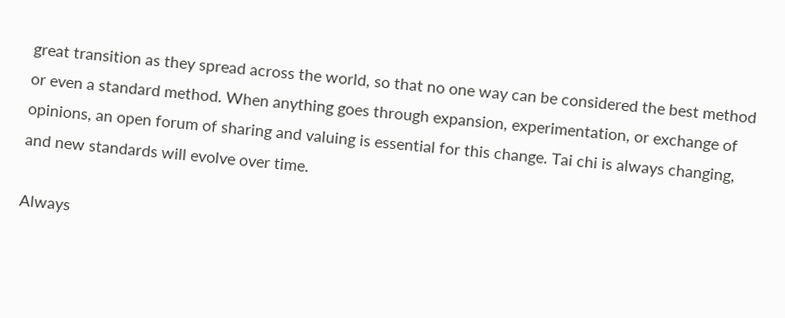great transition as they spread across the world, so that no one way can be considered the best method or even a standard method. When anything goes through expansion, experimentation, or exchange of opinions, an open forum of sharing and valuing is essential for this change. Tai chi is always changing, and new standards will evolve over time.

Always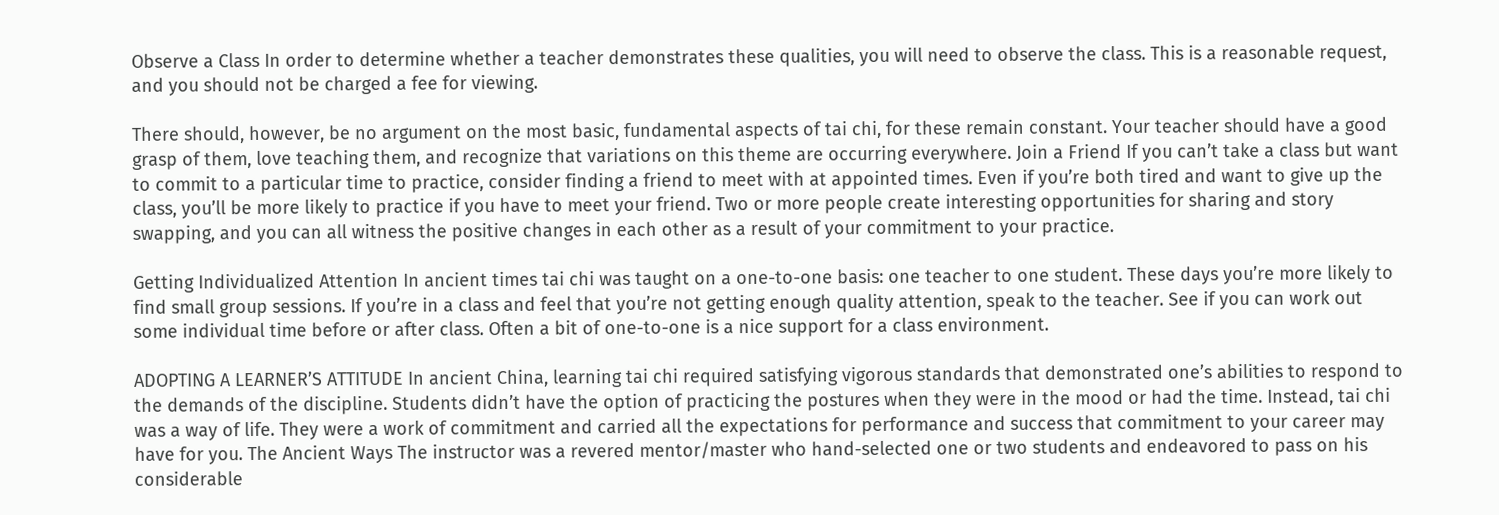Observe a Class In order to determine whether a teacher demonstrates these qualities, you will need to observe the class. This is a reasonable request, and you should not be charged a fee for viewing.

There should, however, be no argument on the most basic, fundamental aspects of tai chi, for these remain constant. Your teacher should have a good grasp of them, love teaching them, and recognize that variations on this theme are occurring everywhere. Join a Friend If you can’t take a class but want to commit to a particular time to practice, consider finding a friend to meet with at appointed times. Even if you’re both tired and want to give up the class, you’ll be more likely to practice if you have to meet your friend. Two or more people create interesting opportunities for sharing and story swapping, and you can all witness the positive changes in each other as a result of your commitment to your practice.

Getting Individualized Attention In ancient times tai chi was taught on a one-to-one basis: one teacher to one student. These days you’re more likely to find small group sessions. If you’re in a class and feel that you’re not getting enough quality attention, speak to the teacher. See if you can work out some individual time before or after class. Often a bit of one-to-one is a nice support for a class environment.

ADOPTING A LEARNER’S ATTITUDE In ancient China, learning tai chi required satisfying vigorous standards that demonstrated one’s abilities to respond to the demands of the discipline. Students didn’t have the option of practicing the postures when they were in the mood or had the time. Instead, tai chi was a way of life. They were a work of commitment and carried all the expectations for performance and success that commitment to your career may have for you. The Ancient Ways The instructor was a revered mentor/master who hand-selected one or two students and endeavored to pass on his considerable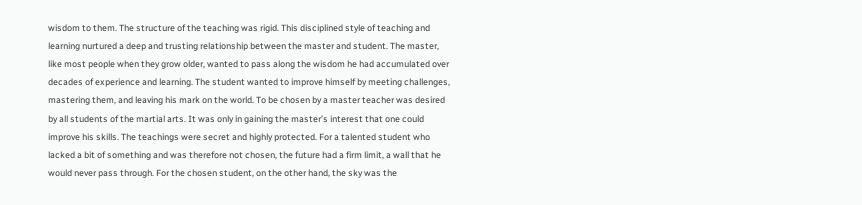wisdom to them. The structure of the teaching was rigid. This disciplined style of teaching and learning nurtured a deep and trusting relationship between the master and student. The master, like most people when they grow older, wanted to pass along the wisdom he had accumulated over decades of experience and learning. The student wanted to improve himself by meeting challenges, mastering them, and leaving his mark on the world. To be chosen by a master teacher was desired by all students of the martial arts. It was only in gaining the master’s interest that one could improve his skills. The teachings were secret and highly protected. For a talented student who lacked a bit of something and was therefore not chosen, the future had a firm limit, a wall that he would never pass through. For the chosen student, on the other hand, the sky was the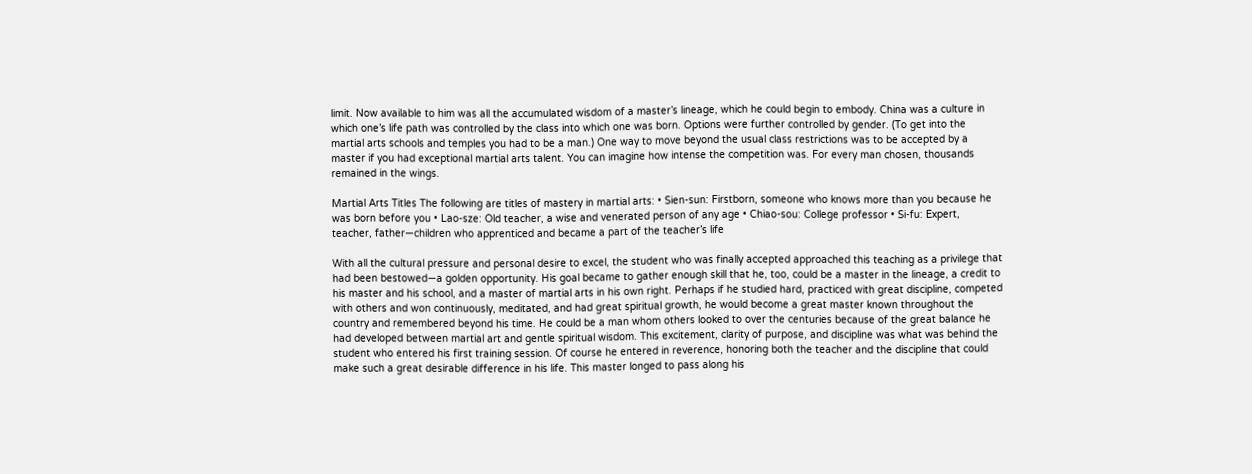limit. Now available to him was all the accumulated wisdom of a master’s lineage, which he could begin to embody. China was a culture in which one’s life path was controlled by the class into which one was born. Options were further controlled by gender. (To get into the martial arts schools and temples you had to be a man.) One way to move beyond the usual class restrictions was to be accepted by a master if you had exceptional martial arts talent. You can imagine how intense the competition was. For every man chosen, thousands remained in the wings.

Martial Arts Titles The following are titles of mastery in martial arts: • Sien-sun: Firstborn, someone who knows more than you because he was born before you • Lao-sze: Old teacher, a wise and venerated person of any age • Chiao-sou: College professor • Si-fu: Expert, teacher, father—children who apprenticed and became a part of the teacher’s life

With all the cultural pressure and personal desire to excel, the student who was finally accepted approached this teaching as a privilege that had been bestowed—a golden opportunity. His goal became to gather enough skill that he, too, could be a master in the lineage, a credit to his master and his school, and a master of martial arts in his own right. Perhaps if he studied hard, practiced with great discipline, competed with others and won continuously, meditated, and had great spiritual growth, he would become a great master known throughout the country and remembered beyond his time. He could be a man whom others looked to over the centuries because of the great balance he had developed between martial art and gentle spiritual wisdom. This excitement, clarity of purpose, and discipline was what was behind the student who entered his first training session. Of course he entered in reverence, honoring both the teacher and the discipline that could make such a great desirable difference in his life. This master longed to pass along his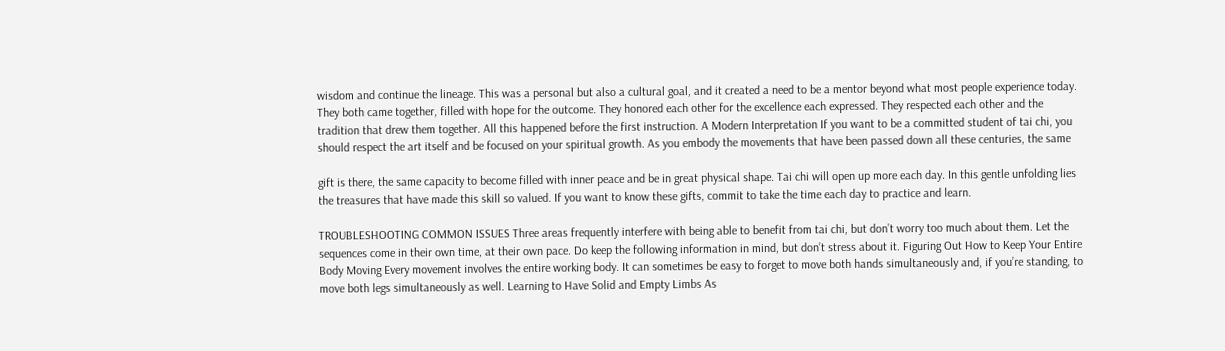wisdom and continue the lineage. This was a personal but also a cultural goal, and it created a need to be a mentor beyond what most people experience today. They both came together, filled with hope for the outcome. They honored each other for the excellence each expressed. They respected each other and the tradition that drew them together. All this happened before the first instruction. A Modern Interpretation If you want to be a committed student of tai chi, you should respect the art itself and be focused on your spiritual growth. As you embody the movements that have been passed down all these centuries, the same

gift is there, the same capacity to become filled with inner peace and be in great physical shape. Tai chi will open up more each day. In this gentle unfolding lies the treasures that have made this skill so valued. If you want to know these gifts, commit to take the time each day to practice and learn.

TROUBLESHOOTING COMMON ISSUES Three areas frequently interfere with being able to benefit from tai chi, but don’t worry too much about them. Let the sequences come in their own time, at their own pace. Do keep the following information in mind, but don’t stress about it. Figuring Out How to Keep Your Entire Body Moving Every movement involves the entire working body. It can sometimes be easy to forget to move both hands simultaneously and, if you’re standing, to move both legs simultaneously as well. Learning to Have Solid and Empty Limbs As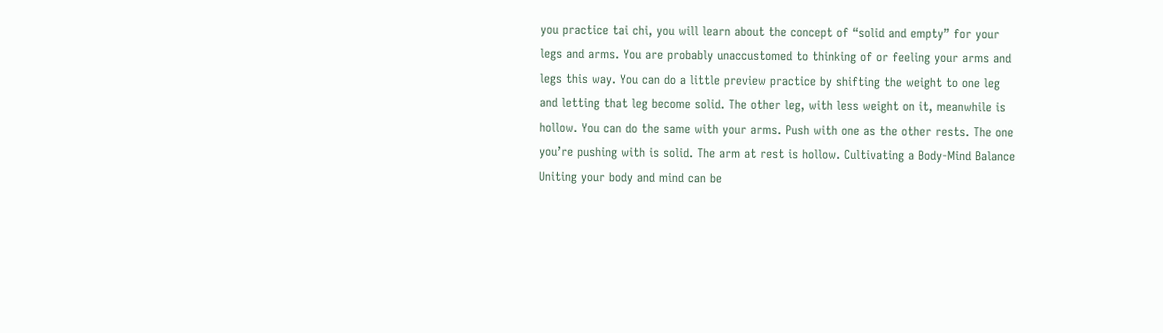you practice tai chi, you will learn about the concept of “solid and empty” for your legs and arms. You are probably unaccustomed to thinking of or feeling your arms and legs this way. You can do a little preview practice by shifting the weight to one leg and letting that leg become solid. The other leg, with less weight on it, meanwhile is hollow. You can do the same with your arms. Push with one as the other rests. The one you’re pushing with is solid. The arm at rest is hollow. Cultivating a Body-Mind Balance Uniting your body and mind can be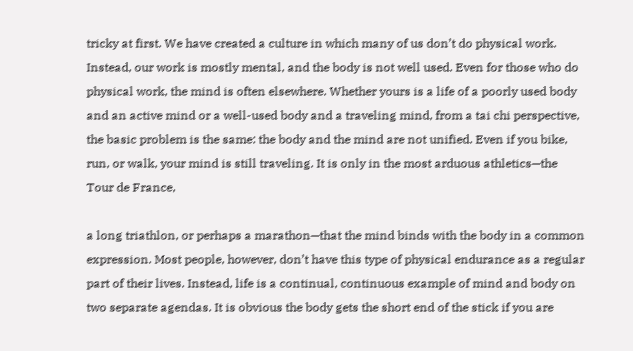tricky at first. We have created a culture in which many of us don’t do physical work. Instead, our work is mostly mental, and the body is not well used. Even for those who do physical work, the mind is often elsewhere. Whether yours is a life of a poorly used body and an active mind or a well-used body and a traveling mind, from a tai chi perspective, the basic problem is the same: the body and the mind are not unified. Even if you bike, run, or walk, your mind is still traveling. It is only in the most arduous athletics—the Tour de France,

a long triathlon, or perhaps a marathon—that the mind binds with the body in a common expression. Most people, however, don’t have this type of physical endurance as a regular part of their lives. Instead, life is a continual, continuous example of mind and body on two separate agendas. It is obvious the body gets the short end of the stick if you are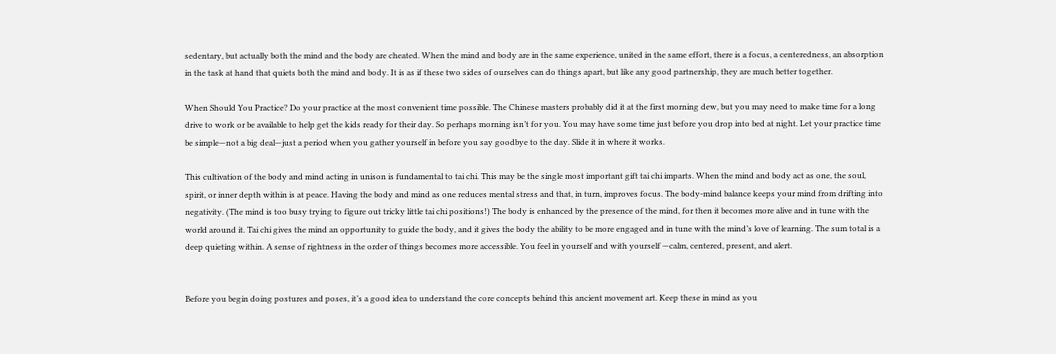sedentary, but actually both the mind and the body are cheated. When the mind and body are in the same experience, united in the same effort, there is a focus, a centeredness, an absorption in the task at hand that quiets both the mind and body. It is as if these two sides of ourselves can do things apart, but like any good partnership, they are much better together.

When Should You Practice? Do your practice at the most convenient time possible. The Chinese masters probably did it at the first morning dew, but you may need to make time for a long drive to work or be available to help get the kids ready for their day. So perhaps morning isn’t for you. You may have some time just before you drop into bed at night. Let your practice time be simple—not a big deal—just a period when you gather yourself in before you say goodbye to the day. Slide it in where it works.

This cultivation of the body and mind acting in unison is fundamental to tai chi. This may be the single most important gift tai chi imparts. When the mind and body act as one, the soul, spirit, or inner depth within is at peace. Having the body and mind as one reduces mental stress and that, in turn, improves focus. The body-mind balance keeps your mind from drifting into negativity. (The mind is too busy trying to figure out tricky little tai chi positions!) The body is enhanced by the presence of the mind, for then it becomes more alive and in tune with the world around it. Tai chi gives the mind an opportunity to guide the body, and it gives the body the ability to be more engaged and in tune with the mind’s love of learning. The sum total is a deep quieting within. A sense of rightness in the order of things becomes more accessible. You feel in yourself and with yourself —calm, centered, present, and alert.


Before you begin doing postures and poses, it’s a good idea to understand the core concepts behind this ancient movement art. Keep these in mind as you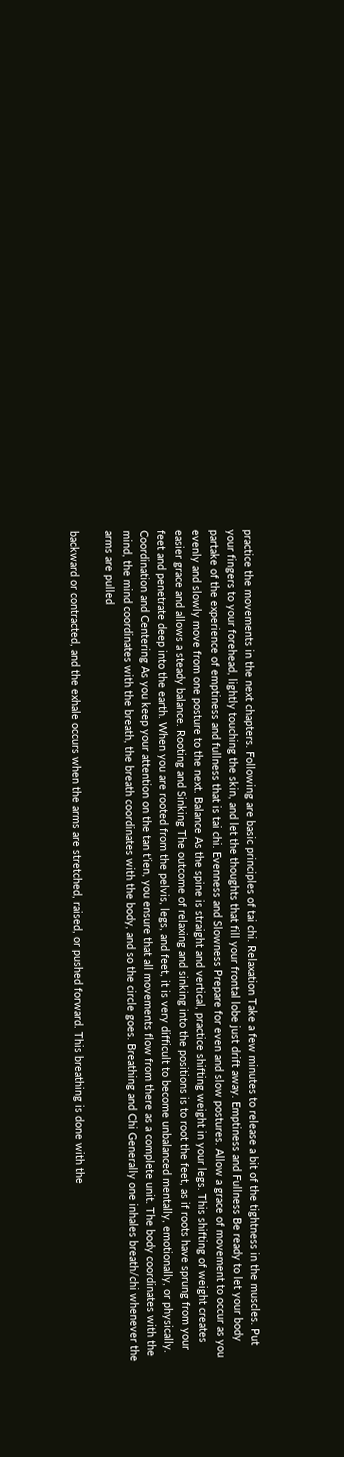practice the movements in the next chapters. Following are basic principles of tai chi. Relaxation Take a few minutes to release a bit of the tightness in the muscles. Put your fingers to your forehead, lightly touching the skin, and let the thoughts that fill your frontal lobe just drift away. Emptiness and Fullness Be ready to let your body partake of the experience of emptiness and fullness that is tai chi. Evenness and Slowness Prepare for even and slow postures. Allow a grace of movement to occur as you evenly and slowly move from one posture to the next. Balance As the spine is straight and vertical, practice shifting weight in your legs. This shifting of weight creates easier grace and allows a steady balance. Rooting and Sinking The outcome of relaxing and sinking into the positions is to root the feet, as if roots have sprung from your feet and penetrate deep into the earth. When you are rooted from the pelvis, legs, and feet, it is very difficult to become unbalanced mentally, emotionally, or physically. Coordination and Centering As you keep your attention on the tan t’ien, you ensure that all movements flow from there as a complete unit. The body coordinates with the mind, the mind coordinates with the breath, the breath coordinates with the body, and so the circle goes. Breathing and Chi Generally one inhales breath/chi whenever the arms are pulled

backward or contracted, and the exhale occurs when the arms are stretched, raised, or pushed forward. This breathing is done with the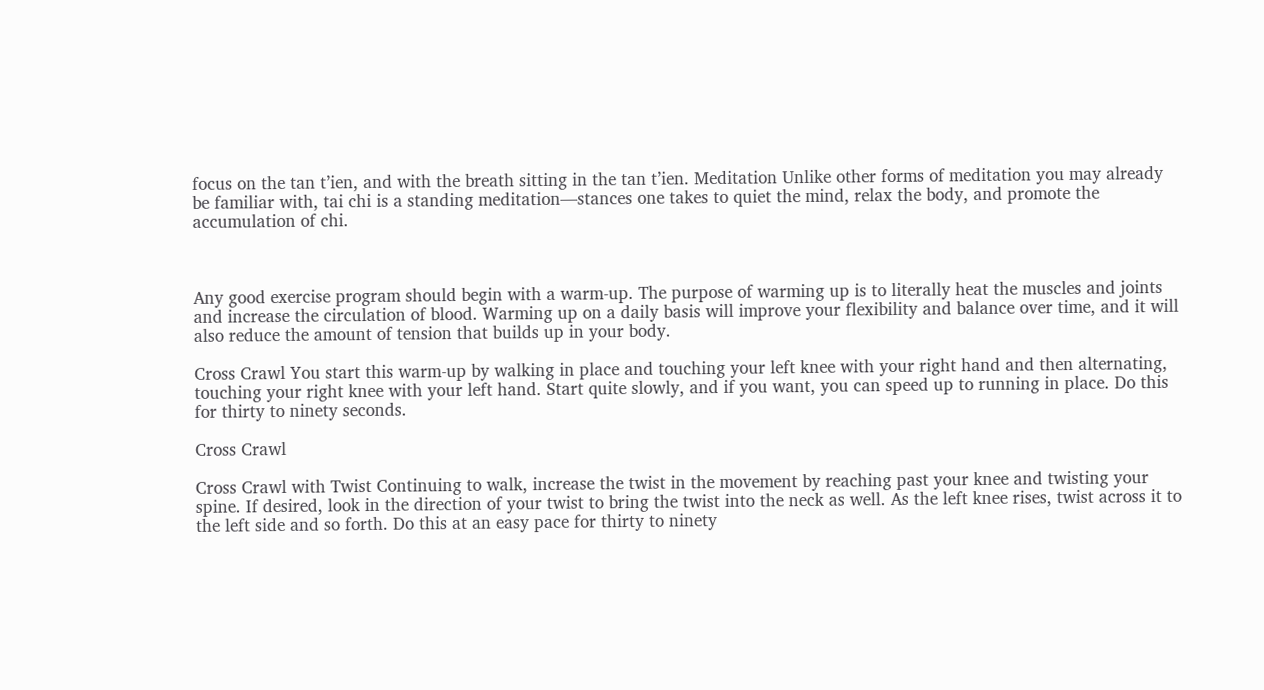focus on the tan t’ien, and with the breath sitting in the tan t’ien. Meditation Unlike other forms of meditation you may already be familiar with, tai chi is a standing meditation—stances one takes to quiet the mind, relax the body, and promote the accumulation of chi.



Any good exercise program should begin with a warm-up. The purpose of warming up is to literally heat the muscles and joints and increase the circulation of blood. Warming up on a daily basis will improve your flexibility and balance over time, and it will also reduce the amount of tension that builds up in your body.

Cross Crawl You start this warm-up by walking in place and touching your left knee with your right hand and then alternating, touching your right knee with your left hand. Start quite slowly, and if you want, you can speed up to running in place. Do this for thirty to ninety seconds.

Cross Crawl

Cross Crawl with Twist Continuing to walk, increase the twist in the movement by reaching past your knee and twisting your spine. If desired, look in the direction of your twist to bring the twist into the neck as well. As the left knee rises, twist across it to the left side and so forth. Do this at an easy pace for thirty to ninety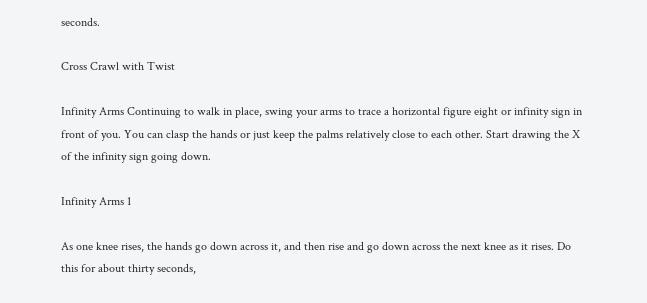seconds.

Cross Crawl with Twist

Infinity Arms Continuing to walk in place, swing your arms to trace a horizontal figure eight or infinity sign in front of you. You can clasp the hands or just keep the palms relatively close to each other. Start drawing the X of the infinity sign going down.

Infinity Arms 1

As one knee rises, the hands go down across it, and then rise and go down across the next knee as it rises. Do this for about thirty seconds,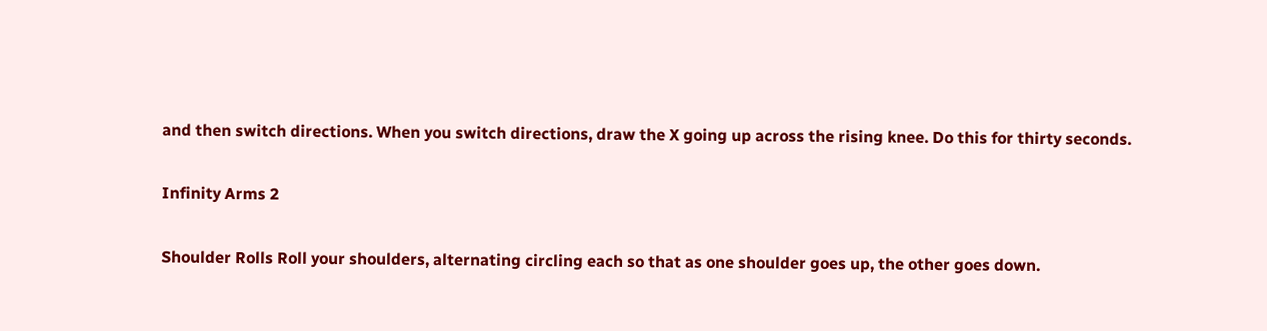and then switch directions. When you switch directions, draw the X going up across the rising knee. Do this for thirty seconds.

Infinity Arms 2

Shoulder Rolls Roll your shoulders, alternating circling each so that as one shoulder goes up, the other goes down.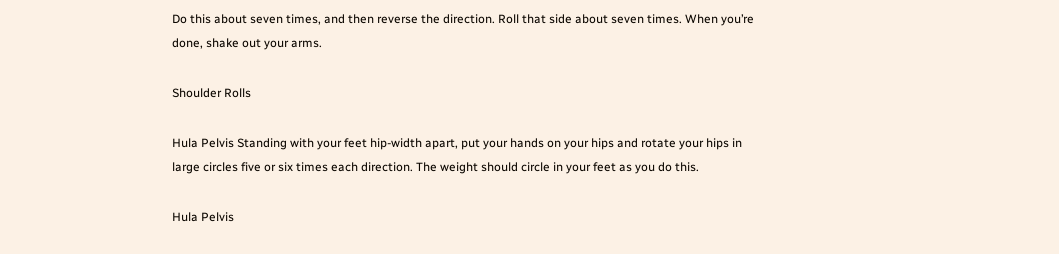Do this about seven times, and then reverse the direction. Roll that side about seven times. When you’re done, shake out your arms.

Shoulder Rolls

Hula Pelvis Standing with your feet hip-width apart, put your hands on your hips and rotate your hips in large circles five or six times each direction. The weight should circle in your feet as you do this.

Hula Pelvis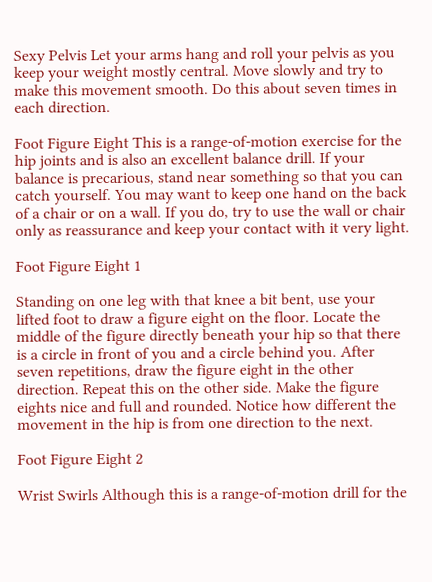Sexy Pelvis Let your arms hang and roll your pelvis as you keep your weight mostly central. Move slowly and try to make this movement smooth. Do this about seven times in each direction.

Foot Figure Eight This is a range-of-motion exercise for the hip joints and is also an excellent balance drill. If your balance is precarious, stand near something so that you can catch yourself. You may want to keep one hand on the back of a chair or on a wall. If you do, try to use the wall or chair only as reassurance and keep your contact with it very light.

Foot Figure Eight 1

Standing on one leg with that knee a bit bent, use your lifted foot to draw a figure eight on the floor. Locate the middle of the figure directly beneath your hip so that there is a circle in front of you and a circle behind you. After seven repetitions, draw the figure eight in the other direction. Repeat this on the other side. Make the figure eights nice and full and rounded. Notice how different the movement in the hip is from one direction to the next.

Foot Figure Eight 2

Wrist Swirls Although this is a range-of-motion drill for the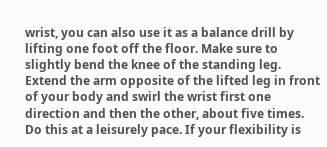wrist, you can also use it as a balance drill by lifting one foot off the floor. Make sure to slightly bend the knee of the standing leg. Extend the arm opposite of the lifted leg in front of your body and swirl the wrist first one direction and then the other, about five times. Do this at a leisurely pace. If your flexibility is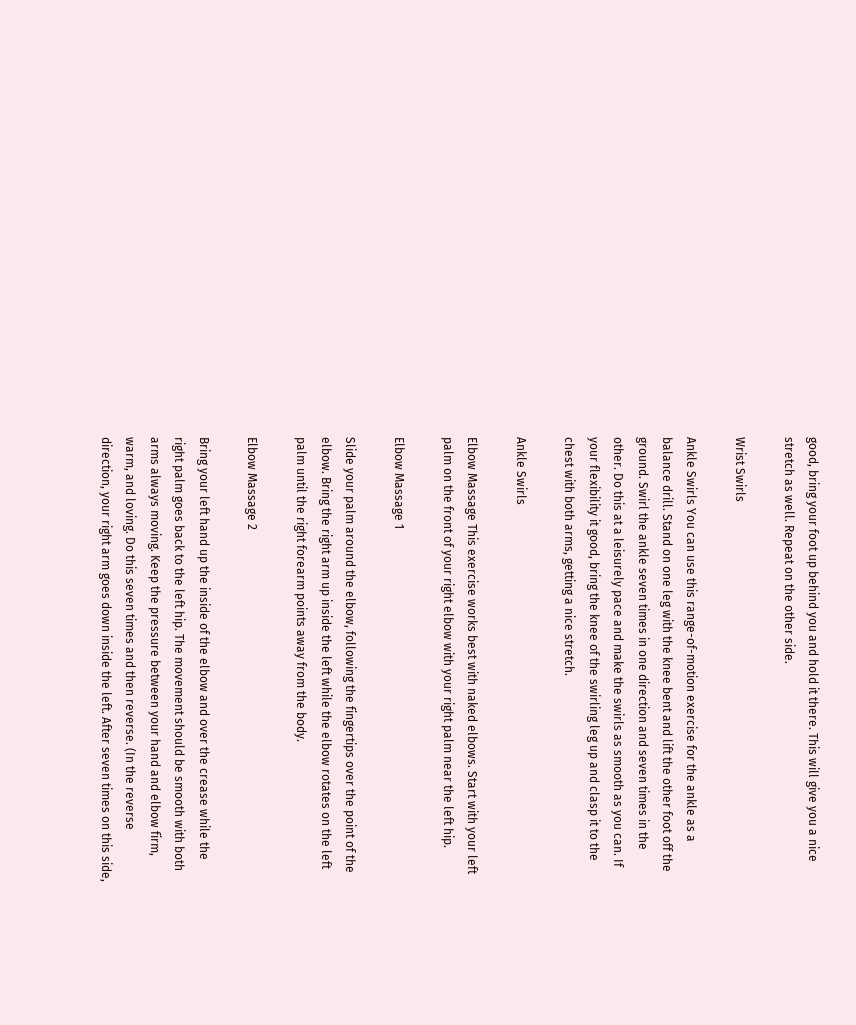good, bring your foot up behind you and hold it there. This will give you a nice stretch as well. Repeat on the other side.

Wrist Swirls

Ankle Swirls You can use this range-of-motion exercise for the ankle as a balance drill. Stand on one leg with the knee bent and lift the other foot off the ground. Swirl the ankle seven times in one direction and seven times in the other. Do this at a leisurely pace and make the swirls as smooth as you can. If your flexibility it good, bring the knee of the swirling leg up and clasp it to the chest with both arms, getting a nice stretch.

Ankle Swirls

Elbow Massage This exercise works best with naked elbows. Start with your left palm on the front of your right elbow with your right palm near the left hip.

Elbow Massage 1

Slide your palm around the elbow, following the fingertips over the point of the elbow. Bring the right arm up inside the left while the elbow rotates on the left palm until the right forearm points away from the body.

Elbow Massage 2

Bring your left hand up the inside of the elbow and over the crease while the right palm goes back to the left hip. The movement should be smooth with both arms always moving. Keep the pressure between your hand and elbow firm, warm, and loving. Do this seven times and then reverse. (In the reverse direction, your right arm goes down inside the left. After seven times on this side,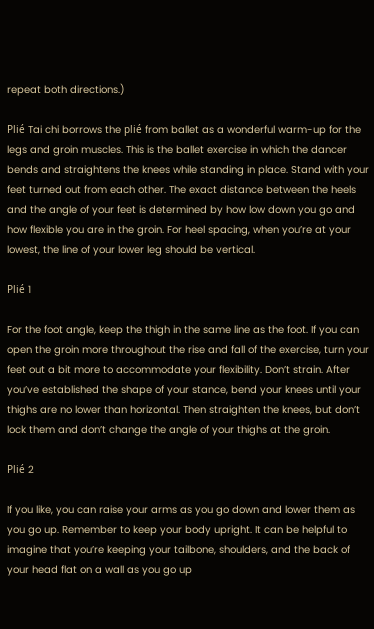repeat both directions.)

Plié Tai chi borrows the plié from ballet as a wonderful warm-up for the legs and groin muscles. This is the ballet exercise in which the dancer bends and straightens the knees while standing in place. Stand with your feet turned out from each other. The exact distance between the heels and the angle of your feet is determined by how low down you go and how flexible you are in the groin. For heel spacing, when you’re at your lowest, the line of your lower leg should be vertical.

Plié 1

For the foot angle, keep the thigh in the same line as the foot. If you can open the groin more throughout the rise and fall of the exercise, turn your feet out a bit more to accommodate your flexibility. Don’t strain. After you’ve established the shape of your stance, bend your knees until your thighs are no lower than horizontal. Then straighten the knees, but don’t lock them and don’t change the angle of your thighs at the groin.

Plié 2

If you like, you can raise your arms as you go down and lower them as you go up. Remember to keep your body upright. It can be helpful to imagine that you’re keeping your tailbone, shoulders, and the back of your head flat on a wall as you go up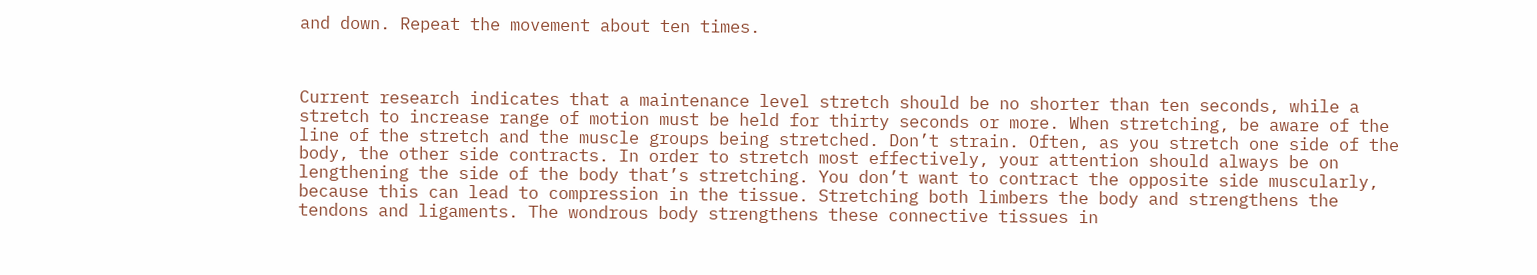and down. Repeat the movement about ten times.



Current research indicates that a maintenance level stretch should be no shorter than ten seconds, while a stretch to increase range of motion must be held for thirty seconds or more. When stretching, be aware of the line of the stretch and the muscle groups being stretched. Don’t strain. Often, as you stretch one side of the body, the other side contracts. In order to stretch most effectively, your attention should always be on lengthening the side of the body that’s stretching. You don’t want to contract the opposite side muscularly, because this can lead to compression in the tissue. Stretching both limbers the body and strengthens the tendons and ligaments. The wondrous body strengthens these connective tissues in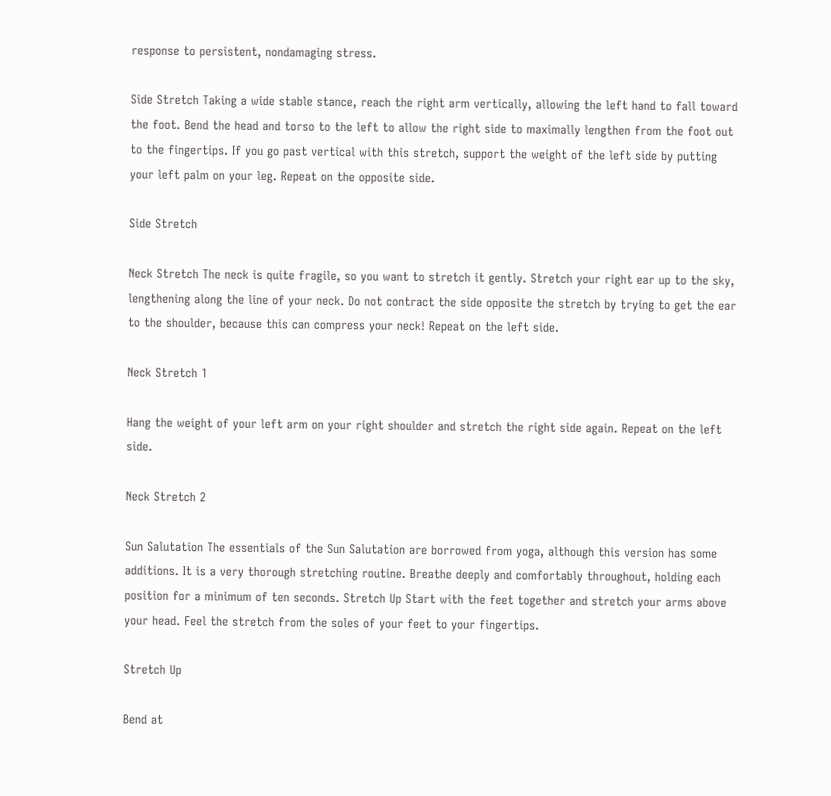response to persistent, nondamaging stress.

Side Stretch Taking a wide stable stance, reach the right arm vertically, allowing the left hand to fall toward the foot. Bend the head and torso to the left to allow the right side to maximally lengthen from the foot out to the fingertips. If you go past vertical with this stretch, support the weight of the left side by putting your left palm on your leg. Repeat on the opposite side.

Side Stretch

Neck Stretch The neck is quite fragile, so you want to stretch it gently. Stretch your right ear up to the sky, lengthening along the line of your neck. Do not contract the side opposite the stretch by trying to get the ear to the shoulder, because this can compress your neck! Repeat on the left side.

Neck Stretch 1

Hang the weight of your left arm on your right shoulder and stretch the right side again. Repeat on the left side.

Neck Stretch 2

Sun Salutation The essentials of the Sun Salutation are borrowed from yoga, although this version has some additions. It is a very thorough stretching routine. Breathe deeply and comfortably throughout, holding each position for a minimum of ten seconds. Stretch Up Start with the feet together and stretch your arms above your head. Feel the stretch from the soles of your feet to your fingertips.

Stretch Up

Bend at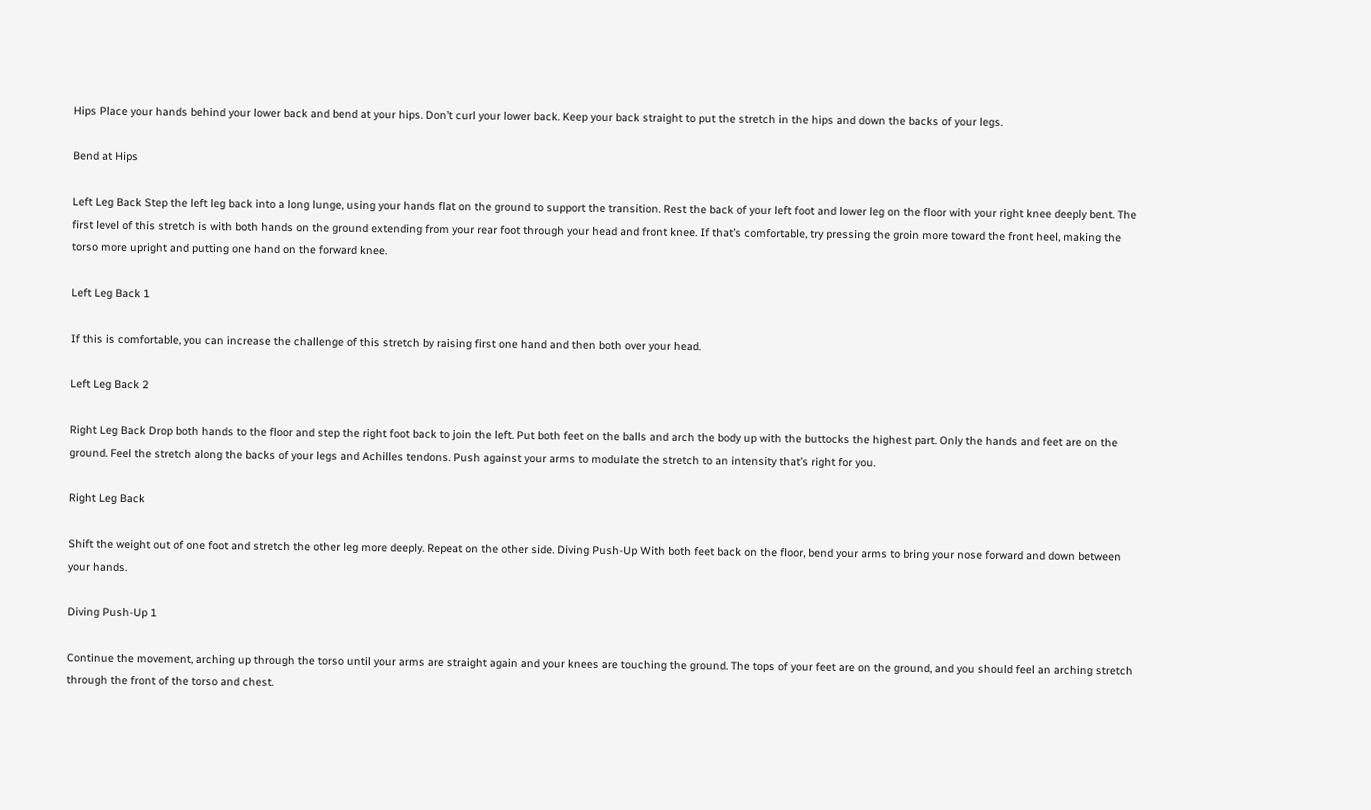Hips Place your hands behind your lower back and bend at your hips. Don’t curl your lower back. Keep your back straight to put the stretch in the hips and down the backs of your legs.

Bend at Hips

Left Leg Back Step the left leg back into a long lunge, using your hands flat on the ground to support the transition. Rest the back of your left foot and lower leg on the floor with your right knee deeply bent. The first level of this stretch is with both hands on the ground extending from your rear foot through your head and front knee. If that’s comfortable, try pressing the groin more toward the front heel, making the torso more upright and putting one hand on the forward knee.

Left Leg Back 1

If this is comfortable, you can increase the challenge of this stretch by raising first one hand and then both over your head.

Left Leg Back 2

Right Leg Back Drop both hands to the floor and step the right foot back to join the left. Put both feet on the balls and arch the body up with the buttocks the highest part. Only the hands and feet are on the ground. Feel the stretch along the backs of your legs and Achilles tendons. Push against your arms to modulate the stretch to an intensity that’s right for you.

Right Leg Back

Shift the weight out of one foot and stretch the other leg more deeply. Repeat on the other side. Diving Push-Up With both feet back on the floor, bend your arms to bring your nose forward and down between your hands.

Diving Push-Up 1

Continue the movement, arching up through the torso until your arms are straight again and your knees are touching the ground. The tops of your feet are on the ground, and you should feel an arching stretch through the front of the torso and chest.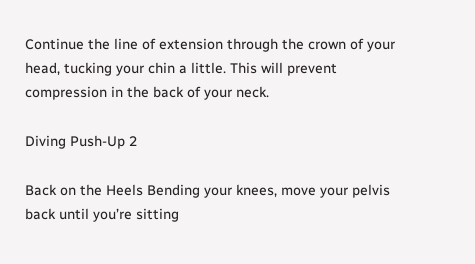Continue the line of extension through the crown of your head, tucking your chin a little. This will prevent compression in the back of your neck.

Diving Push-Up 2

Back on the Heels Bending your knees, move your pelvis back until you’re sitting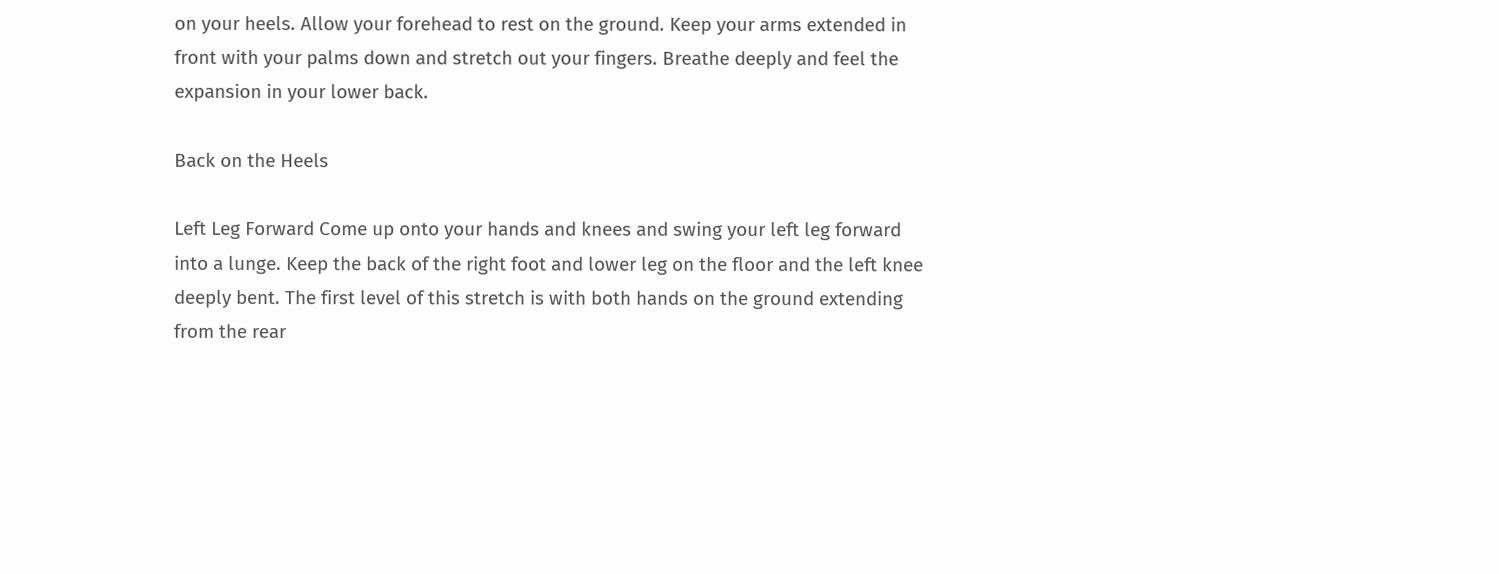on your heels. Allow your forehead to rest on the ground. Keep your arms extended in front with your palms down and stretch out your fingers. Breathe deeply and feel the expansion in your lower back.

Back on the Heels

Left Leg Forward Come up onto your hands and knees and swing your left leg forward into a lunge. Keep the back of the right foot and lower leg on the floor and the left knee deeply bent. The first level of this stretch is with both hands on the ground extending from the rear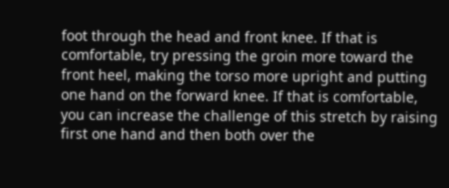foot through the head and front knee. If that is comfortable, try pressing the groin more toward the front heel, making the torso more upright and putting one hand on the forward knee. If that is comfortable, you can increase the challenge of this stretch by raising first one hand and then both over the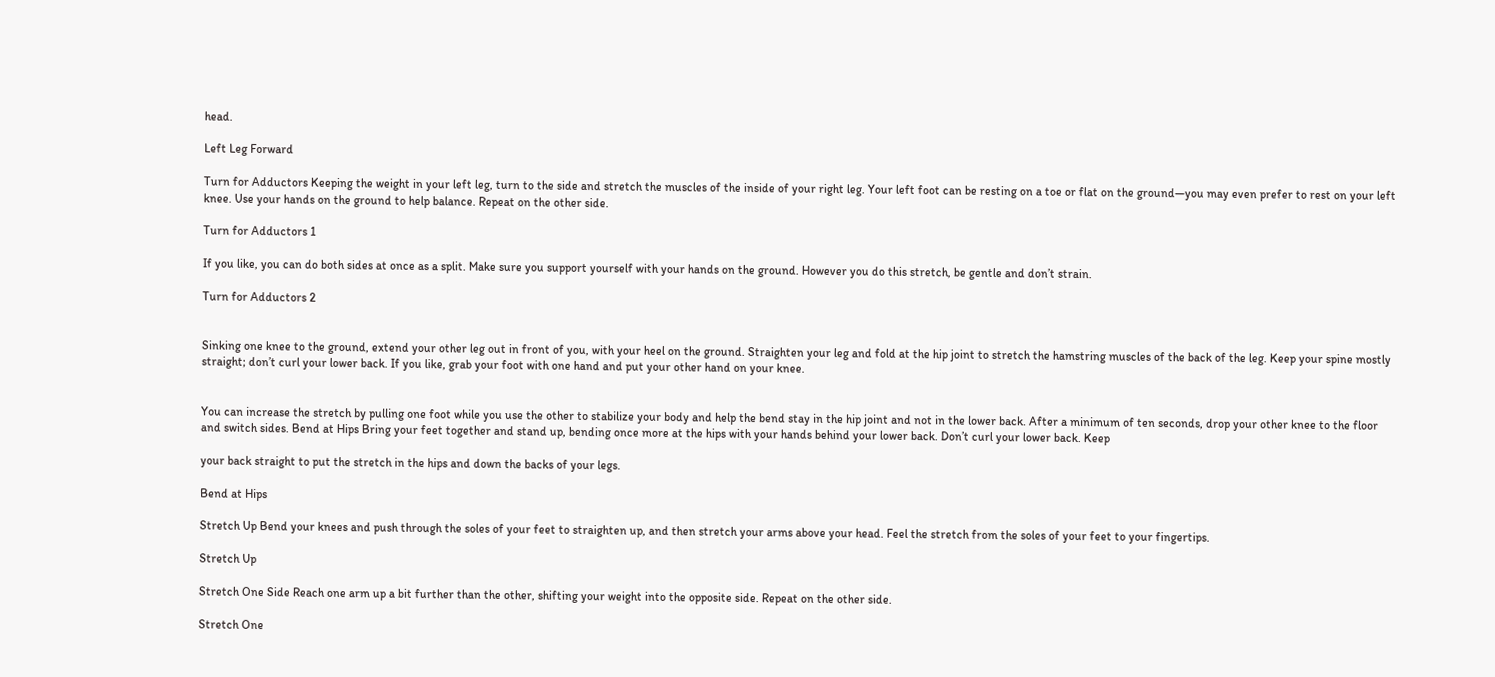head.

Left Leg Forward

Turn for Adductors Keeping the weight in your left leg, turn to the side and stretch the muscles of the inside of your right leg. Your left foot can be resting on a toe or flat on the ground—you may even prefer to rest on your left knee. Use your hands on the ground to help balance. Repeat on the other side.

Turn for Adductors 1

If you like, you can do both sides at once as a split. Make sure you support yourself with your hands on the ground. However you do this stretch, be gentle and don’t strain.

Turn for Adductors 2


Sinking one knee to the ground, extend your other leg out in front of you, with your heel on the ground. Straighten your leg and fold at the hip joint to stretch the hamstring muscles of the back of the leg. Keep your spine mostly straight; don’t curl your lower back. If you like, grab your foot with one hand and put your other hand on your knee.


You can increase the stretch by pulling one foot while you use the other to stabilize your body and help the bend stay in the hip joint and not in the lower back. After a minimum of ten seconds, drop your other knee to the floor and switch sides. Bend at Hips Bring your feet together and stand up, bending once more at the hips with your hands behind your lower back. Don’t curl your lower back. Keep

your back straight to put the stretch in the hips and down the backs of your legs.

Bend at Hips

Stretch Up Bend your knees and push through the soles of your feet to straighten up, and then stretch your arms above your head. Feel the stretch from the soles of your feet to your fingertips.

Stretch Up

Stretch One Side Reach one arm up a bit further than the other, shifting your weight into the opposite side. Repeat on the other side.

Stretch One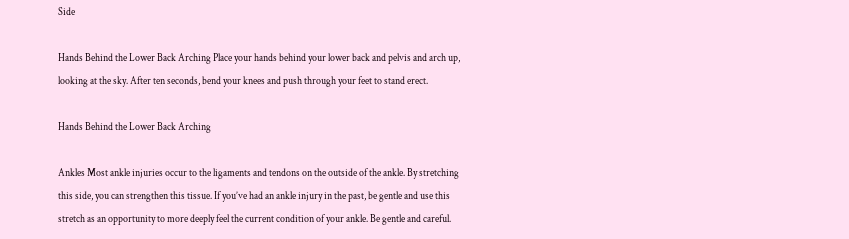Side

Hands Behind the Lower Back Arching Place your hands behind your lower back and pelvis and arch up, looking at the sky. After ten seconds, bend your knees and push through your feet to stand erect.

Hands Behind the Lower Back Arching

Ankles Most ankle injuries occur to the ligaments and tendons on the outside of the ankle. By stretching this side, you can strengthen this tissue. If you’ve had an ankle injury in the past, be gentle and use this stretch as an opportunity to more deeply feel the current condition of your ankle. Be gentle and careful.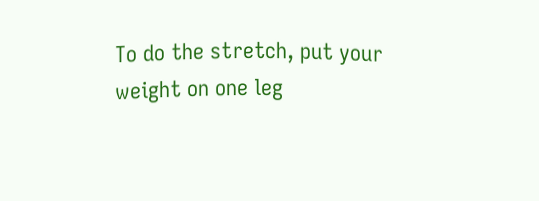To do the stretch, put your weight on one leg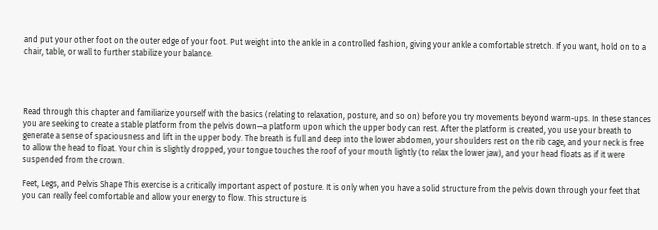and put your other foot on the outer edge of your foot. Put weight into the ankle in a controlled fashion, giving your ankle a comfortable stretch. If you want, hold on to a chair, table, or wall to further stabilize your balance.




Read through this chapter and familiarize yourself with the basics (relating to relaxation, posture, and so on) before you try movements beyond warm-ups. In these stances you are seeking to create a stable platform from the pelvis down—a platform upon which the upper body can rest. After the platform is created, you use your breath to generate a sense of spaciousness and lift in the upper body. The breath is full and deep into the lower abdomen, your shoulders rest on the rib cage, and your neck is free to allow the head to float. Your chin is slightly dropped, your tongue touches the roof of your mouth lightly (to relax the lower jaw), and your head floats as if it were suspended from the crown.

Feet, Legs, and Pelvis Shape This exercise is a critically important aspect of posture. It is only when you have a solid structure from the pelvis down through your feet that you can really feel comfortable and allow your energy to flow. This structure is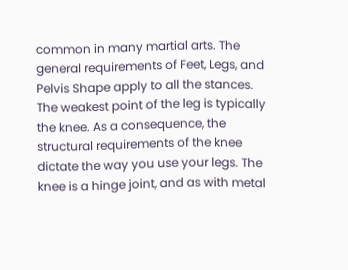common in many martial arts. The general requirements of Feet, Legs, and Pelvis Shape apply to all the stances. The weakest point of the leg is typically the knee. As a consequence, the structural requirements of the knee dictate the way you use your legs. The knee is a hinge joint, and as with metal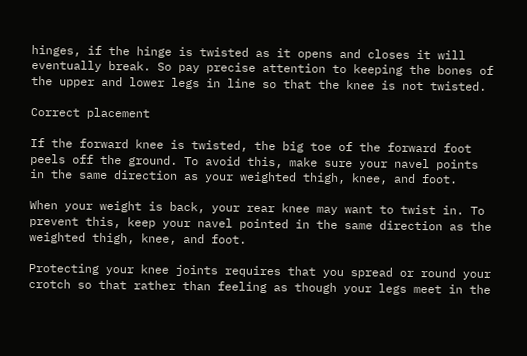hinges, if the hinge is twisted as it opens and closes it will eventually break. So pay precise attention to keeping the bones of the upper and lower legs in line so that the knee is not twisted.

Correct placement

If the forward knee is twisted, the big toe of the forward foot peels off the ground. To avoid this, make sure your navel points in the same direction as your weighted thigh, knee, and foot.

When your weight is back, your rear knee may want to twist in. To prevent this, keep your navel pointed in the same direction as the weighted thigh, knee, and foot.

Protecting your knee joints requires that you spread or round your crotch so that rather than feeling as though your legs meet in the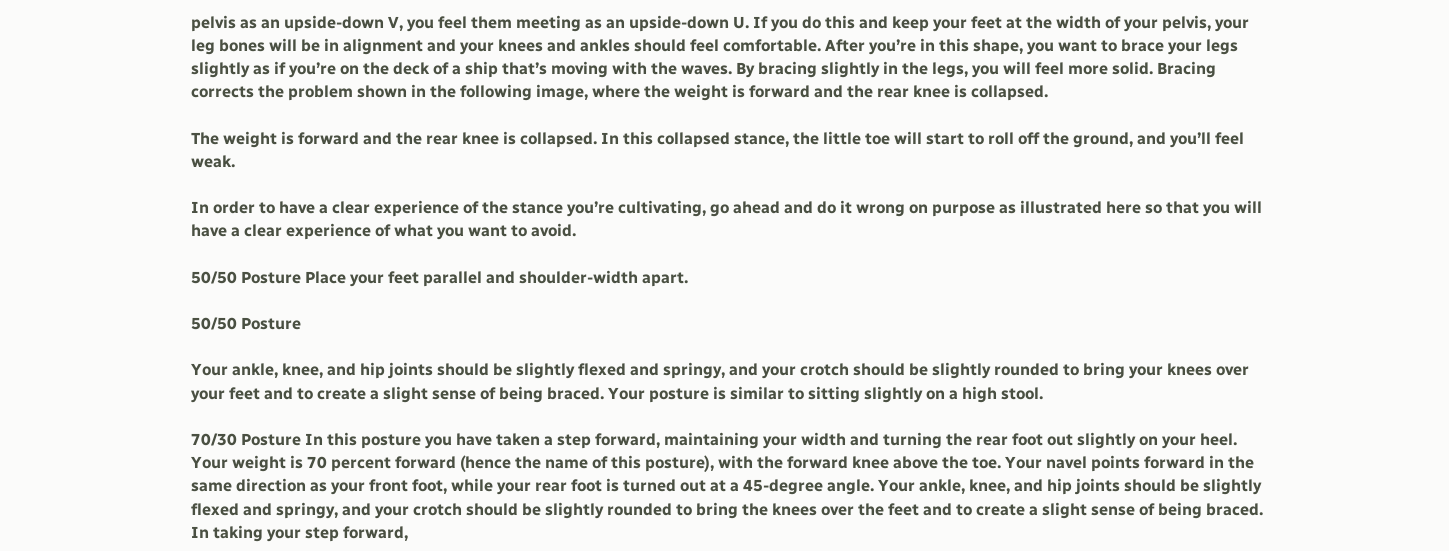pelvis as an upside-down V, you feel them meeting as an upside-down U. If you do this and keep your feet at the width of your pelvis, your leg bones will be in alignment and your knees and ankles should feel comfortable. After you’re in this shape, you want to brace your legs slightly as if you’re on the deck of a ship that’s moving with the waves. By bracing slightly in the legs, you will feel more solid. Bracing corrects the problem shown in the following image, where the weight is forward and the rear knee is collapsed.

The weight is forward and the rear knee is collapsed. In this collapsed stance, the little toe will start to roll off the ground, and you’ll feel weak.

In order to have a clear experience of the stance you’re cultivating, go ahead and do it wrong on purpose as illustrated here so that you will have a clear experience of what you want to avoid.

50/50 Posture Place your feet parallel and shoulder-width apart.

50/50 Posture

Your ankle, knee, and hip joints should be slightly flexed and springy, and your crotch should be slightly rounded to bring your knees over your feet and to create a slight sense of being braced. Your posture is similar to sitting slightly on a high stool.

70/30 Posture In this posture you have taken a step forward, maintaining your width and turning the rear foot out slightly on your heel. Your weight is 70 percent forward (hence the name of this posture), with the forward knee above the toe. Your navel points forward in the same direction as your front foot, while your rear foot is turned out at a 45-degree angle. Your ankle, knee, and hip joints should be slightly flexed and springy, and your crotch should be slightly rounded to bring the knees over the feet and to create a slight sense of being braced. In taking your step forward,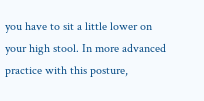you have to sit a little lower on your high stool. In more advanced practice with this posture,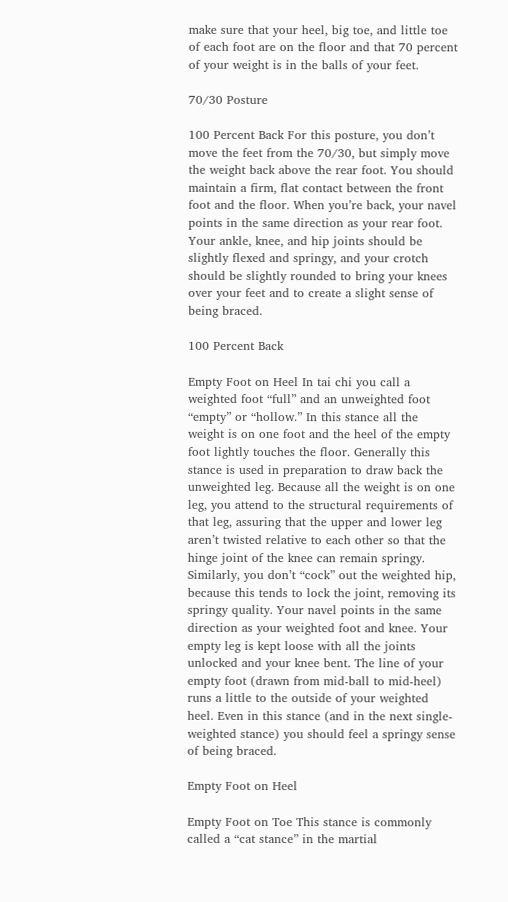make sure that your heel, big toe, and little toe of each foot are on the floor and that 70 percent of your weight is in the balls of your feet.

70/30 Posture

100 Percent Back For this posture, you don’t move the feet from the 70/30, but simply move the weight back above the rear foot. You should maintain a firm, flat contact between the front foot and the floor. When you’re back, your navel points in the same direction as your rear foot. Your ankle, knee, and hip joints should be slightly flexed and springy, and your crotch should be slightly rounded to bring your knees over your feet and to create a slight sense of being braced.

100 Percent Back

Empty Foot on Heel In tai chi you call a weighted foot “full” and an unweighted foot “empty” or “hollow.” In this stance all the weight is on one foot and the heel of the empty foot lightly touches the floor. Generally this stance is used in preparation to draw back the unweighted leg. Because all the weight is on one leg, you attend to the structural requirements of that leg, assuring that the upper and lower leg aren’t twisted relative to each other so that the hinge joint of the knee can remain springy. Similarly, you don’t “cock” out the weighted hip, because this tends to lock the joint, removing its springy quality. Your navel points in the same direction as your weighted foot and knee. Your empty leg is kept loose with all the joints unlocked and your knee bent. The line of your empty foot (drawn from mid-ball to mid-heel) runs a little to the outside of your weighted heel. Even in this stance (and in the next single-weighted stance) you should feel a springy sense of being braced.

Empty Foot on Heel

Empty Foot on Toe This stance is commonly called a “cat stance” in the martial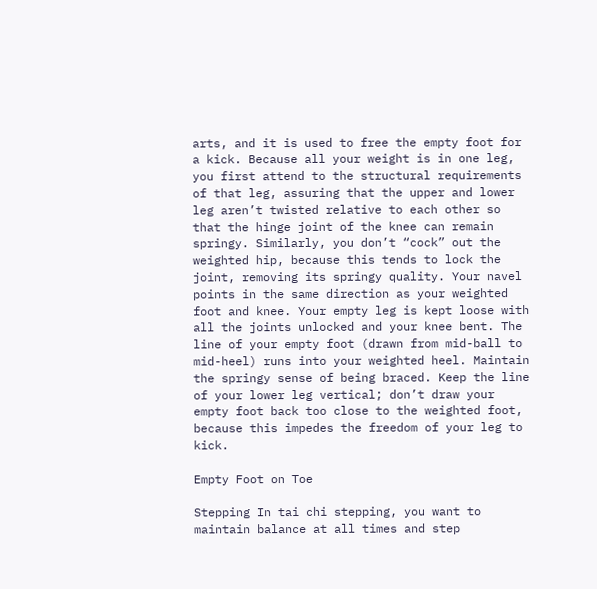arts, and it is used to free the empty foot for a kick. Because all your weight is in one leg, you first attend to the structural requirements of that leg, assuring that the upper and lower leg aren’t twisted relative to each other so that the hinge joint of the knee can remain springy. Similarly, you don’t “cock” out the weighted hip, because this tends to lock the joint, removing its springy quality. Your navel points in the same direction as your weighted foot and knee. Your empty leg is kept loose with all the joints unlocked and your knee bent. The line of your empty foot (drawn from mid-ball to mid-heel) runs into your weighted heel. Maintain the springy sense of being braced. Keep the line of your lower leg vertical; don’t draw your empty foot back too close to the weighted foot, because this impedes the freedom of your leg to kick.

Empty Foot on Toe

Stepping In tai chi stepping, you want to maintain balance at all times and step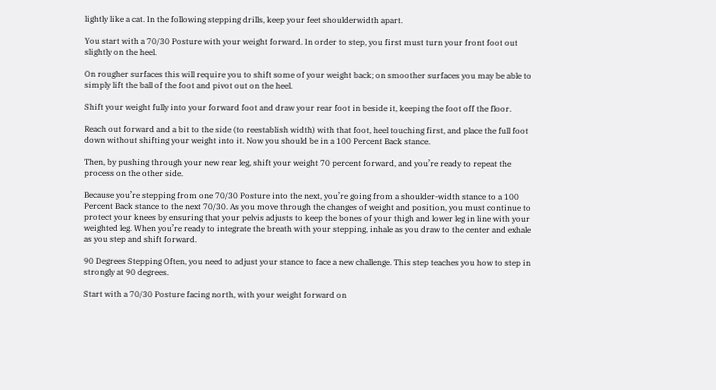lightly like a cat. In the following stepping drills, keep your feet shoulderwidth apart.

You start with a 70/30 Posture with your weight forward. In order to step, you first must turn your front foot out slightly on the heel.

On rougher surfaces this will require you to shift some of your weight back; on smoother surfaces you may be able to simply lift the ball of the foot and pivot out on the heel.

Shift your weight fully into your forward foot and draw your rear foot in beside it, keeping the foot off the floor.

Reach out forward and a bit to the side (to reestablish width) with that foot, heel touching first, and place the full foot down without shifting your weight into it. Now you should be in a 100 Percent Back stance.

Then, by pushing through your new rear leg, shift your weight 70 percent forward, and you’re ready to repeat the process on the other side.

Because you’re stepping from one 70/30 Posture into the next, you’re going from a shoulder-width stance to a 100 Percent Back stance to the next 70/30. As you move through the changes of weight and position, you must continue to protect your knees by ensuring that your pelvis adjusts to keep the bones of your thigh and lower leg in line with your weighted leg. When you’re ready to integrate the breath with your stepping, inhale as you draw to the center and exhale as you step and shift forward.

90 Degrees Stepping Often, you need to adjust your stance to face a new challenge. This step teaches you how to step in strongly at 90 degrees.

Start with a 70/30 Posture facing north, with your weight forward on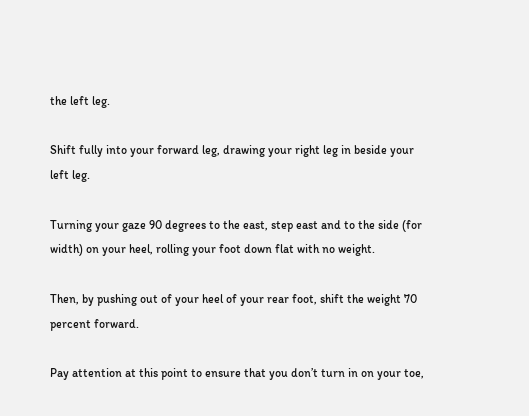the left leg.

Shift fully into your forward leg, drawing your right leg in beside your left leg.

Turning your gaze 90 degrees to the east, step east and to the side (for width) on your heel, rolling your foot down flat with no weight.

Then, by pushing out of your heel of your rear foot, shift the weight 70 percent forward.

Pay attention at this point to ensure that you don’t turn in on your toe,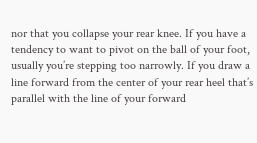nor that you collapse your rear knee. If you have a tendency to want to pivot on the ball of your foot, usually you’re stepping too narrowly. If you draw a line forward from the center of your rear heel that’s parallel with the line of your forward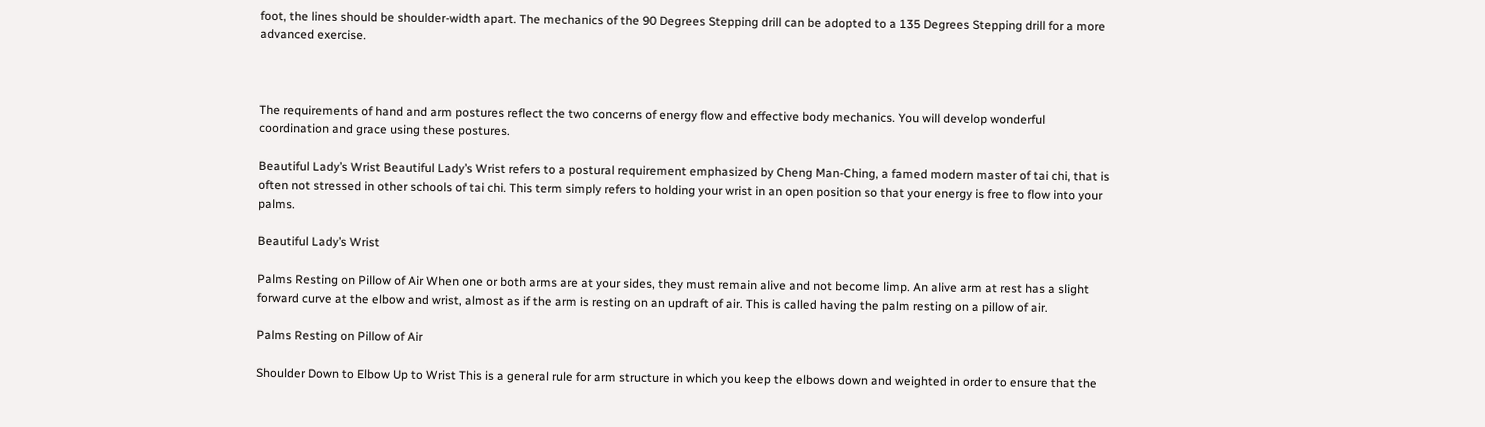foot, the lines should be shoulder-width apart. The mechanics of the 90 Degrees Stepping drill can be adopted to a 135 Degrees Stepping drill for a more advanced exercise.



The requirements of hand and arm postures reflect the two concerns of energy flow and effective body mechanics. You will develop wonderful coordination and grace using these postures.

Beautiful Lady’s Wrist Beautiful Lady’s Wrist refers to a postural requirement emphasized by Cheng Man-Ching, a famed modern master of tai chi, that is often not stressed in other schools of tai chi. This term simply refers to holding your wrist in an open position so that your energy is free to flow into your palms.

Beautiful Lady’s Wrist

Palms Resting on Pillow of Air When one or both arms are at your sides, they must remain alive and not become limp. An alive arm at rest has a slight forward curve at the elbow and wrist, almost as if the arm is resting on an updraft of air. This is called having the palm resting on a pillow of air.

Palms Resting on Pillow of Air

Shoulder Down to Elbow Up to Wrist This is a general rule for arm structure in which you keep the elbows down and weighted in order to ensure that the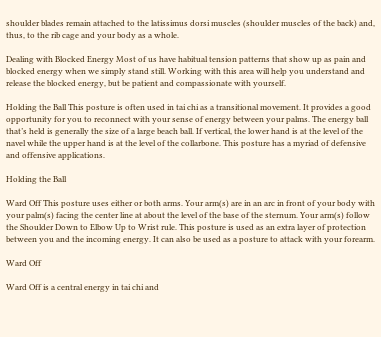shoulder blades remain attached to the latissimus dorsi muscles (shoulder muscles of the back) and, thus, to the rib cage and your body as a whole.

Dealing with Blocked Energy Most of us have habitual tension patterns that show up as pain and blocked energy when we simply stand still. Working with this area will help you understand and release the blocked energy, but be patient and compassionate with yourself.

Holding the Ball This posture is often used in tai chi as a transitional movement. It provides a good opportunity for you to reconnect with your sense of energy between your palms. The energy ball that’s held is generally the size of a large beach ball. If vertical, the lower hand is at the level of the navel while the upper hand is at the level of the collarbone. This posture has a myriad of defensive and offensive applications.

Holding the Ball

Ward Off This posture uses either or both arms. Your arm(s) are in an arc in front of your body with your palm(s) facing the center line at about the level of the base of the sternum. Your arm(s) follow the Shoulder Down to Elbow Up to Wrist rule. This posture is used as an extra layer of protection between you and the incoming energy. It can also be used as a posture to attack with your forearm.

Ward Off

Ward Off is a central energy in tai chi and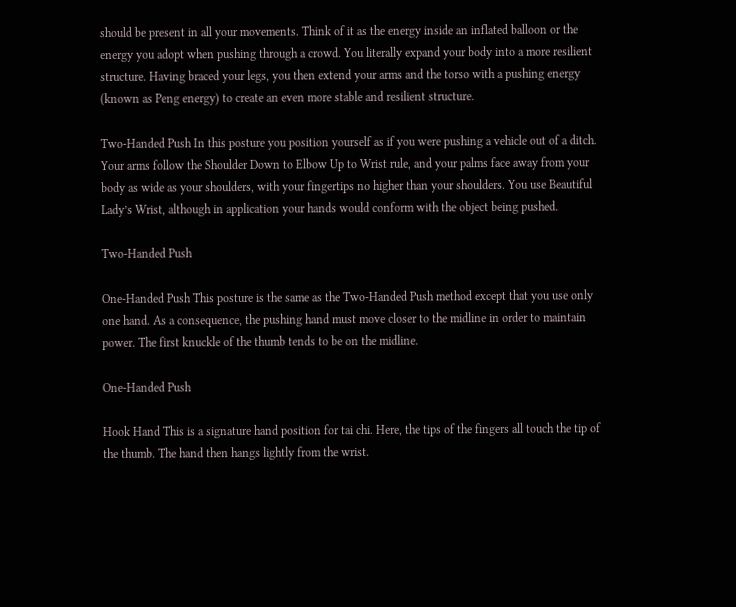should be present in all your movements. Think of it as the energy inside an inflated balloon or the energy you adopt when pushing through a crowd. You literally expand your body into a more resilient structure. Having braced your legs, you then extend your arms and the torso with a pushing energy (known as Peng energy) to create an even more stable and resilient structure.

Two-Handed Push In this posture you position yourself as if you were pushing a vehicle out of a ditch. Your arms follow the Shoulder Down to Elbow Up to Wrist rule, and your palms face away from your body as wide as your shoulders, with your fingertips no higher than your shoulders. You use Beautiful Lady’s Wrist, although in application your hands would conform with the object being pushed.

Two-Handed Push

One-Handed Push This posture is the same as the Two-Handed Push method except that you use only one hand. As a consequence, the pushing hand must move closer to the midline in order to maintain power. The first knuckle of the thumb tends to be on the midline.

One-Handed Push

Hook Hand This is a signature hand position for tai chi. Here, the tips of the fingers all touch the tip of the thumb. The hand then hangs lightly from the wrist.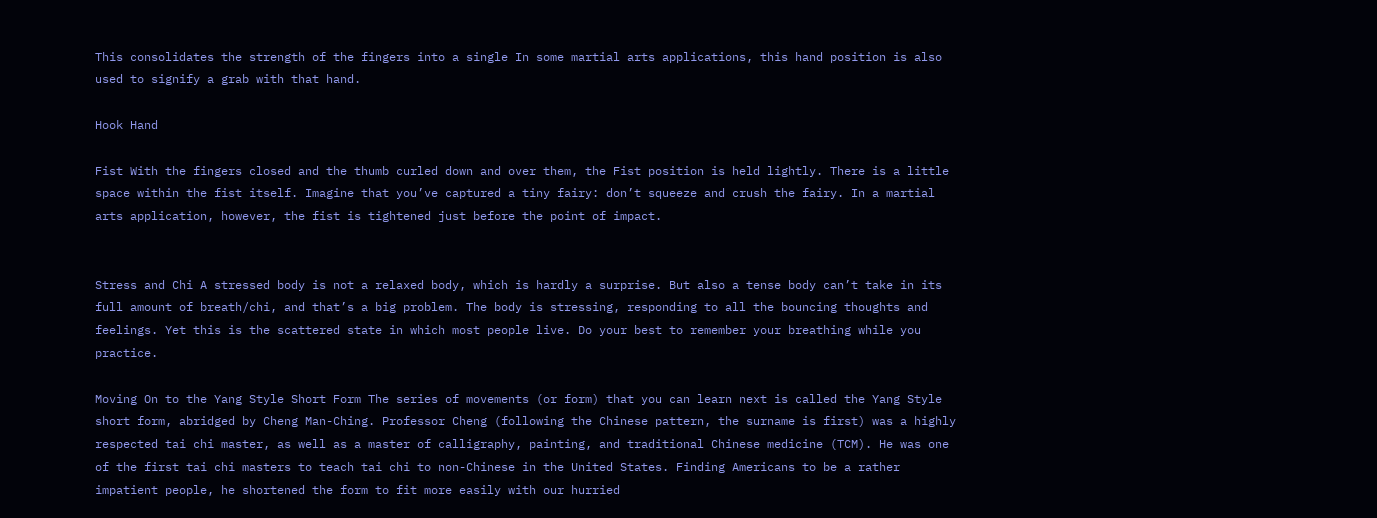This consolidates the strength of the fingers into a single In some martial arts applications, this hand position is also used to signify a grab with that hand.

Hook Hand

Fist With the fingers closed and the thumb curled down and over them, the Fist position is held lightly. There is a little space within the fist itself. Imagine that you’ve captured a tiny fairy: don’t squeeze and crush the fairy. In a martial arts application, however, the fist is tightened just before the point of impact.


Stress and Chi A stressed body is not a relaxed body, which is hardly a surprise. But also a tense body can’t take in its full amount of breath/chi, and that’s a big problem. The body is stressing, responding to all the bouncing thoughts and feelings. Yet this is the scattered state in which most people live. Do your best to remember your breathing while you practice.

Moving On to the Yang Style Short Form The series of movements (or form) that you can learn next is called the Yang Style short form, abridged by Cheng Man-Ching. Professor Cheng (following the Chinese pattern, the surname is first) was a highly respected tai chi master, as well as a master of calligraphy, painting, and traditional Chinese medicine (TCM). He was one of the first tai chi masters to teach tai chi to non-Chinese in the United States. Finding Americans to be a rather impatient people, he shortened the form to fit more easily with our hurried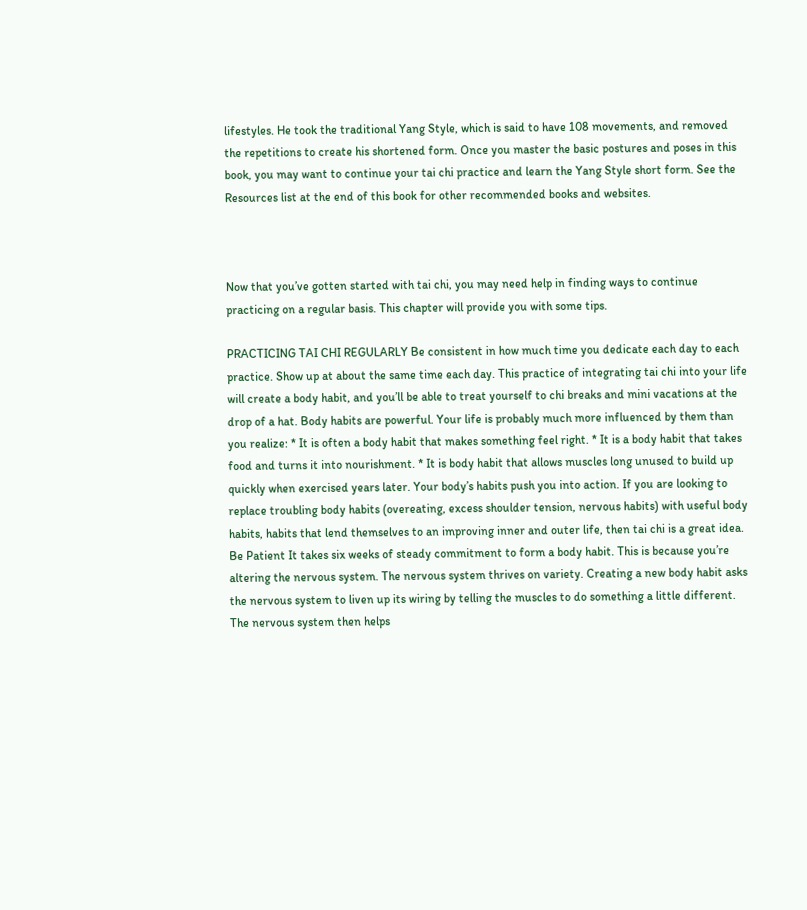lifestyles. He took the traditional Yang Style, which is said to have 108 movements, and removed the repetitions to create his shortened form. Once you master the basic postures and poses in this book, you may want to continue your tai chi practice and learn the Yang Style short form. See the Resources list at the end of this book for other recommended books and websites.



Now that you’ve gotten started with tai chi, you may need help in finding ways to continue practicing on a regular basis. This chapter will provide you with some tips.

PRACTICING TAI CHI REGULARLY Be consistent in how much time you dedicate each day to each practice. Show up at about the same time each day. This practice of integrating tai chi into your life will create a body habit, and you’ll be able to treat yourself to chi breaks and mini vacations at the drop of a hat. Body habits are powerful. Your life is probably much more influenced by them than you realize: * It is often a body habit that makes something feel right. * It is a body habit that takes food and turns it into nourishment. * It is body habit that allows muscles long unused to build up quickly when exercised years later. Your body’s habits push you into action. If you are looking to replace troubling body habits (overeating, excess shoulder tension, nervous habits) with useful body habits, habits that lend themselves to an improving inner and outer life, then tai chi is a great idea. Be Patient It takes six weeks of steady commitment to form a body habit. This is because you’re altering the nervous system. The nervous system thrives on variety. Creating a new body habit asks the nervous system to liven up its wiring by telling the muscles to do something a little different. The nervous system then helps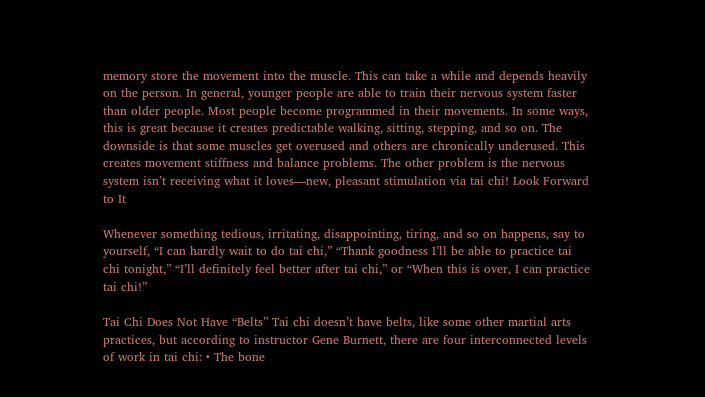memory store the movement into the muscle. This can take a while and depends heavily on the person. In general, younger people are able to train their nervous system faster than older people. Most people become programmed in their movements. In some ways, this is great because it creates predictable walking, sitting, stepping, and so on. The downside is that some muscles get overused and others are chronically underused. This creates movement stiffness and balance problems. The other problem is the nervous system isn’t receiving what it loves—new, pleasant stimulation via tai chi! Look Forward to It

Whenever something tedious, irritating, disappointing, tiring, and so on happens, say to yourself, “I can hardly wait to do tai chi,” “Thank goodness I’ll be able to practice tai chi tonight,” “I’ll definitely feel better after tai chi,” or “When this is over, I can practice tai chi!”

Tai Chi Does Not Have “Belts” Tai chi doesn’t have belts, like some other martial arts practices, but according to instructor Gene Burnett, there are four interconnected levels of work in tai chi: • The bone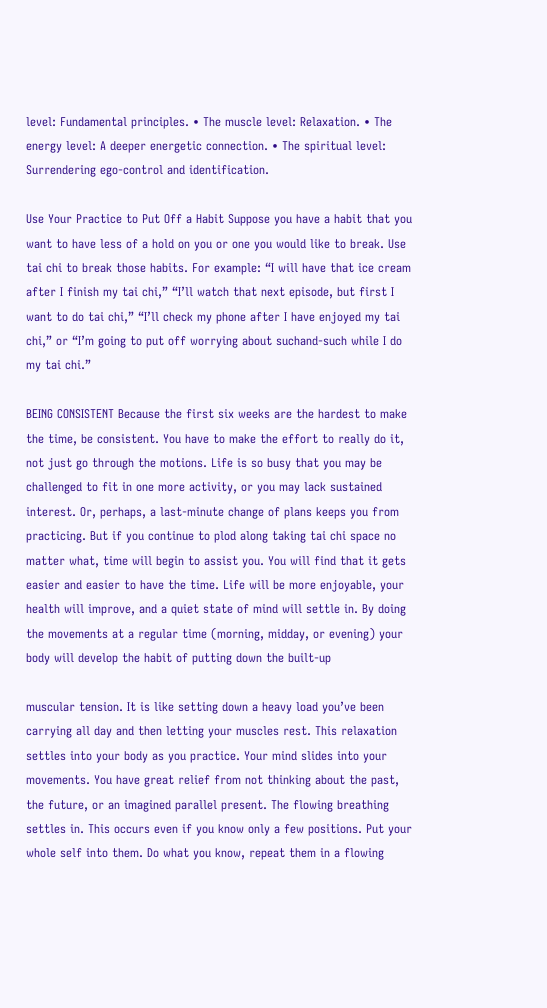level: Fundamental principles. • The muscle level: Relaxation. • The energy level: A deeper energetic connection. • The spiritual level: Surrendering ego-control and identification.

Use Your Practice to Put Off a Habit Suppose you have a habit that you want to have less of a hold on you or one you would like to break. Use tai chi to break those habits. For example: “I will have that ice cream after I finish my tai chi,” “I’ll watch that next episode, but first I want to do tai chi,” “I’ll check my phone after I have enjoyed my tai chi,” or “I’m going to put off worrying about suchand-such while I do my tai chi.”

BEING CONSISTENT Because the first six weeks are the hardest to make the time, be consistent. You have to make the effort to really do it, not just go through the motions. Life is so busy that you may be challenged to fit in one more activity, or you may lack sustained interest. Or, perhaps, a last-minute change of plans keeps you from practicing. But if you continue to plod along taking tai chi space no matter what, time will begin to assist you. You will find that it gets easier and easier to have the time. Life will be more enjoyable, your health will improve, and a quiet state of mind will settle in. By doing the movements at a regular time (morning, midday, or evening) your body will develop the habit of putting down the built-up

muscular tension. It is like setting down a heavy load you’ve been carrying all day and then letting your muscles rest. This relaxation settles into your body as you practice. Your mind slides into your movements. You have great relief from not thinking about the past, the future, or an imagined parallel present. The flowing breathing settles in. This occurs even if you know only a few positions. Put your whole self into them. Do what you know, repeat them in a flowing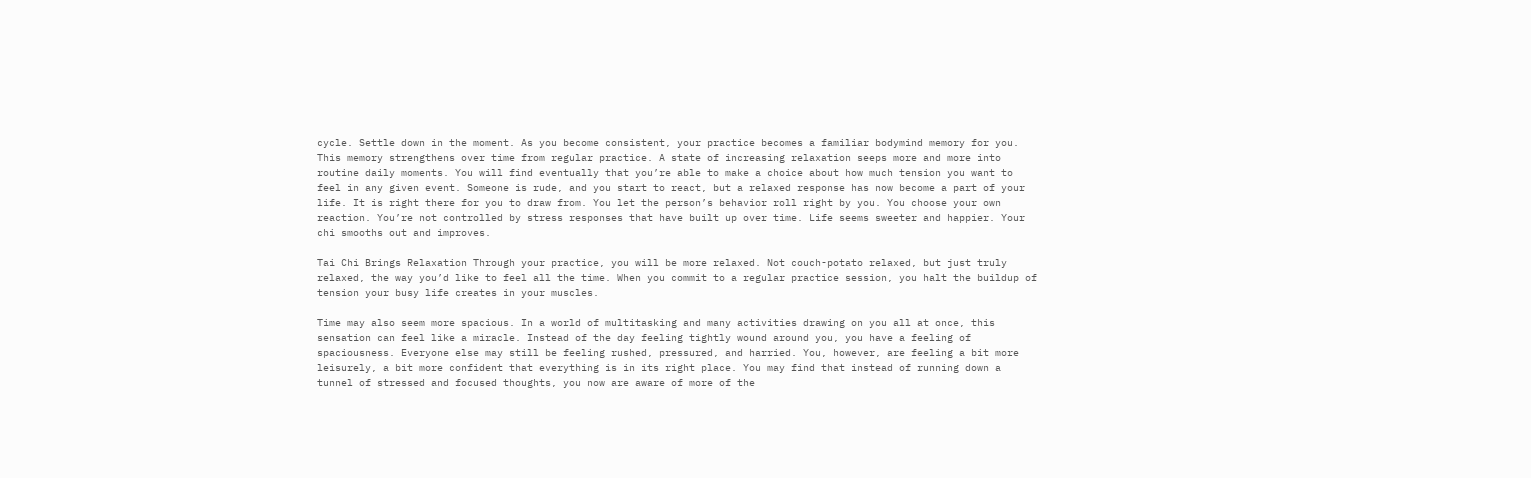cycle. Settle down in the moment. As you become consistent, your practice becomes a familiar bodymind memory for you. This memory strengthens over time from regular practice. A state of increasing relaxation seeps more and more into routine daily moments. You will find eventually that you’re able to make a choice about how much tension you want to feel in any given event. Someone is rude, and you start to react, but a relaxed response has now become a part of your life. It is right there for you to draw from. You let the person’s behavior roll right by you. You choose your own reaction. You’re not controlled by stress responses that have built up over time. Life seems sweeter and happier. Your chi smooths out and improves.

Tai Chi Brings Relaxation Through your practice, you will be more relaxed. Not couch-potato relaxed, but just truly relaxed, the way you’d like to feel all the time. When you commit to a regular practice session, you halt the buildup of tension your busy life creates in your muscles.

Time may also seem more spacious. In a world of multitasking and many activities drawing on you all at once, this sensation can feel like a miracle. Instead of the day feeling tightly wound around you, you have a feeling of spaciousness. Everyone else may still be feeling rushed, pressured, and harried. You, however, are feeling a bit more leisurely, a bit more confident that everything is in its right place. You may find that instead of running down a tunnel of stressed and focused thoughts, you now are aware of more of the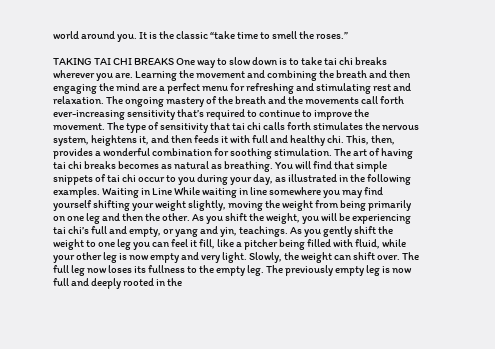world around you. It is the classic “take time to smell the roses.”

TAKING TAI CHI BREAKS One way to slow down is to take tai chi breaks wherever you are. Learning the movement and combining the breath and then engaging the mind are a perfect menu for refreshing and stimulating rest and relaxation. The ongoing mastery of the breath and the movements call forth ever-increasing sensitivity that’s required to continue to improve the movement. The type of sensitivity that tai chi calls forth stimulates the nervous system, heightens it, and then feeds it with full and healthy chi. This, then, provides a wonderful combination for soothing stimulation. The art of having tai chi breaks becomes as natural as breathing. You will find that simple snippets of tai chi occur to you during your day, as illustrated in the following examples. Waiting in Line While waiting in line somewhere you may find yourself shifting your weight slightly, moving the weight from being primarily on one leg and then the other. As you shift the weight, you will be experiencing tai chi’s full and empty, or yang and yin, teachings. As you gently shift the weight to one leg you can feel it fill, like a pitcher being filled with fluid, while your other leg is now empty and very light. Slowly, the weight can shift over. The full leg now loses its fullness to the empty leg. The previously empty leg is now full and deeply rooted in the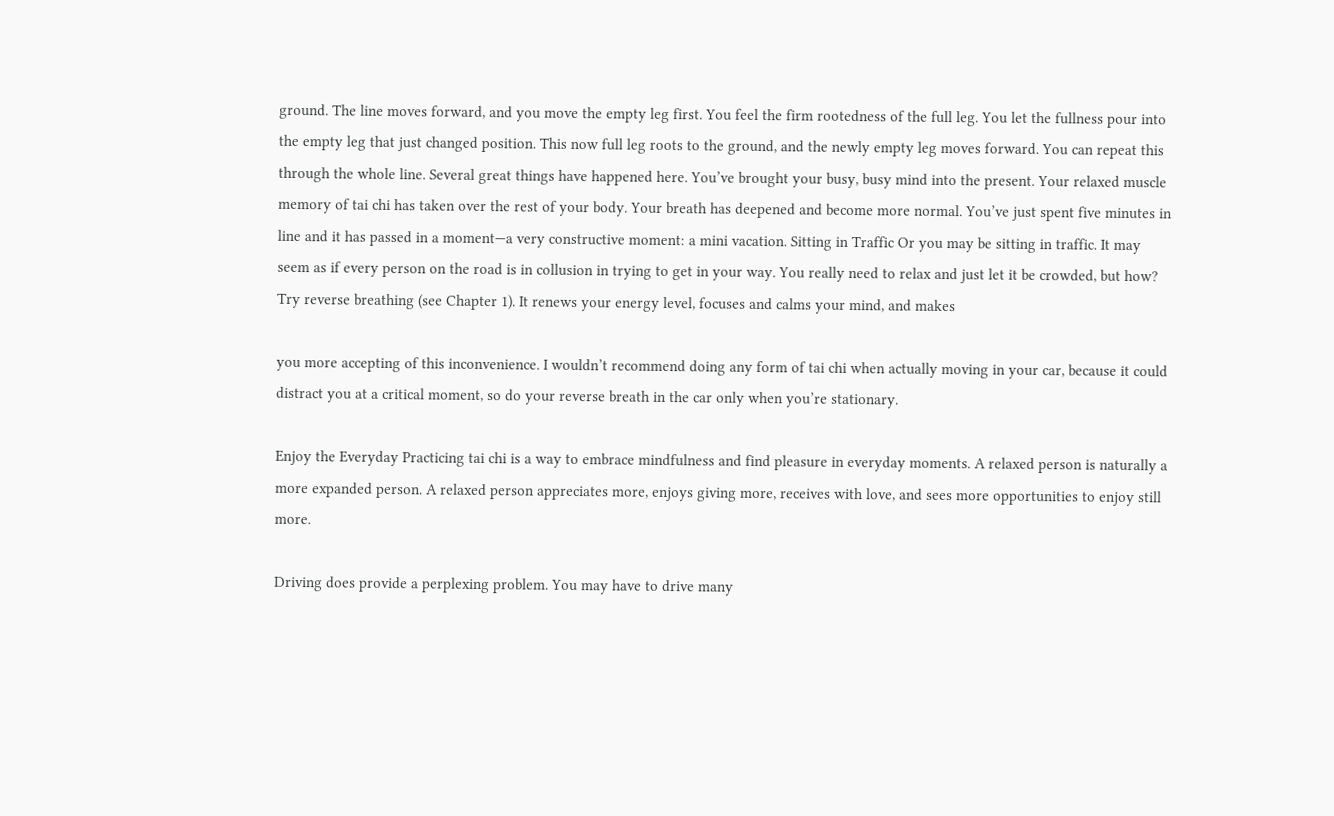ground. The line moves forward, and you move the empty leg first. You feel the firm rootedness of the full leg. You let the fullness pour into the empty leg that just changed position. This now full leg roots to the ground, and the newly empty leg moves forward. You can repeat this through the whole line. Several great things have happened here. You’ve brought your busy, busy mind into the present. Your relaxed muscle memory of tai chi has taken over the rest of your body. Your breath has deepened and become more normal. You’ve just spent five minutes in line and it has passed in a moment—a very constructive moment: a mini vacation. Sitting in Traffic Or you may be sitting in traffic. It may seem as if every person on the road is in collusion in trying to get in your way. You really need to relax and just let it be crowded, but how? Try reverse breathing (see Chapter 1). It renews your energy level, focuses and calms your mind, and makes

you more accepting of this inconvenience. I wouldn’t recommend doing any form of tai chi when actually moving in your car, because it could distract you at a critical moment, so do your reverse breath in the car only when you’re stationary.

Enjoy the Everyday Practicing tai chi is a way to embrace mindfulness and find pleasure in everyday moments. A relaxed person is naturally a more expanded person. A relaxed person appreciates more, enjoys giving more, receives with love, and sees more opportunities to enjoy still more.

Driving does provide a perplexing problem. You may have to drive many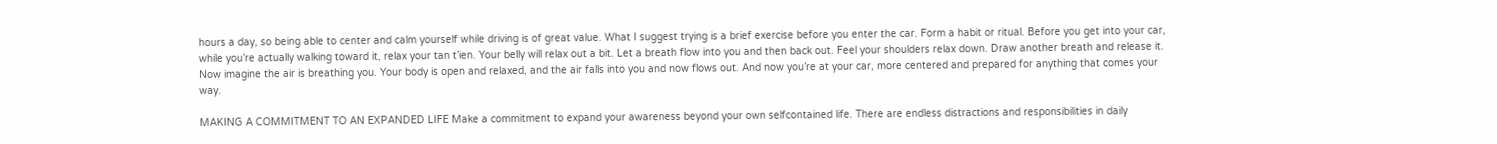hours a day, so being able to center and calm yourself while driving is of great value. What I suggest trying is a brief exercise before you enter the car. Form a habit or ritual. Before you get into your car, while you’re actually walking toward it, relax your tan t’ien. Your belly will relax out a bit. Let a breath flow into you and then back out. Feel your shoulders relax down. Draw another breath and release it. Now imagine the air is breathing you. Your body is open and relaxed, and the air falls into you and now flows out. And now you’re at your car, more centered and prepared for anything that comes your way.

MAKING A COMMITMENT TO AN EXPANDED LIFE Make a commitment to expand your awareness beyond your own selfcontained life. There are endless distractions and responsibilities in daily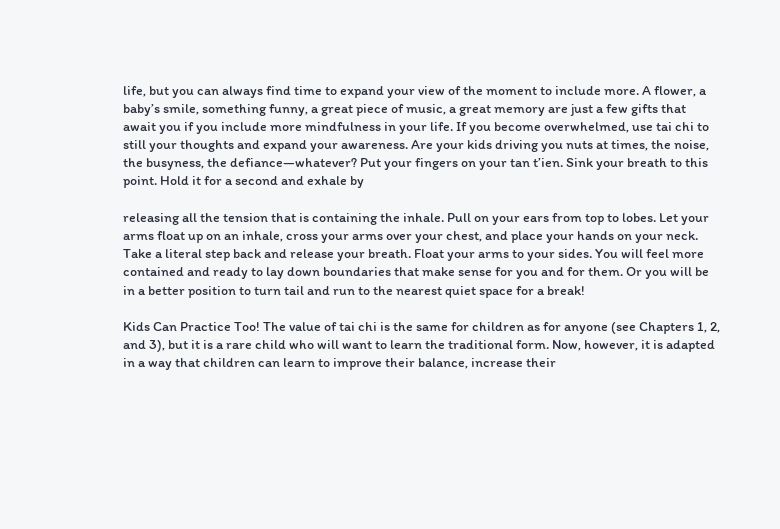life, but you can always find time to expand your view of the moment to include more. A flower, a baby’s smile, something funny, a great piece of music, a great memory are just a few gifts that await you if you include more mindfulness in your life. If you become overwhelmed, use tai chi to still your thoughts and expand your awareness. Are your kids driving you nuts at times, the noise, the busyness, the defiance—whatever? Put your fingers on your tan t’ien. Sink your breath to this point. Hold it for a second and exhale by

releasing all the tension that is containing the inhale. Pull on your ears from top to lobes. Let your arms float up on an inhale, cross your arms over your chest, and place your hands on your neck. Take a literal step back and release your breath. Float your arms to your sides. You will feel more contained and ready to lay down boundaries that make sense for you and for them. Or you will be in a better position to turn tail and run to the nearest quiet space for a break!

Kids Can Practice Too! The value of tai chi is the same for children as for anyone (see Chapters 1, 2, and 3), but it is a rare child who will want to learn the traditional form. Now, however, it is adapted in a way that children can learn to improve their balance, increase their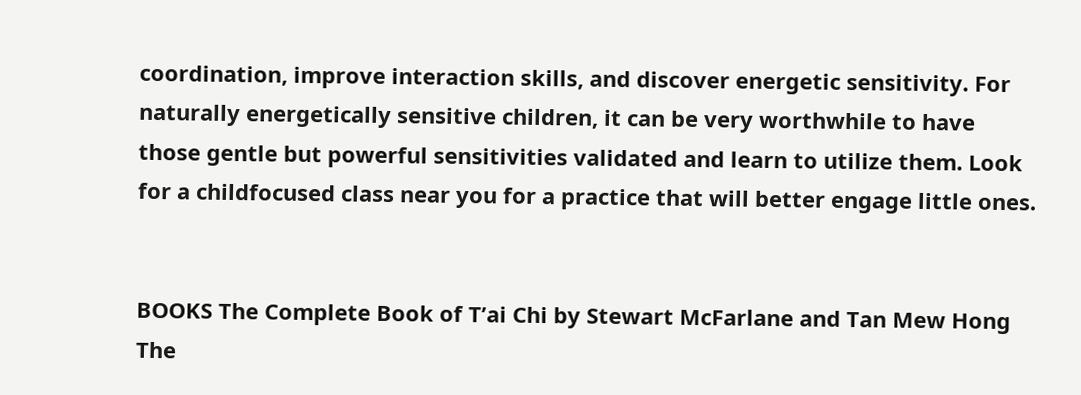coordination, improve interaction skills, and discover energetic sensitivity. For naturally energetically sensitive children, it can be very worthwhile to have those gentle but powerful sensitivities validated and learn to utilize them. Look for a childfocused class near you for a practice that will better engage little ones.


BOOKS The Complete Book of T’ai Chi by Stewart McFarlane and Tan Mew Hong The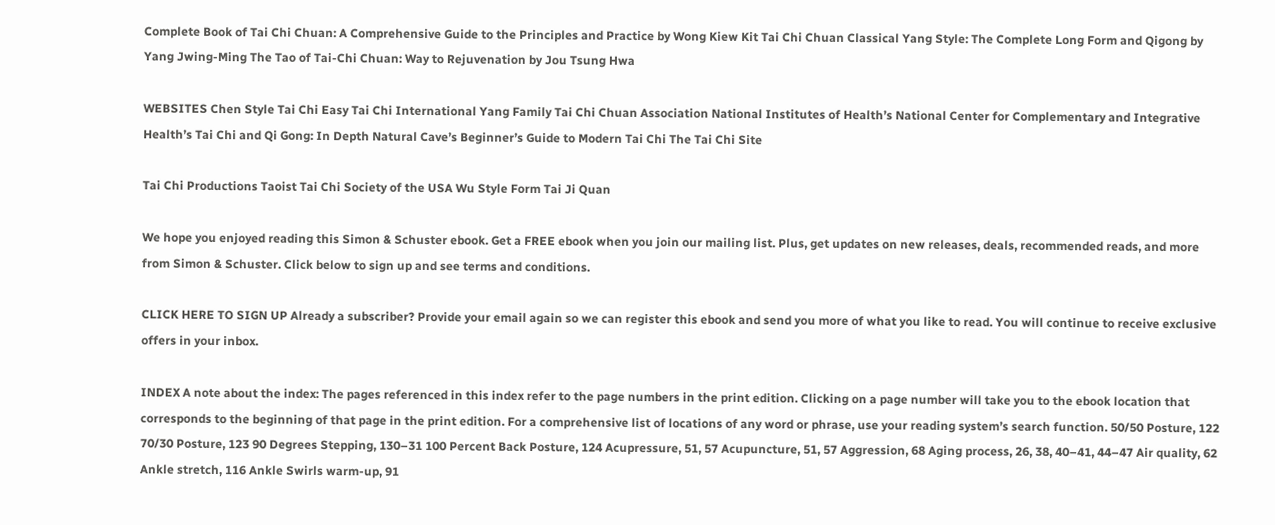Complete Book of Tai Chi Chuan: A Comprehensive Guide to the Principles and Practice by Wong Kiew Kit Tai Chi Chuan Classical Yang Style: The Complete Long Form and Qigong by Yang Jwing-Ming The Tao of Tai-Chi Chuan: Way to Rejuvenation by Jou Tsung Hwa

WEBSITES Chen Style Tai Chi Easy Tai Chi International Yang Family Tai Chi Chuan Association National Institutes of Health’s National Center for Complementary and Integrative Health’s Tai Chi and Qi Gong: In Depth Natural Cave’s Beginner’s Guide to Modern Tai Chi The Tai Chi Site

Tai Chi Productions Taoist Tai Chi Society of the USA Wu Style Form Tai Ji Quan

We hope you enjoyed reading this Simon & Schuster ebook. Get a FREE ebook when you join our mailing list. Plus, get updates on new releases, deals, recommended reads, and more from Simon & Schuster. Click below to sign up and see terms and conditions.

CLICK HERE TO SIGN UP Already a subscriber? Provide your email again so we can register this ebook and send you more of what you like to read. You will continue to receive exclusive offers in your inbox.

INDEX A note about the index: The pages referenced in this index refer to the page numbers in the print edition. Clicking on a page number will take you to the ebook location that corresponds to the beginning of that page in the print edition. For a comprehensive list of locations of any word or phrase, use your reading system’s search function. 50/50 Posture, 122 70/30 Posture, 123 90 Degrees Stepping, 130–31 100 Percent Back Posture, 124 Acupressure, 51, 57 Acupuncture, 51, 57 Aggression, 68 Aging process, 26, 38, 40–41, 44–47 Air quality, 62 Ankle stretch, 116 Ankle Swirls warm-up, 91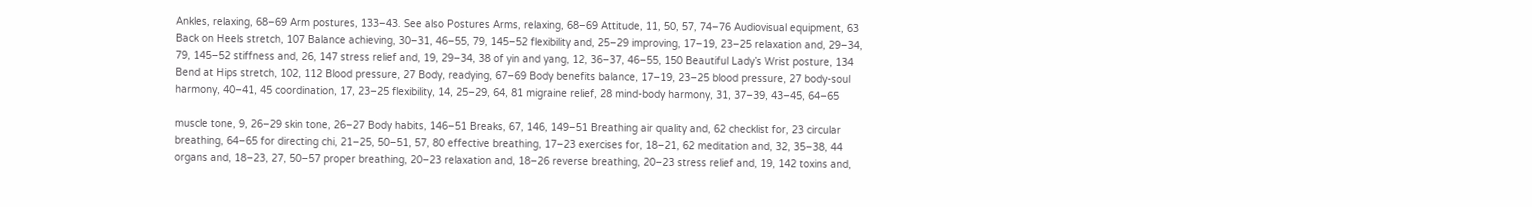Ankles, relaxing, 68–69 Arm postures, 133–43. See also Postures Arms, relaxing, 68–69 Attitude, 11, 50, 57, 74–76 Audiovisual equipment, 63 Back on Heels stretch, 107 Balance achieving, 30–31, 46–55, 79, 145–52 flexibility and, 25–29 improving, 17–19, 23–25 relaxation and, 29–34, 79, 145–52 stiffness and, 26, 147 stress relief and, 19, 29–34, 38 of yin and yang, 12, 36–37, 46–55, 150 Beautiful Lady’s Wrist posture, 134 Bend at Hips stretch, 102, 112 Blood pressure, 27 Body, readying, 67–69 Body benefits balance, 17–19, 23–25 blood pressure, 27 body-soul harmony, 40–41, 45 coordination, 17, 23–25 flexibility, 14, 25–29, 64, 81 migraine relief, 28 mind-body harmony, 31, 37–39, 43–45, 64–65

muscle tone, 9, 26–29 skin tone, 26–27 Body habits, 146–51 Breaks, 67, 146, 149–51 Breathing air quality and, 62 checklist for, 23 circular breathing, 64–65 for directing chi, 21–25, 50–51, 57, 80 effective breathing, 17–23 exercises for, 18–21, 62 meditation and, 32, 35–38, 44 organs and, 18–23, 27, 50–57 proper breathing, 20–23 relaxation and, 18–26 reverse breathing, 20–23 stress relief and, 19, 142 toxins and,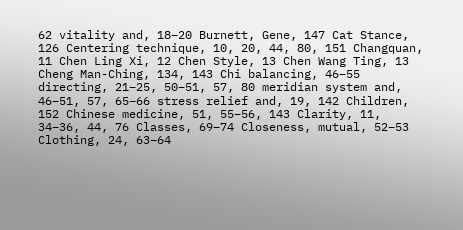62 vitality and, 18–20 Burnett, Gene, 147 Cat Stance, 126 Centering technique, 10, 20, 44, 80, 151 Changquan, 11 Chen Ling Xi, 12 Chen Style, 13 Chen Wang Ting, 13 Cheng Man-Ching, 134, 143 Chi balancing, 46–55 directing, 21–25, 50–51, 57, 80 meridian system and, 46–51, 57, 65–66 stress relief and, 19, 142 Children, 152 Chinese medicine, 51, 55–56, 143 Clarity, 11, 34–36, 44, 76 Classes, 69–74 Closeness, mutual, 52–53 Clothing, 24, 63–64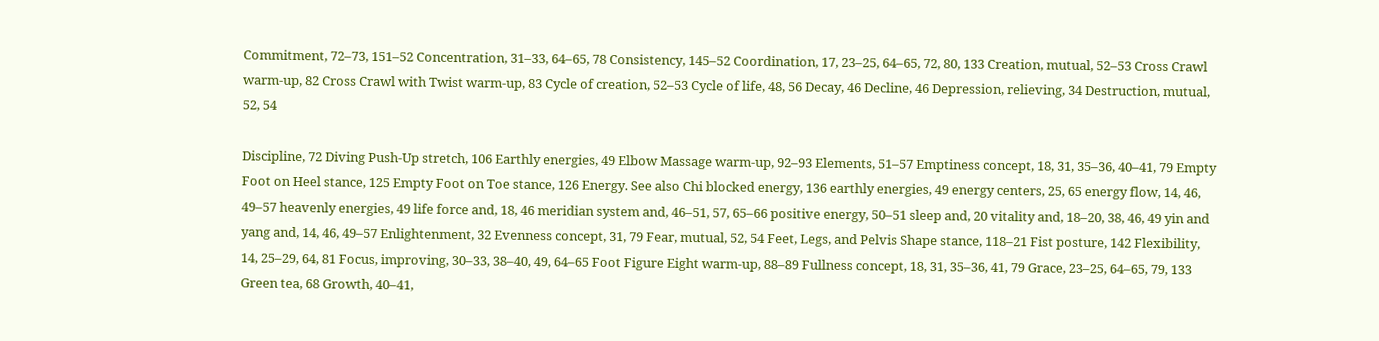Commitment, 72–73, 151–52 Concentration, 31–33, 64–65, 78 Consistency, 145–52 Coordination, 17, 23–25, 64–65, 72, 80, 133 Creation, mutual, 52–53 Cross Crawl warm-up, 82 Cross Crawl with Twist warm-up, 83 Cycle of creation, 52–53 Cycle of life, 48, 56 Decay, 46 Decline, 46 Depression, relieving, 34 Destruction, mutual, 52, 54

Discipline, 72 Diving Push-Up stretch, 106 Earthly energies, 49 Elbow Massage warm-up, 92–93 Elements, 51–57 Emptiness concept, 18, 31, 35–36, 40–41, 79 Empty Foot on Heel stance, 125 Empty Foot on Toe stance, 126 Energy. See also Chi blocked energy, 136 earthly energies, 49 energy centers, 25, 65 energy flow, 14, 46, 49–57 heavenly energies, 49 life force and, 18, 46 meridian system and, 46–51, 57, 65–66 positive energy, 50–51 sleep and, 20 vitality and, 18–20, 38, 46, 49 yin and yang and, 14, 46, 49–57 Enlightenment, 32 Evenness concept, 31, 79 Fear, mutual, 52, 54 Feet, Legs, and Pelvis Shape stance, 118–21 Fist posture, 142 Flexibility, 14, 25–29, 64, 81 Focus, improving, 30–33, 38–40, 49, 64–65 Foot Figure Eight warm-up, 88–89 Fullness concept, 18, 31, 35–36, 41, 79 Grace, 23–25, 64–65, 79, 133 Green tea, 68 Growth, 40–41,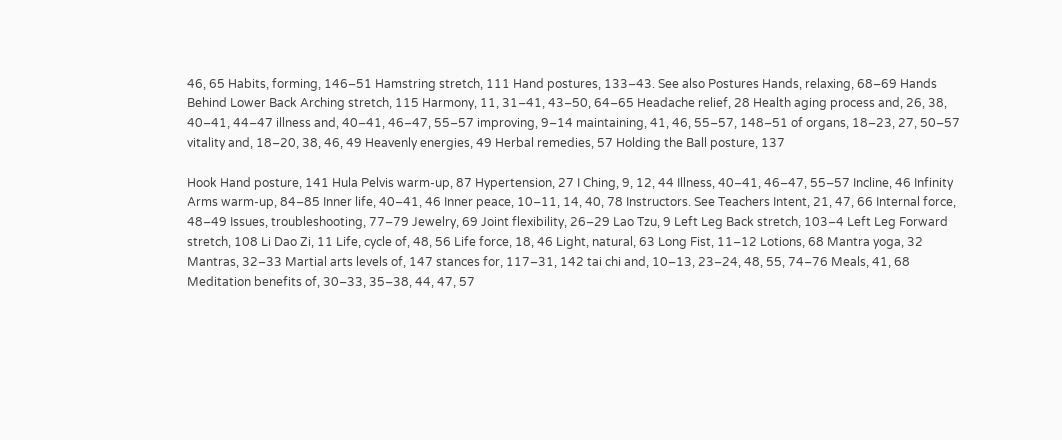46, 65 Habits, forming, 146–51 Hamstring stretch, 111 Hand postures, 133–43. See also Postures Hands, relaxing, 68–69 Hands Behind Lower Back Arching stretch, 115 Harmony, 11, 31–41, 43–50, 64–65 Headache relief, 28 Health aging process and, 26, 38, 40–41, 44–47 illness and, 40–41, 46–47, 55–57 improving, 9–14 maintaining, 41, 46, 55–57, 148–51 of organs, 18–23, 27, 50–57 vitality and, 18–20, 38, 46, 49 Heavenly energies, 49 Herbal remedies, 57 Holding the Ball posture, 137

Hook Hand posture, 141 Hula Pelvis warm-up, 87 Hypertension, 27 I Ching, 9, 12, 44 Illness, 40–41, 46–47, 55–57 Incline, 46 Infinity Arms warm-up, 84–85 Inner life, 40–41, 46 Inner peace, 10–11, 14, 40, 78 Instructors. See Teachers Intent, 21, 47, 66 Internal force, 48–49 Issues, troubleshooting, 77–79 Jewelry, 69 Joint flexibility, 26–29 Lao Tzu, 9 Left Leg Back stretch, 103–4 Left Leg Forward stretch, 108 Li Dao Zi, 11 Life, cycle of, 48, 56 Life force, 18, 46 Light, natural, 63 Long Fist, 11–12 Lotions, 68 Mantra yoga, 32 Mantras, 32–33 Martial arts levels of, 147 stances for, 117–31, 142 tai chi and, 10–13, 23–24, 48, 55, 74–76 Meals, 41, 68 Meditation benefits of, 30–33, 35–38, 44, 47, 57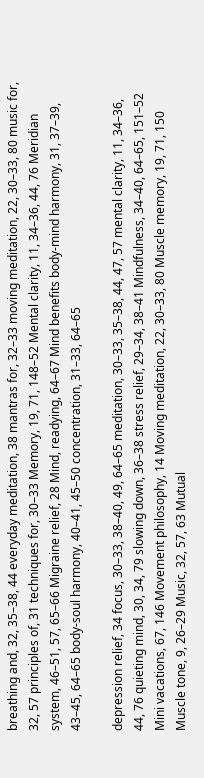breathing and, 32, 35–38, 44 everyday meditation, 38 mantras for, 32–33 moving meditation, 22, 30–33, 80 music for, 32, 57 principles of, 31 techniques for, 30–33 Memory, 19, 71, 148–52 Mental clarity, 11, 34–36, 44, 76 Meridian system, 46–51, 57, 65–66 Migraine relief, 28 Mind, readying, 64–67 Mind benefits body-mind harmony, 31, 37–39, 43–45, 64–65 body-soul harmony, 40–41, 45–50 concentration, 31–33, 64–65

depression relief, 34 focus, 30–33, 38–40, 49, 64–65 meditation, 30–33, 35–38, 44, 47, 57 mental clarity, 11, 34–36, 44, 76 quieting mind, 30, 34, 79 slowing down, 36–38 stress relief, 29–34, 38–41 Mindfulness, 34–40, 64–65, 151–52 Mini vacations, 67, 146 Movement philosophy, 14 Moving meditation, 22, 30–33, 80 Muscle memory, 19, 71, 150 Muscle tone, 9, 26–29 Music, 32, 57, 63 Mutual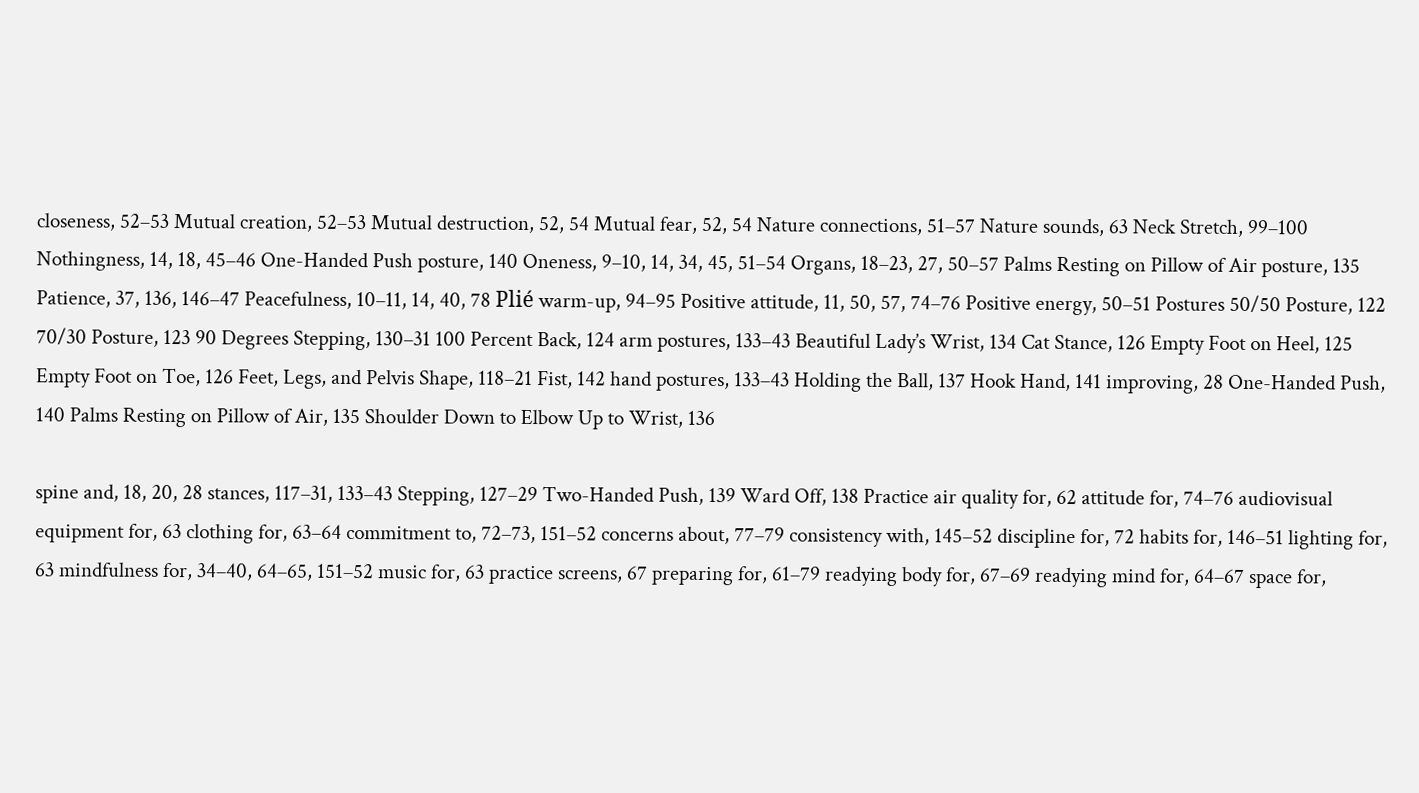closeness, 52–53 Mutual creation, 52–53 Mutual destruction, 52, 54 Mutual fear, 52, 54 Nature connections, 51–57 Nature sounds, 63 Neck Stretch, 99–100 Nothingness, 14, 18, 45–46 One-Handed Push posture, 140 Oneness, 9–10, 14, 34, 45, 51–54 Organs, 18–23, 27, 50–57 Palms Resting on Pillow of Air posture, 135 Patience, 37, 136, 146–47 Peacefulness, 10–11, 14, 40, 78 Plié warm-up, 94–95 Positive attitude, 11, 50, 57, 74–76 Positive energy, 50–51 Postures 50/50 Posture, 122 70/30 Posture, 123 90 Degrees Stepping, 130–31 100 Percent Back, 124 arm postures, 133–43 Beautiful Lady’s Wrist, 134 Cat Stance, 126 Empty Foot on Heel, 125 Empty Foot on Toe, 126 Feet, Legs, and Pelvis Shape, 118–21 Fist, 142 hand postures, 133–43 Holding the Ball, 137 Hook Hand, 141 improving, 28 One-Handed Push, 140 Palms Resting on Pillow of Air, 135 Shoulder Down to Elbow Up to Wrist, 136

spine and, 18, 20, 28 stances, 117–31, 133–43 Stepping, 127–29 Two-Handed Push, 139 Ward Off, 138 Practice air quality for, 62 attitude for, 74–76 audiovisual equipment for, 63 clothing for, 63–64 commitment to, 72–73, 151–52 concerns about, 77–79 consistency with, 145–52 discipline for, 72 habits for, 146–51 lighting for, 63 mindfulness for, 34–40, 64–65, 151–52 music for, 63 practice screens, 67 preparing for, 61–79 readying body for, 67–69 readying mind for, 64–67 space for,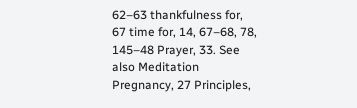62–63 thankfulness for, 67 time for, 14, 67–68, 78, 145–48 Prayer, 33. See also Meditation Pregnancy, 27 Principles,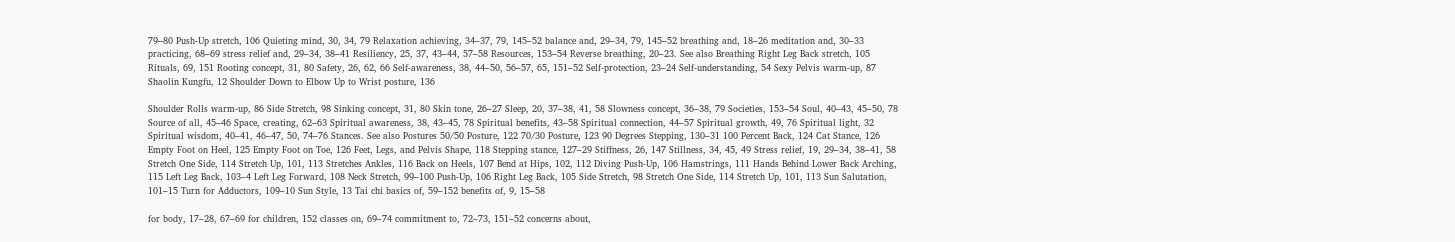79–80 Push-Up stretch, 106 Quieting mind, 30, 34, 79 Relaxation achieving, 34–37, 79, 145–52 balance and, 29–34, 79, 145–52 breathing and, 18–26 meditation and, 30–33 practicing, 68–69 stress relief and, 29–34, 38–41 Resiliency, 25, 37, 43–44, 57–58 Resources, 153–54 Reverse breathing, 20–23. See also Breathing Right Leg Back stretch, 105 Rituals, 69, 151 Rooting concept, 31, 80 Safety, 26, 62, 66 Self-awareness, 38, 44–50, 56–57, 65, 151–52 Self-protection, 23–24 Self-understanding, 54 Sexy Pelvis warm-up, 87 Shaolin Kungfu, 12 Shoulder Down to Elbow Up to Wrist posture, 136

Shoulder Rolls warm-up, 86 Side Stretch, 98 Sinking concept, 31, 80 Skin tone, 26–27 Sleep, 20, 37–38, 41, 58 Slowness concept, 36–38, 79 Societies, 153–54 Soul, 40–43, 45–50, 78 Source of all, 45–46 Space, creating, 62–63 Spiritual awareness, 38, 43–45, 78 Spiritual benefits, 43–58 Spiritual connection, 44–57 Spiritual growth, 49, 76 Spiritual light, 32 Spiritual wisdom, 40–41, 46–47, 50, 74–76 Stances. See also Postures 50/50 Posture, 122 70/30 Posture, 123 90 Degrees Stepping, 130–31 100 Percent Back, 124 Cat Stance, 126 Empty Foot on Heel, 125 Empty Foot on Toe, 126 Feet, Legs, and Pelvis Shape, 118 Stepping stance, 127–29 Stiffness, 26, 147 Stillness, 34, 45, 49 Stress relief, 19, 29–34, 38–41, 58 Stretch One Side, 114 Stretch Up, 101, 113 Stretches Ankles, 116 Back on Heels, 107 Bend at Hips, 102, 112 Diving Push-Up, 106 Hamstrings, 111 Hands Behind Lower Back Arching, 115 Left Leg Back, 103–4 Left Leg Forward, 108 Neck Stretch, 99–100 Push-Up, 106 Right Leg Back, 105 Side Stretch, 98 Stretch One Side, 114 Stretch Up, 101, 113 Sun Salutation, 101–15 Turn for Adductors, 109–10 Sun Style, 13 Tai chi basics of, 59–152 benefits of, 9, 15–58

for body, 17–28, 67–69 for children, 152 classes on, 69–74 commitment to, 72–73, 151–52 concerns about,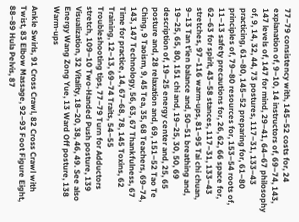77–79 consistency with, 145–52 costs for, 24 explanation of, 9–10, 14 instructors of, 69–74, 143, 147 levels of, 147 for mind, 29–41, 64–67 philosophy of, 9, 14, 32, 44, 73 postures, 117–31, 133–43 practicing, 61–80, 145–52 preparing for, 61–80 principles of, 79–80 resources for, 153–54 roots of, 11–13 safety precautions for, 26, 62, 66 space for, 62–63 for spirit, 43–58 stances, 117–31, 133–43 stretches, 97–116 warm-ups, 81–95 Tai chi chuan, 9–13 Tan t’ien balance and, 50–51 breathing and, 19–25, 65, 80, 151 chi and, 19–25, 30, 50, 69 description of, 19–25 energy center and, 25, 65 posture and, 28 relaxation and, 69, 151–52 Tao Te Ching, 9 Taoism, 9, 45 Tea, 35, 68 Teachers, 69–74, 143, 147 Technology, 56, 63, 67 Thankfulness, 67 Time for practice, 14, 67–68, 78, 145 Toxins, 62 Training, 12–13, 69–74 Traits, 54–55 Troubleshooting tips, 77–79 Turn for Adductors stretch, 109–10 Two-Handed Push posture, 139 Visualization, 32 Vitality, 18–20, 38, 46, 49. See also Energy Wang Zong Yue, 13 Ward Off posture, 138 Warm-ups

Ankle Swirls, 91 Cross Crawl, 82 Cross Crawl with Twist, 83 Elbow Massage, 92–93 Foot Figure Eight, 88–89 Hula Pelvis, 87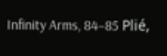Infinity Arms, 84–85 Plié,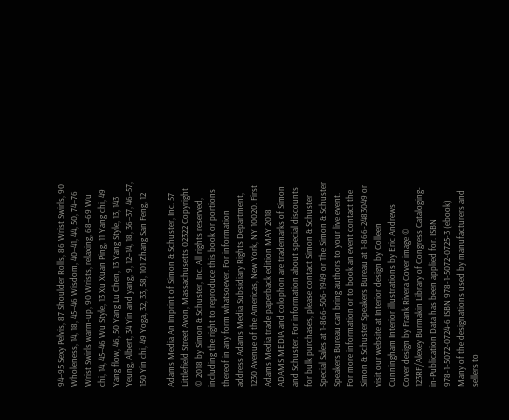94–95 Sexy Pelvis, 87 Shoulder Rolls, 86 Wrist Swirls, 90 Wholeness, 14, 18, 45–46 Wisdom, 40–41, 44, 50, 74–76 Wrist Swirls warm-up, 90 Wrists, relaxing, 68–69 Wu chi, 14, 45–46 Wu Style, 13 Xu Xuan Ping, 11 Yang chi, 49 Yang flow, 46, 50 Yang Lu Chen, 13 Yang Style, 13, 143 Yeung, Albert, 34 Yin and yang, 9, 12–14, 18, 36–37, 46–57, 150 Yin chi, 49 Yoga, 32, 33, 58, 101 Zhang San Feng, 12

Adams Media An Imprint of Simon & Schuster, Inc. 57 Littlefield Street Avon, Massachusetts 02322 Copyright © 2018 by Simon & Schuster, Inc. All rights reserved, including the right to reproduce this book or portions thereof in any form whatsoever. For information address Adams Media Subsidiary Rights Department, 1230 Avenue of the Americas, New York, NY 10020. First Adams Media trade paperback edition MAY 2018 ADAMS MEDIA and colophon are trademarks of Simon and Schuster. For information about special discounts for bulk purchases, please contact Simon & Schuster Special Sales at 1-866-506-1949 or The Simon & Schuster Speakers Bureau can bring authors to your live event. For more information or to book an event contact the Simon & Schuster Speakers Bureau at 1-866-2483049 or visit our website at Interior design by Colleen Cunningham Interior illustrations by Eric Andrews Cover design by Frank Rivera Cover image © 123RF/Alexey Burmakin Library of Congress Cataloging-in-Publication Data has been applied for. ISBN 978-1-5072-0724-6 ISBN 978-1-5072-0725-3 (ebook) Many of the designations used by manufacturers and sellers to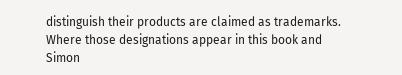distinguish their products are claimed as trademarks. Where those designations appear in this book and Simon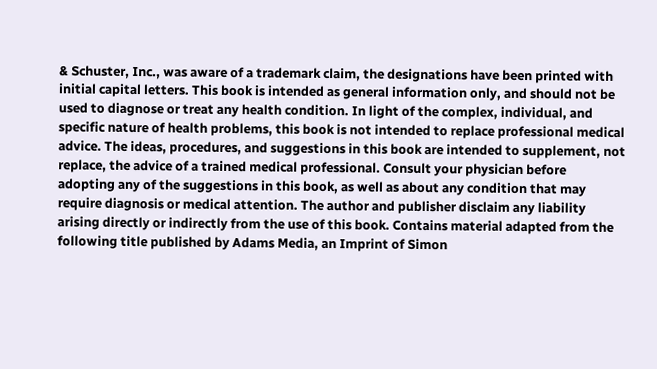& Schuster, Inc., was aware of a trademark claim, the designations have been printed with initial capital letters. This book is intended as general information only, and should not be used to diagnose or treat any health condition. In light of the complex, individual, and specific nature of health problems, this book is not intended to replace professional medical advice. The ideas, procedures, and suggestions in this book are intended to supplement, not replace, the advice of a trained medical professional. Consult your physician before adopting any of the suggestions in this book, as well as about any condition that may require diagnosis or medical attention. The author and publisher disclaim any liability arising directly or indirectly from the use of this book. Contains material adapted from the following title published by Adams Media, an Imprint of Simon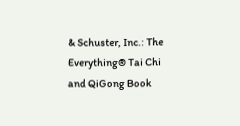& Schuster, Inc.: The Everything® Tai Chi and QiGong Book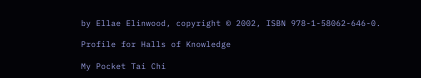by Ellae Elinwood, copyright © 2002, ISBN 978-1-58062-646-0.

Profile for Halls of Knowledge

My Pocket Tai Chi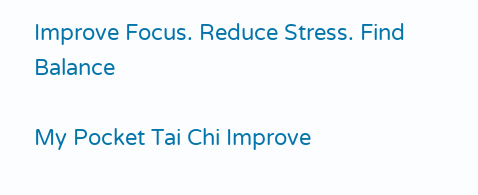Improve Focus. Reduce Stress. Find Balance

My Pocket Tai Chi Improve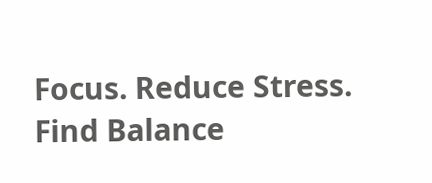Focus. Reduce Stress. Find Balance